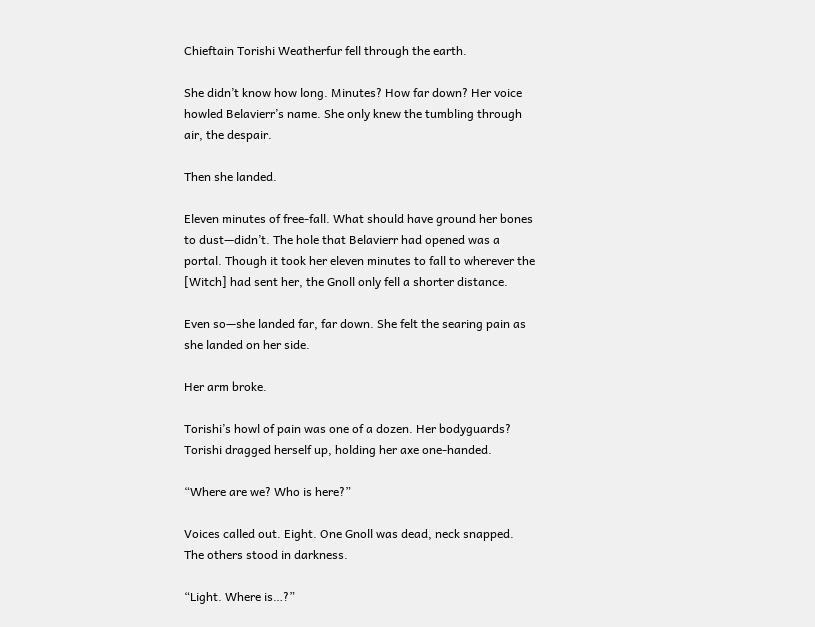Chieftain Torishi Weatherfur fell through the earth.

She didn’t know how long. Minutes? How far down? Her voice howled Belavierr’s name. She only knew the tumbling through air, the despair.

Then she landed.

Eleven minutes of free-fall. What should have ground her bones to dust—didn’t. The hole that Belavierr had opened was a portal. Though it took her eleven minutes to fall to wherever the [Witch] had sent her, the Gnoll only fell a shorter distance.

Even so—she landed far, far down. She felt the searing pain as she landed on her side.

Her arm broke.

Torishi’s howl of pain was one of a dozen. Her bodyguards? Torishi dragged herself up, holding her axe one-handed.

“Where are we? Who is here?”

Voices called out. Eight. One Gnoll was dead, neck snapped. The others stood in darkness.

“Light. Where is…?”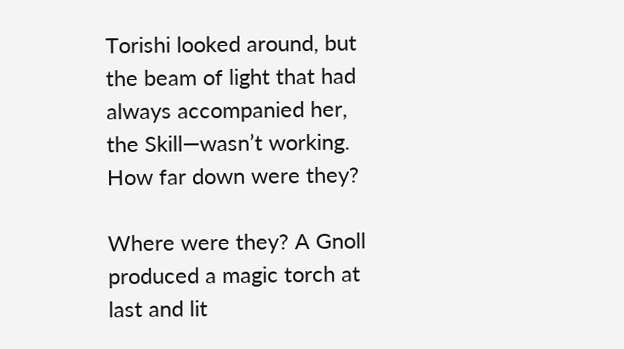Torishi looked around, but the beam of light that had always accompanied her, the Skill—wasn’t working. How far down were they?

Where were they? A Gnoll produced a magic torch at last and lit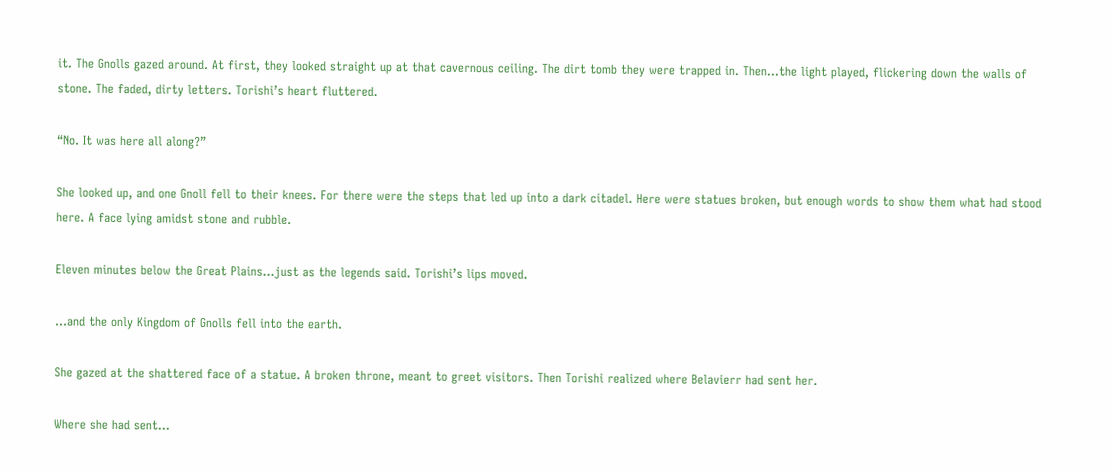it. The Gnolls gazed around. At first, they looked straight up at that cavernous ceiling. The dirt tomb they were trapped in. Then…the light played, flickering down the walls of stone. The faded, dirty letters. Torishi’s heart fluttered.

“No. It was here all along?”

She looked up, and one Gnoll fell to their knees. For there were the steps that led up into a dark citadel. Here were statues broken, but enough words to show them what had stood here. A face lying amidst stone and rubble.

Eleven minutes below the Great Plains…just as the legends said. Torishi’s lips moved.

…and the only Kingdom of Gnolls fell into the earth.

She gazed at the shattered face of a statue. A broken throne, meant to greet visitors. Then Torishi realized where Belavierr had sent her.

Where she had sent…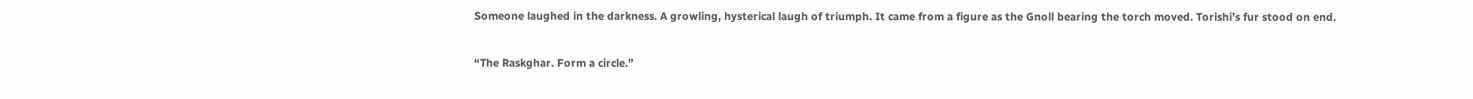Someone laughed in the darkness. A growling, hysterical laugh of triumph. It came from a figure as the Gnoll bearing the torch moved. Torishi’s fur stood on end.

“The Raskghar. Form a circle.”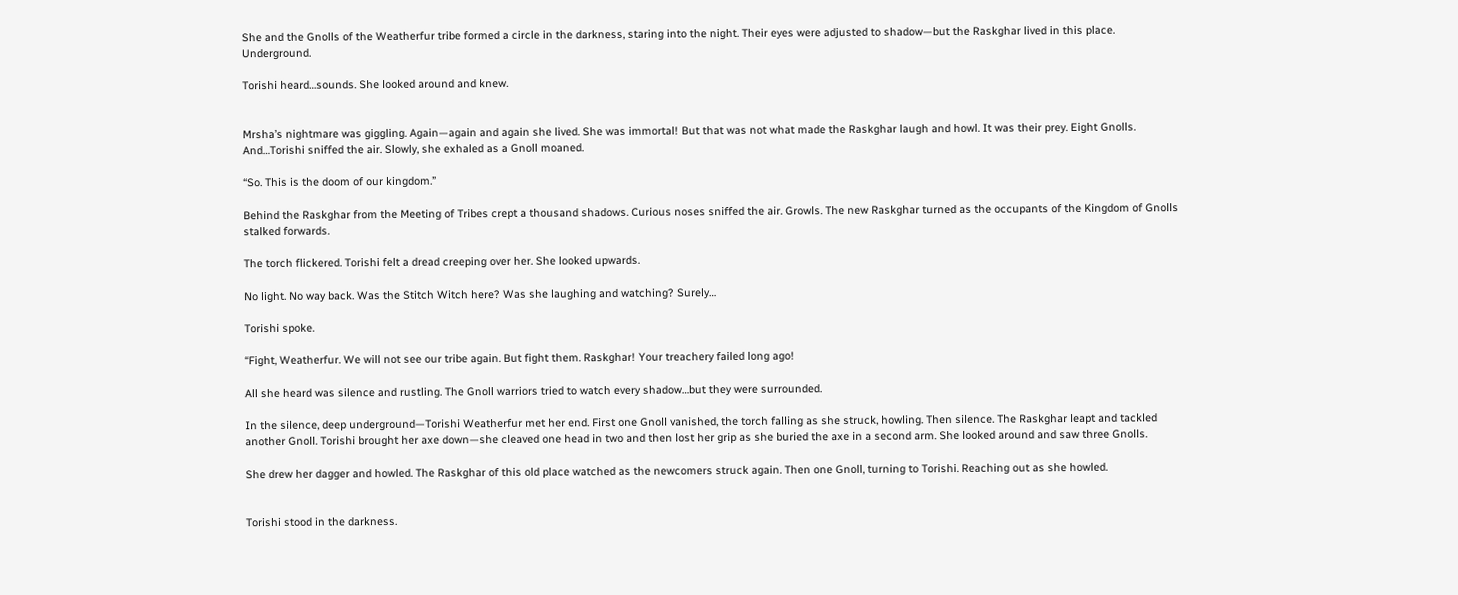She and the Gnolls of the Weatherfur tribe formed a circle in the darkness, staring into the night. Their eyes were adjusted to shadow—but the Raskghar lived in this place. Underground.

Torishi heard…sounds. She looked around and knew.


Mrsha’s nightmare was giggling. Again—again and again she lived. She was immortal! But that was not what made the Raskghar laugh and howl. It was their prey. Eight Gnolls. And…Torishi sniffed the air. Slowly, she exhaled as a Gnoll moaned.

“So. This is the doom of our kingdom.”

Behind the Raskghar from the Meeting of Tribes crept a thousand shadows. Curious noses sniffed the air. Growls. The new Raskghar turned as the occupants of the Kingdom of Gnolls stalked forwards.

The torch flickered. Torishi felt a dread creeping over her. She looked upwards.

No light. No way back. Was the Stitch Witch here? Was she laughing and watching? Surely…

Torishi spoke.

“Fight, Weatherfur. We will not see our tribe again. But fight them. Raskghar! Your treachery failed long ago!

All she heard was silence and rustling. The Gnoll warriors tried to watch every shadow…but they were surrounded.

In the silence, deep underground—Torishi Weatherfur met her end. First one Gnoll vanished, the torch falling as she struck, howling. Then silence. The Raskghar leapt and tackled another Gnoll. Torishi brought her axe down—she cleaved one head in two and then lost her grip as she buried the axe in a second arm. She looked around and saw three Gnolls.

She drew her dagger and howled. The Raskghar of this old place watched as the newcomers struck again. Then one Gnoll, turning to Torishi. Reaching out as she howled.


Torishi stood in the darkness.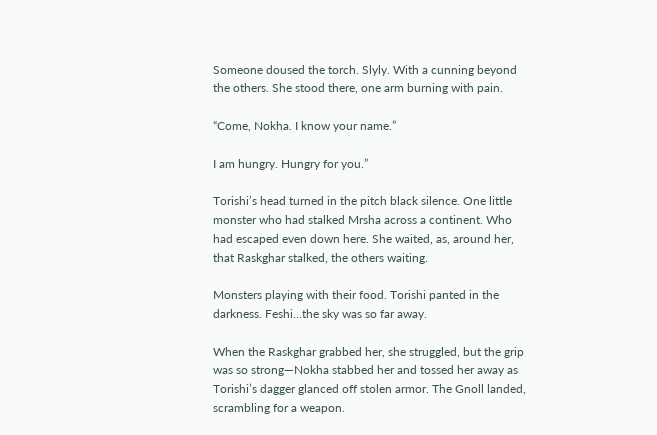Someone doused the torch. Slyly. With a cunning beyond the others. She stood there, one arm burning with pain.

“Come, Nokha. I know your name.”

I am hungry. Hungry for you.”

Torishi’s head turned in the pitch black silence. One little monster who had stalked Mrsha across a continent. Who had escaped even down here. She waited, as, around her, that Raskghar stalked, the others waiting.

Monsters playing with their food. Torishi panted in the darkness. Feshi…the sky was so far away.

When the Raskghar grabbed her, she struggled, but the grip was so strong—Nokha stabbed her and tossed her away as Torishi’s dagger glanced off stolen armor. The Gnoll landed, scrambling for a weapon.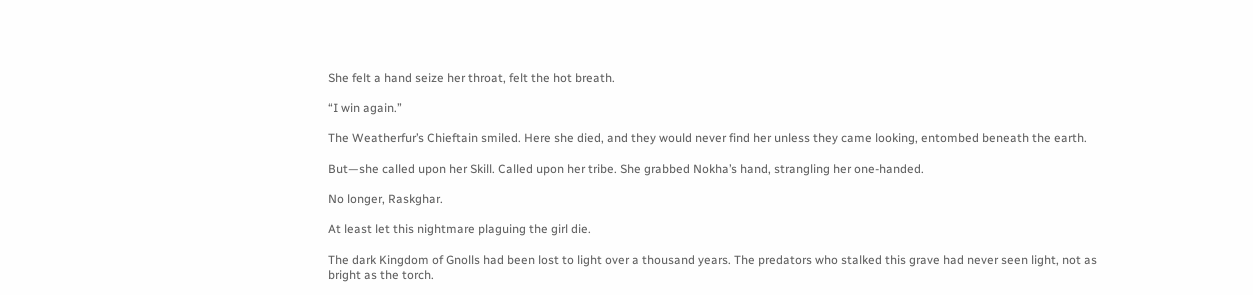She felt a hand seize her throat, felt the hot breath.

“I win again.”

The Weatherfur’s Chieftain smiled. Here she died, and they would never find her unless they came looking, entombed beneath the earth.

But—she called upon her Skill. Called upon her tribe. She grabbed Nokha’s hand, strangling her one-handed.

No longer, Raskghar.

At least let this nightmare plaguing the girl die.

The dark Kingdom of Gnolls had been lost to light over a thousand years. The predators who stalked this grave had never seen light, not as bright as the torch.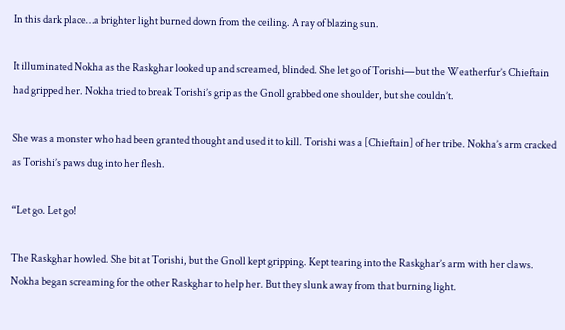In this dark place…a brighter light burned down from the ceiling. A ray of blazing sun.

It illuminated Nokha as the Raskghar looked up and screamed, blinded. She let go of Torishi—but the Weatherfur’s Chieftain had gripped her. Nokha tried to break Torishi’s grip as the Gnoll grabbed one shoulder, but she couldn’t.

She was a monster who had been granted thought and used it to kill. Torishi was a [Chieftain] of her tribe. Nokha’s arm cracked as Torishi’s paws dug into her flesh.

“Let go. Let go!

The Raskghar howled. She bit at Torishi, but the Gnoll kept gripping. Kept tearing into the Raskghar’s arm with her claws. Nokha began screaming for the other Raskghar to help her. But they slunk away from that burning light.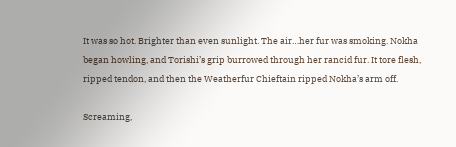It was so hot. Brighter than even sunlight. The air…her fur was smoking. Nokha began howling, and Torishi’s grip burrowed through her rancid fur. It tore flesh, ripped tendon, and then the Weatherfur Chieftain ripped Nokha’s arm off.

Screaming,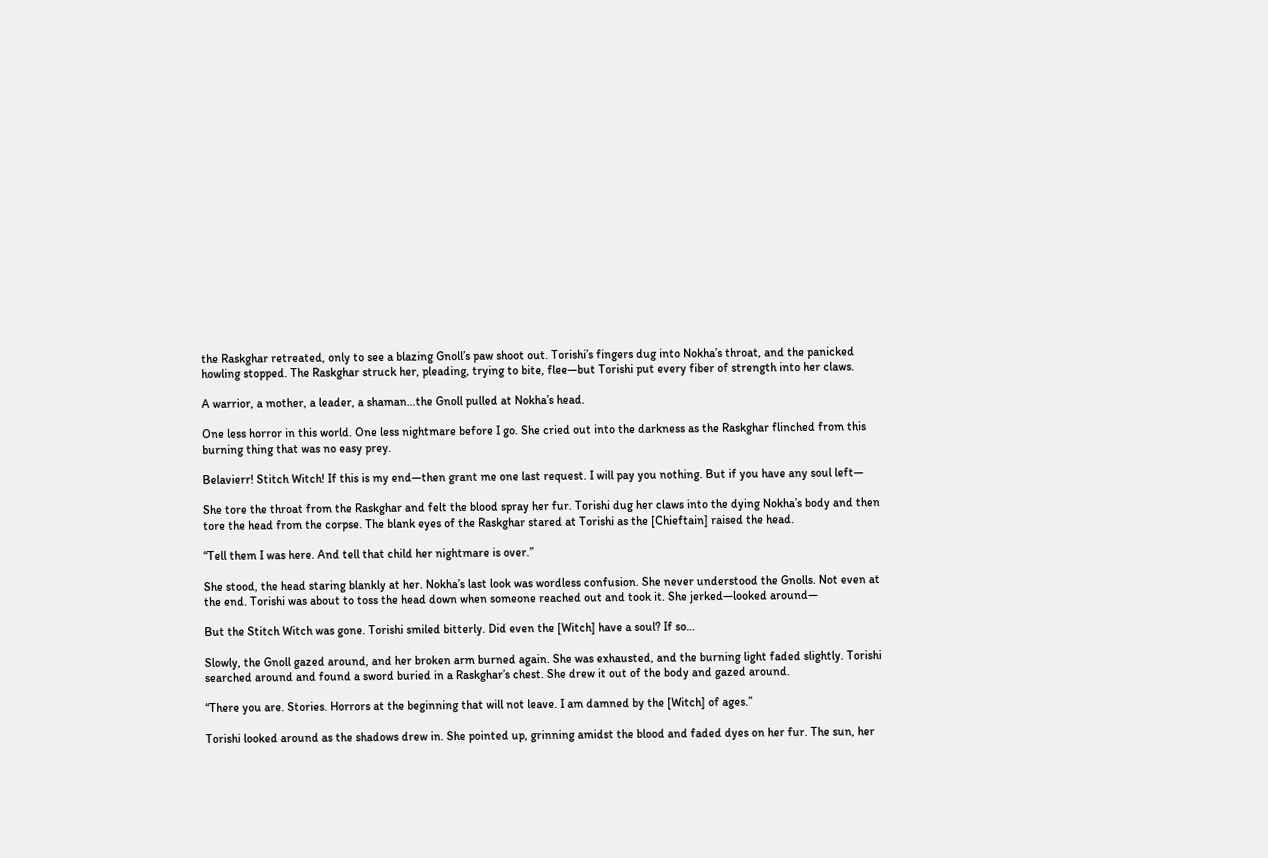the Raskghar retreated, only to see a blazing Gnoll’s paw shoot out. Torishi’s fingers dug into Nokha’s throat, and the panicked howling stopped. The Raskghar struck her, pleading, trying to bite, flee—but Torishi put every fiber of strength into her claws.

A warrior, a mother, a leader, a shaman…the Gnoll pulled at Nokha’s head.

One less horror in this world. One less nightmare before I go. She cried out into the darkness as the Raskghar flinched from this burning thing that was no easy prey.

Belavierr! Stitch Witch! If this is my end—then grant me one last request. I will pay you nothing. But if you have any soul left—

She tore the throat from the Raskghar and felt the blood spray her fur. Torishi dug her claws into the dying Nokha’s body and then tore the head from the corpse. The blank eyes of the Raskghar stared at Torishi as the [Chieftain] raised the head.

“Tell them I was here. And tell that child her nightmare is over.”

She stood, the head staring blankly at her. Nokha’s last look was wordless confusion. She never understood the Gnolls. Not even at the end. Torishi was about to toss the head down when someone reached out and took it. She jerked—looked around—

But the Stitch Witch was gone. Torishi smiled bitterly. Did even the [Witch] have a soul? If so…

Slowly, the Gnoll gazed around, and her broken arm burned again. She was exhausted, and the burning light faded slightly. Torishi searched around and found a sword buried in a Raskghar’s chest. She drew it out of the body and gazed around.

“There you are. Stories. Horrors at the beginning that will not leave. I am damned by the [Witch] of ages.”

Torishi looked around as the shadows drew in. She pointed up, grinning amidst the blood and faded dyes on her fur. The sun, her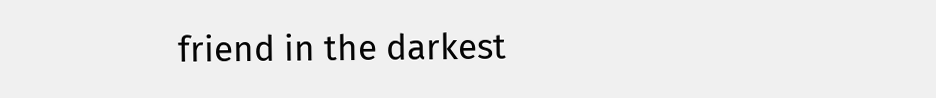friend in the darkest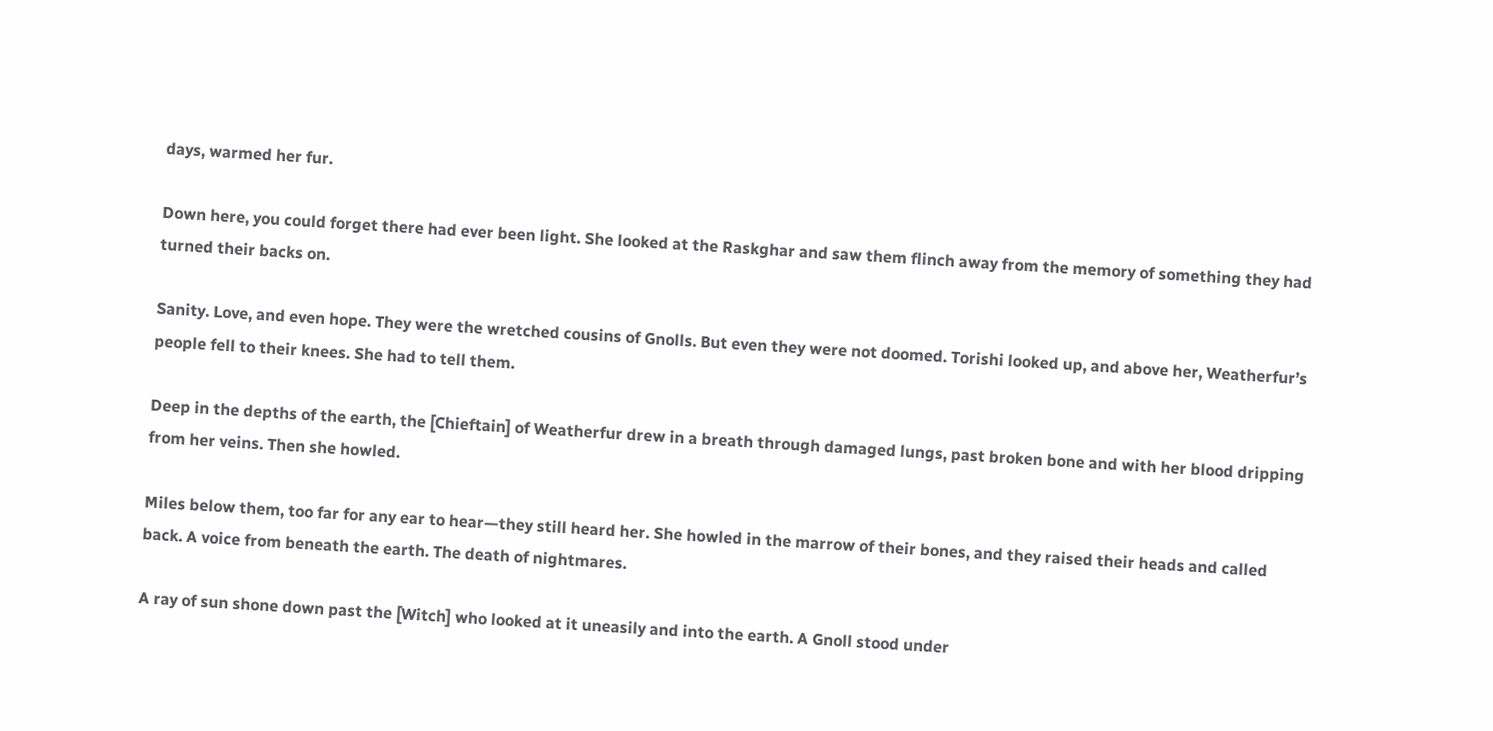days, warmed her fur.

Down here, you could forget there had ever been light. She looked at the Raskghar and saw them flinch away from the memory of something they had turned their backs on.

Sanity. Love, and even hope. They were the wretched cousins of Gnolls. But even they were not doomed. Torishi looked up, and above her, Weatherfur’s people fell to their knees. She had to tell them.

Deep in the depths of the earth, the [Chieftain] of Weatherfur drew in a breath through damaged lungs, past broken bone and with her blood dripping from her veins. Then she howled.

Miles below them, too far for any ear to hear—they still heard her. She howled in the marrow of their bones, and they raised their heads and called back. A voice from beneath the earth. The death of nightmares.

A ray of sun shone down past the [Witch] who looked at it uneasily and into the earth. A Gnoll stood under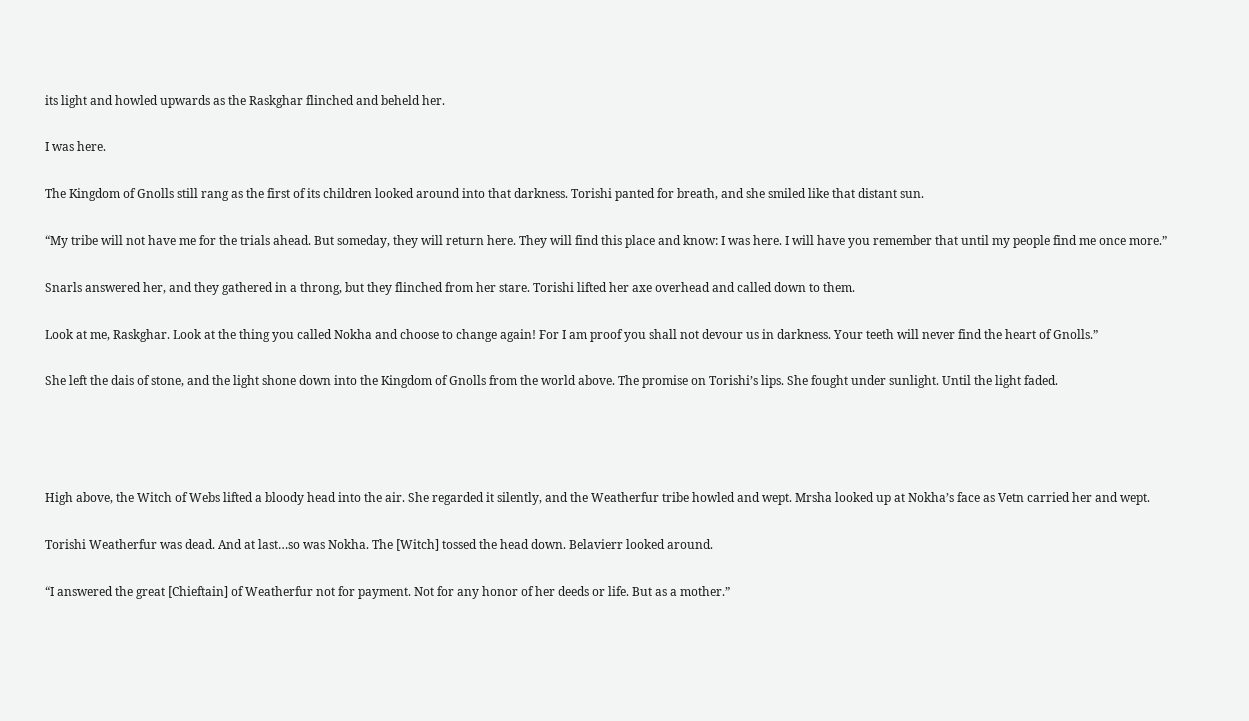its light and howled upwards as the Raskghar flinched and beheld her.

I was here.

The Kingdom of Gnolls still rang as the first of its children looked around into that darkness. Torishi panted for breath, and she smiled like that distant sun.

“My tribe will not have me for the trials ahead. But someday, they will return here. They will find this place and know: I was here. I will have you remember that until my people find me once more.”

Snarls answered her, and they gathered in a throng, but they flinched from her stare. Torishi lifted her axe overhead and called down to them.

Look at me, Raskghar. Look at the thing you called Nokha and choose to change again! For I am proof you shall not devour us in darkness. Your teeth will never find the heart of Gnolls.”

She left the dais of stone, and the light shone down into the Kingdom of Gnolls from the world above. The promise on Torishi’s lips. She fought under sunlight. Until the light faded.




High above, the Witch of Webs lifted a bloody head into the air. She regarded it silently, and the Weatherfur tribe howled and wept. Mrsha looked up at Nokha’s face as Vetn carried her and wept.

Torishi Weatherfur was dead. And at last…so was Nokha. The [Witch] tossed the head down. Belavierr looked around.

“I answered the great [Chieftain] of Weatherfur not for payment. Not for any honor of her deeds or life. But as a mother.”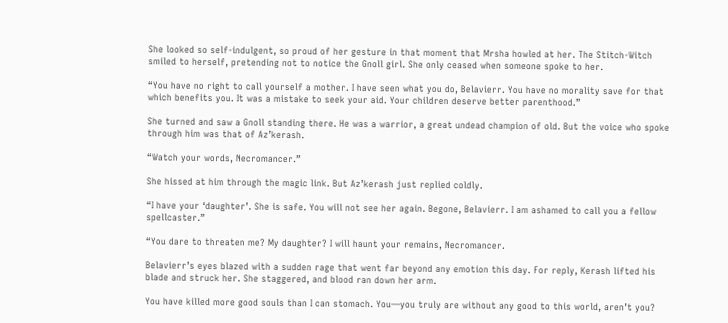She looked so self-indulgent, so proud of her gesture in that moment that Mrsha howled at her. The Stitch-Witch smiled to herself, pretending not to notice the Gnoll girl. She only ceased when someone spoke to her.

“You have no right to call yourself a mother. I have seen what you do, Belavierr. You have no morality save for that which benefits you. It was a mistake to seek your aid. Your children deserve better parenthood.”

She turned and saw a Gnoll standing there. He was a warrior, a great undead champion of old. But the voice who spoke through him was that of Az’kerash.

“Watch your words, Necromancer.”

She hissed at him through the magic link. But Az’kerash just replied coldly.

“I have your ‘daughter’. She is safe. You will not see her again. Begone, Belavierr. I am ashamed to call you a fellow spellcaster.”

“You dare to threaten me? My daughter? I will haunt your remains, Necromancer.

Belavierr’s eyes blazed with a sudden rage that went far beyond any emotion this day. For reply, Kerash lifted his blade and struck her. She staggered, and blood ran down her arm.

You have killed more good souls than I can stomach. You—you truly are without any good to this world, aren’t you?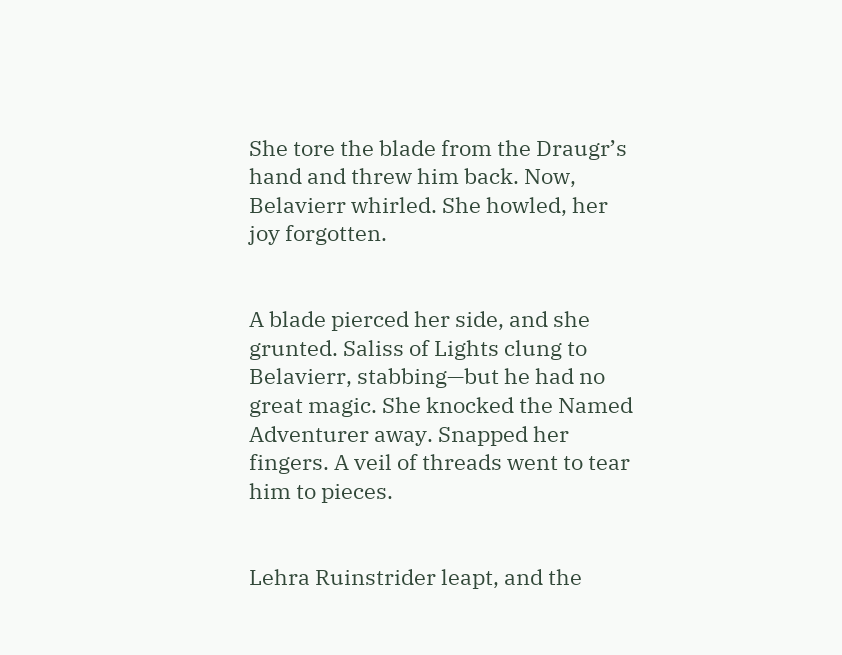She tore the blade from the Draugr’s hand and threw him back. Now, Belavierr whirled. She howled, her joy forgotten.


A blade pierced her side, and she grunted. Saliss of Lights clung to Belavierr, stabbing—but he had no great magic. She knocked the Named Adventurer away. Snapped her fingers. A veil of threads went to tear him to pieces.


Lehra Ruinstrider leapt, and the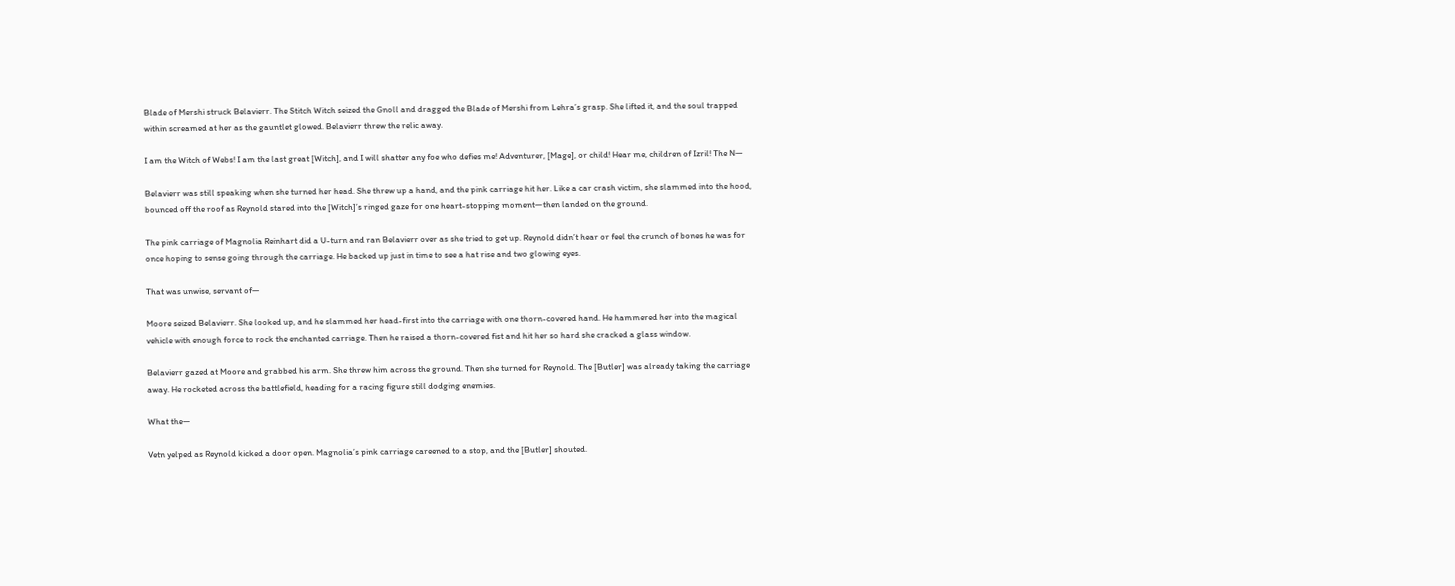Blade of Mershi struck Belavierr. The Stitch Witch seized the Gnoll and dragged the Blade of Mershi from Lehra’s grasp. She lifted it, and the soul trapped within screamed at her as the gauntlet glowed. Belavierr threw the relic away.

I am the Witch of Webs! I am the last great [Witch], and I will shatter any foe who defies me! Adventurer, [Mage], or child! Hear me, children of Izril! The N—

Belavierr was still speaking when she turned her head. She threw up a hand, and the pink carriage hit her. Like a car crash victim, she slammed into the hood, bounced off the roof as Reynold stared into the [Witch]’s ringed gaze for one heart-stopping moment—then landed on the ground.

The pink carriage of Magnolia Reinhart did a U-turn and ran Belavierr over as she tried to get up. Reynold didn’t hear or feel the crunch of bones he was for once hoping to sense going through the carriage. He backed up just in time to see a hat rise and two glowing eyes.

That was unwise, servant of—

Moore seized Belavierr. She looked up, and he slammed her head-first into the carriage with one thorn-covered hand. He hammered her into the magical vehicle with enough force to rock the enchanted carriage. Then he raised a thorn-covered fist and hit her so hard she cracked a glass window.

Belavierr gazed at Moore and grabbed his arm. She threw him across the ground. Then she turned for Reynold. The [Butler] was already taking the carriage away. He rocketed across the battlefield, heading for a racing figure still dodging enemies.

What the—

Vetn yelped as Reynold kicked a door open. Magnolia’s pink carriage careened to a stop, and the [Butler] shouted.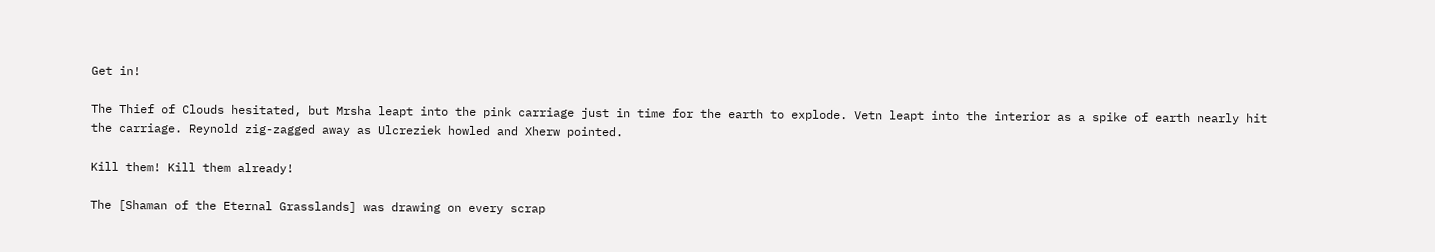Get in!

The Thief of Clouds hesitated, but Mrsha leapt into the pink carriage just in time for the earth to explode. Vetn leapt into the interior as a spike of earth nearly hit the carriage. Reynold zig-zagged away as Ulcreziek howled and Xherw pointed.

Kill them! Kill them already!

The [Shaman of the Eternal Grasslands] was drawing on every scrap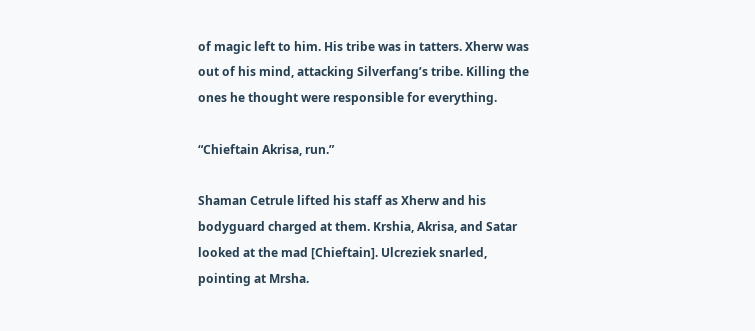of magic left to him. His tribe was in tatters. Xherw was out of his mind, attacking Silverfang’s tribe. Killing the ones he thought were responsible for everything.

“Chieftain Akrisa, run.”

Shaman Cetrule lifted his staff as Xherw and his bodyguard charged at them. Krshia, Akrisa, and Satar looked at the mad [Chieftain]. Ulcreziek snarled, pointing at Mrsha.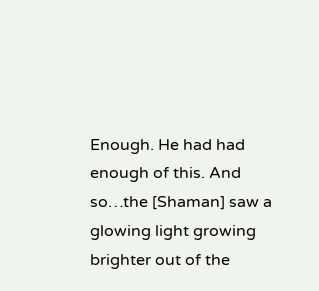Enough. He had had enough of this. And so…the [Shaman] saw a glowing light growing brighter out of the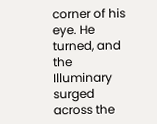corner of his eye. He turned, and the Illuminary surged across the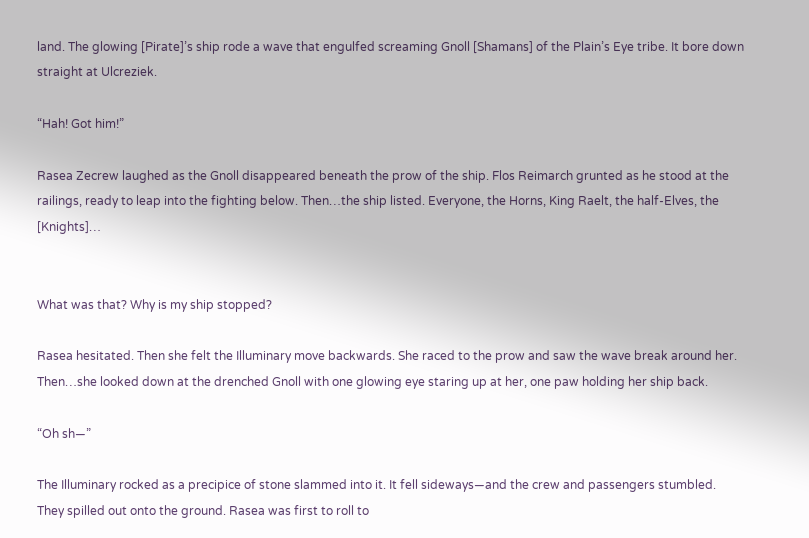land. The glowing [Pirate]’s ship rode a wave that engulfed screaming Gnoll [Shamans] of the Plain’s Eye tribe. It bore down straight at Ulcreziek.

“Hah! Got him!”

Rasea Zecrew laughed as the Gnoll disappeared beneath the prow of the ship. Flos Reimarch grunted as he stood at the railings, ready to leap into the fighting below. Then…the ship listed. Everyone, the Horns, King Raelt, the half-Elves, the [Knights]…


What was that? Why is my ship stopped?

Rasea hesitated. Then she felt the Illuminary move backwards. She raced to the prow and saw the wave break around her. Then…she looked down at the drenched Gnoll with one glowing eye staring up at her, one paw holding her ship back.

“Oh sh—”

The Illuminary rocked as a precipice of stone slammed into it. It fell sideways—and the crew and passengers stumbled. They spilled out onto the ground. Rasea was first to roll to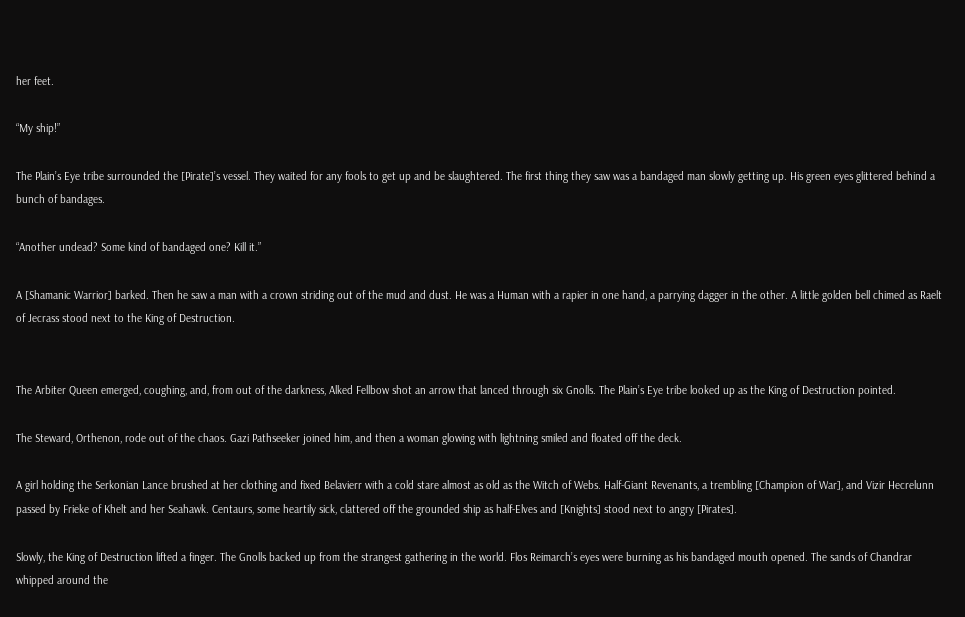her feet.

“My ship!”

The Plain’s Eye tribe surrounded the [Pirate]’s vessel. They waited for any fools to get up and be slaughtered. The first thing they saw was a bandaged man slowly getting up. His green eyes glittered behind a bunch of bandages.

“Another undead? Some kind of bandaged one? Kill it.”

A [Shamanic Warrior] barked. Then he saw a man with a crown striding out of the mud and dust. He was a Human with a rapier in one hand, a parrying dagger in the other. A little golden bell chimed as Raelt of Jecrass stood next to the King of Destruction.


The Arbiter Queen emerged, coughing, and, from out of the darkness, Alked Fellbow shot an arrow that lanced through six Gnolls. The Plain’s Eye tribe looked up as the King of Destruction pointed.

The Steward, Orthenon, rode out of the chaos. Gazi Pathseeker joined him, and then a woman glowing with lightning smiled and floated off the deck.

A girl holding the Serkonian Lance brushed at her clothing and fixed Belavierr with a cold stare almost as old as the Witch of Webs. Half-Giant Revenants, a trembling [Champion of War], and Vizir Hecrelunn passed by Frieke of Khelt and her Seahawk. Centaurs, some heartily sick, clattered off the grounded ship as half-Elves and [Knights] stood next to angry [Pirates].

Slowly, the King of Destruction lifted a finger. The Gnolls backed up from the strangest gathering in the world. Flos Reimarch’s eyes were burning as his bandaged mouth opened. The sands of Chandrar whipped around the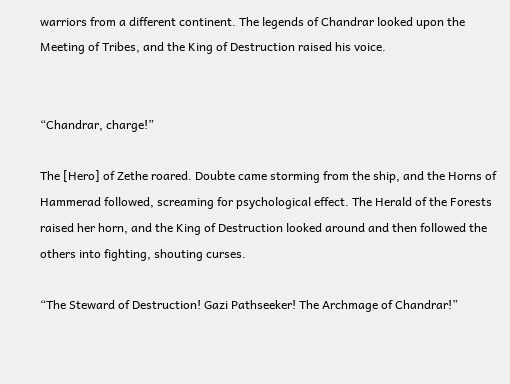warriors from a different continent. The legends of Chandrar looked upon the Meeting of Tribes, and the King of Destruction raised his voice.


“Chandrar, charge!”

The [Hero] of Zethe roared. Doubte came storming from the ship, and the Horns of Hammerad followed, screaming for psychological effect. The Herald of the Forests raised her horn, and the King of Destruction looked around and then followed the others into fighting, shouting curses.

“The Steward of Destruction! Gazi Pathseeker! The Archmage of Chandrar!”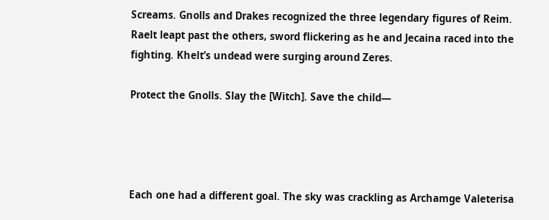Screams. Gnolls and Drakes recognized the three legendary figures of Reim. Raelt leapt past the others, sword flickering as he and Jecaina raced into the fighting. Khelt’s undead were surging around Zeres.

Protect the Gnolls. Slay the [Witch]. Save the child—




Each one had a different goal. The sky was crackling as Archamge Valeterisa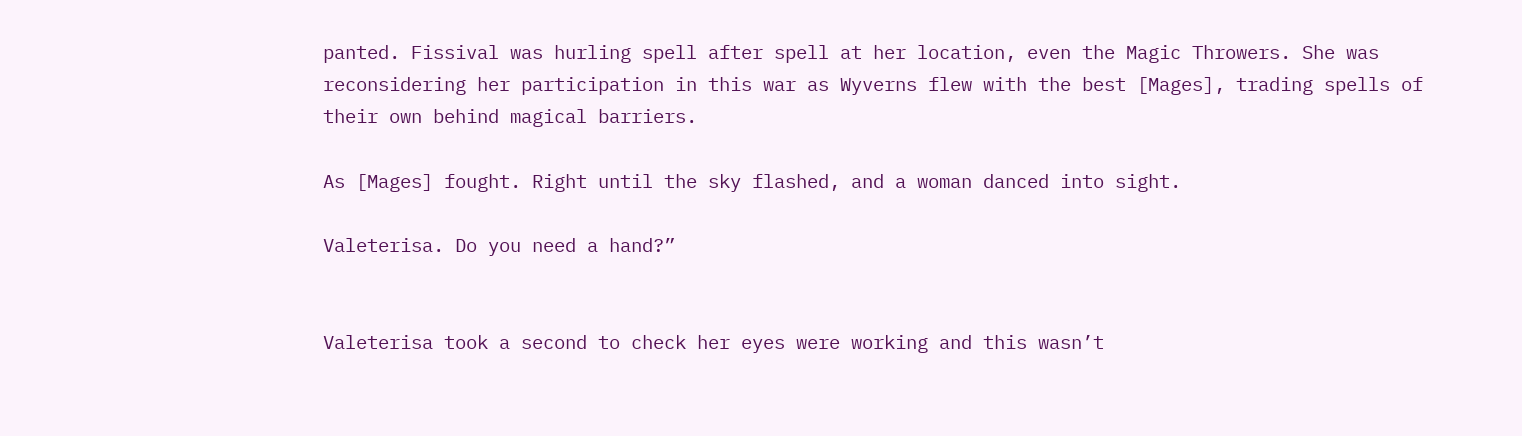panted. Fissival was hurling spell after spell at her location, even the Magic Throwers. She was reconsidering her participation in this war as Wyverns flew with the best [Mages], trading spells of their own behind magical barriers.

As [Mages] fought. Right until the sky flashed, and a woman danced into sight.

Valeterisa. Do you need a hand?”


Valeterisa took a second to check her eyes were working and this wasn’t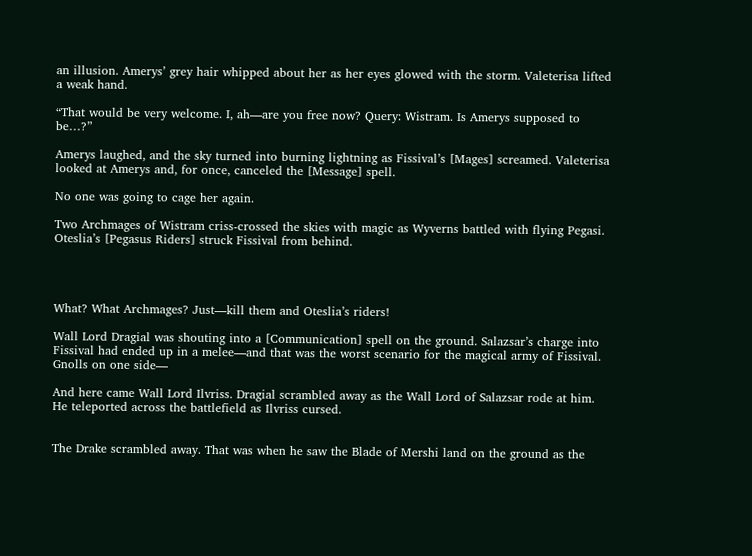an illusion. Amerys’ grey hair whipped about her as her eyes glowed with the storm. Valeterisa lifted a weak hand.

“That would be very welcome. I, ah—are you free now? Query: Wistram. Is Amerys supposed to be…?”

Amerys laughed, and the sky turned into burning lightning as Fissival’s [Mages] screamed. Valeterisa looked at Amerys and, for once, canceled the [Message] spell.

No one was going to cage her again.

Two Archmages of Wistram criss-crossed the skies with magic as Wyverns battled with flying Pegasi. Oteslia’s [Pegasus Riders] struck Fissival from behind.




What? What Archmages? Just—kill them and Oteslia’s riders!

Wall Lord Dragial was shouting into a [Communication] spell on the ground. Salazsar’s charge into Fissival had ended up in a melee—and that was the worst scenario for the magical army of Fissival. Gnolls on one side—

And here came Wall Lord Ilvriss. Dragial scrambled away as the Wall Lord of Salazsar rode at him. He teleported across the battlefield as Ilvriss cursed.


The Drake scrambled away. That was when he saw the Blade of Mershi land on the ground as the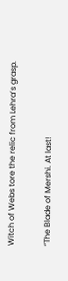Witch of Webs tore the relic from Lehra’s grasp.

“The Blade of Mershi. At last!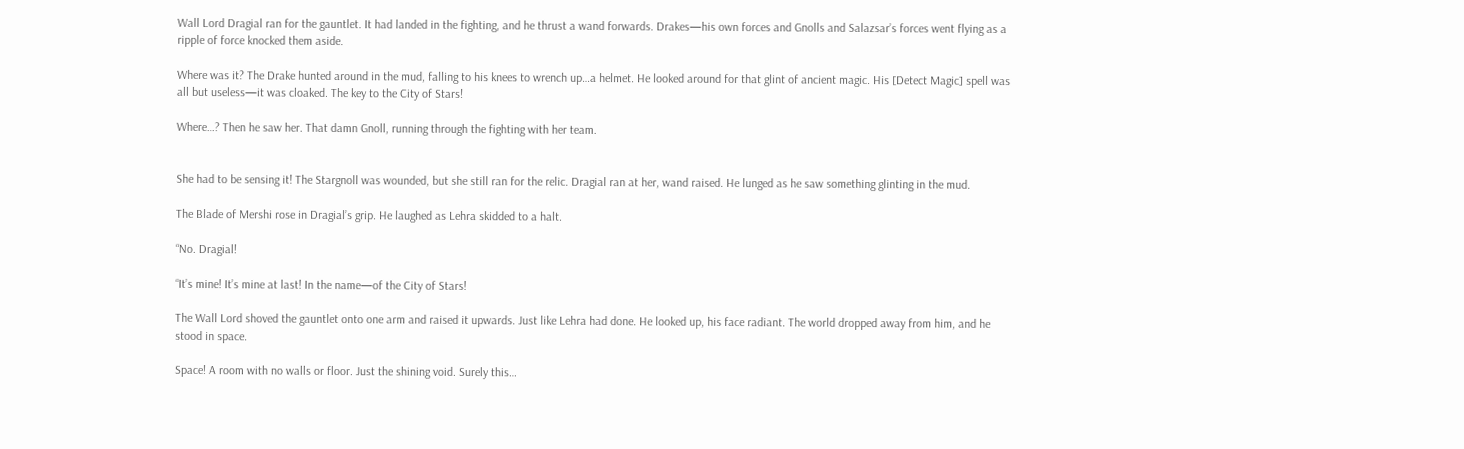Wall Lord Dragial ran for the gauntlet. It had landed in the fighting, and he thrust a wand forwards. Drakes—his own forces and Gnolls and Salazsar’s forces went flying as a ripple of force knocked them aside.

Where was it? The Drake hunted around in the mud, falling to his knees to wrench up…a helmet. He looked around for that glint of ancient magic. His [Detect Magic] spell was all but useless—it was cloaked. The key to the City of Stars!

Where…? Then he saw her. That damn Gnoll, running through the fighting with her team.


She had to be sensing it! The Stargnoll was wounded, but she still ran for the relic. Dragial ran at her, wand raised. He lunged as he saw something glinting in the mud.

The Blade of Mershi rose in Dragial’s grip. He laughed as Lehra skidded to a halt.

“No. Dragial!

“It’s mine! It’s mine at last! In the name—of the City of Stars!

The Wall Lord shoved the gauntlet onto one arm and raised it upwards. Just like Lehra had done. He looked up, his face radiant. The world dropped away from him, and he stood in space.

Space! A room with no walls or floor. Just the shining void. Surely this…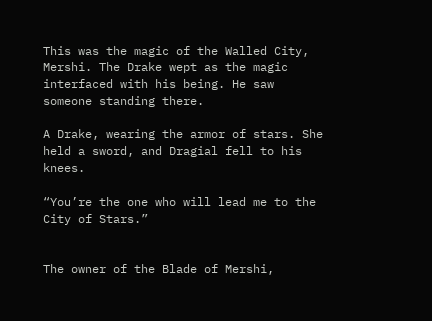This was the magic of the Walled City, Mershi. The Drake wept as the magic interfaced with his being. He saw someone standing there.

A Drake, wearing the armor of stars. She held a sword, and Dragial fell to his knees.

“You’re the one who will lead me to the City of Stars.”


The owner of the Blade of Mershi,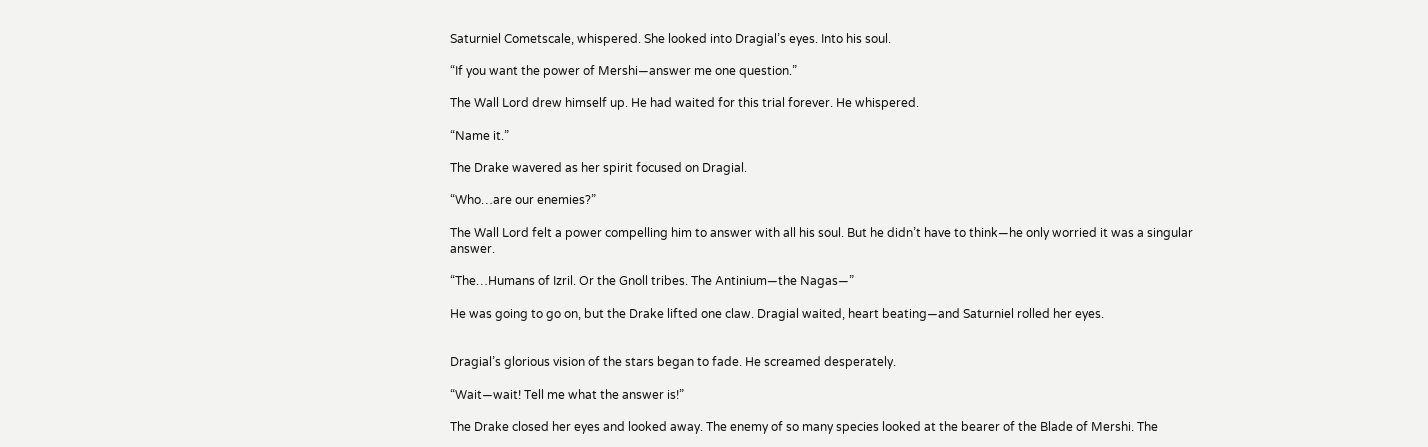Saturniel Cometscale, whispered. She looked into Dragial’s eyes. Into his soul.

“If you want the power of Mershi—answer me one question.”

The Wall Lord drew himself up. He had waited for this trial forever. He whispered.

“Name it.”

The Drake wavered as her spirit focused on Dragial.

“Who…are our enemies?”

The Wall Lord felt a power compelling him to answer with all his soul. But he didn’t have to think—he only worried it was a singular answer.

“The…Humans of Izril. Or the Gnoll tribes. The Antinium—the Nagas—”

He was going to go on, but the Drake lifted one claw. Dragial waited, heart beating—and Saturniel rolled her eyes.


Dragial’s glorious vision of the stars began to fade. He screamed desperately.

“Wait—wait! Tell me what the answer is!”

The Drake closed her eyes and looked away. The enemy of so many species looked at the bearer of the Blade of Mershi. The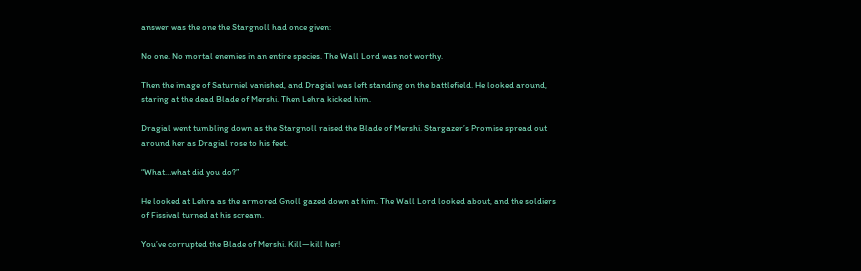answer was the one the Stargnoll had once given:

No one. No mortal enemies in an entire species. The Wall Lord was not worthy.

Then the image of Saturniel vanished, and Dragial was left standing on the battlefield. He looked around, staring at the dead Blade of Mershi. Then Lehra kicked him.

Dragial went tumbling down as the Stargnoll raised the Blade of Mershi. Stargazer’s Promise spread out around her as Dragial rose to his feet.

“What…what did you do?”

He looked at Lehra as the armored Gnoll gazed down at him. The Wall Lord looked about, and the soldiers of Fissival turned at his scream.

You’ve corrupted the Blade of Mershi. Kill—kill her!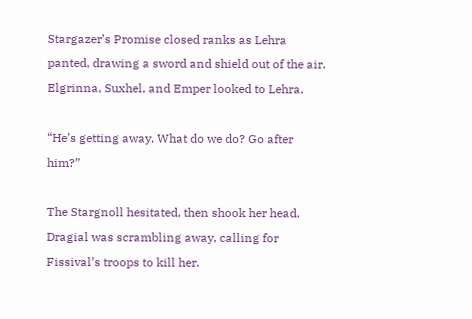Stargazer’s Promise closed ranks as Lehra panted, drawing a sword and shield out of the air. Elgrinna, Suxhel, and Emper looked to Lehra.

“He’s getting away. What do we do? Go after him?”

The Stargnoll hesitated, then shook her head. Dragial was scrambling away, calling for Fissival’s troops to kill her.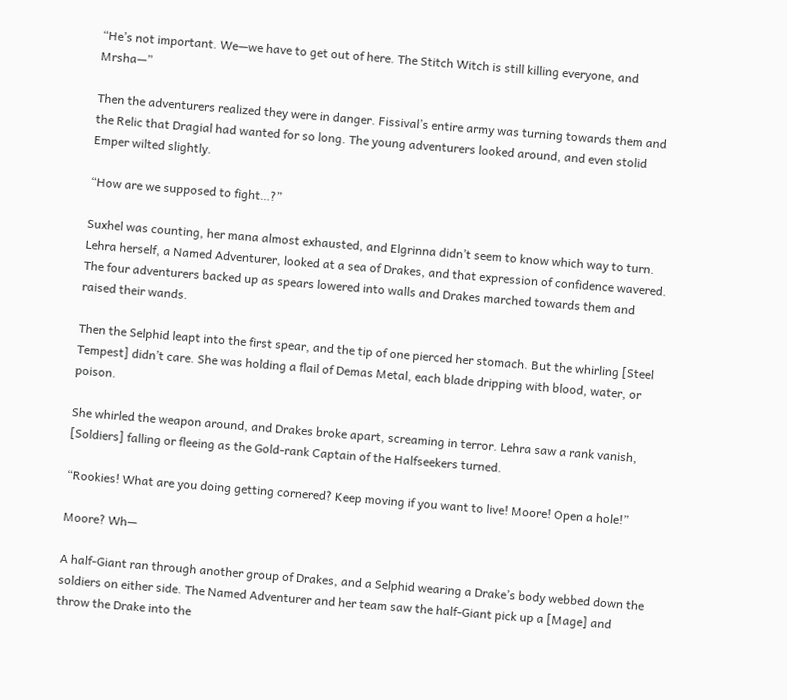“He’s not important. We—we have to get out of here. The Stitch Witch is still killing everyone, and Mrsha—”

Then the adventurers realized they were in danger. Fissival’s entire army was turning towards them and the Relic that Dragial had wanted for so long. The young adventurers looked around, and even stolid Emper wilted slightly.

“How are we supposed to fight…?”

Suxhel was counting, her mana almost exhausted, and Elgrinna didn’t seem to know which way to turn. Lehra herself, a Named Adventurer, looked at a sea of Drakes, and that expression of confidence wavered. The four adventurers backed up as spears lowered into walls and Drakes marched towards them and raised their wands.

Then the Selphid leapt into the first spear, and the tip of one pierced her stomach. But the whirling [Steel Tempest] didn’t care. She was holding a flail of Demas Metal, each blade dripping with blood, water, or poison.

She whirled the weapon around, and Drakes broke apart, screaming in terror. Lehra saw a rank vanish, [Soldiers] falling or fleeing as the Gold-rank Captain of the Halfseekers turned.

“Rookies! What are you doing getting cornered? Keep moving if you want to live! Moore! Open a hole!”

Moore? Wh—

A half-Giant ran through another group of Drakes, and a Selphid wearing a Drake’s body webbed down the soldiers on either side. The Named Adventurer and her team saw the half-Giant pick up a [Mage] and throw the Drake into the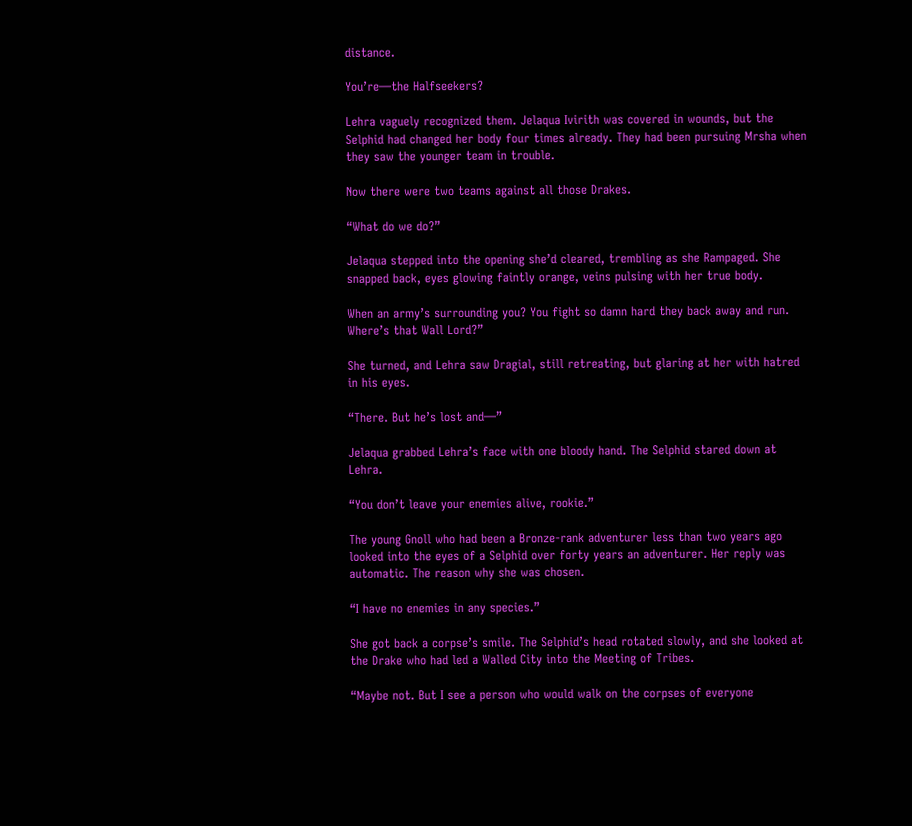distance.

You’re—the Halfseekers?

Lehra vaguely recognized them. Jelaqua Ivirith was covered in wounds, but the Selphid had changed her body four times already. They had been pursuing Mrsha when they saw the younger team in trouble.

Now there were two teams against all those Drakes.

“What do we do?”

Jelaqua stepped into the opening she’d cleared, trembling as she Rampaged. She snapped back, eyes glowing faintly orange, veins pulsing with her true body.

When an army’s surrounding you? You fight so damn hard they back away and run. Where’s that Wall Lord?”

She turned, and Lehra saw Dragial, still retreating, but glaring at her with hatred in his eyes.

“There. But he’s lost and—”

Jelaqua grabbed Lehra’s face with one bloody hand. The Selphid stared down at Lehra.

“You don’t leave your enemies alive, rookie.”

The young Gnoll who had been a Bronze-rank adventurer less than two years ago looked into the eyes of a Selphid over forty years an adventurer. Her reply was automatic. The reason why she was chosen.

“I have no enemies in any species.”

She got back a corpse’s smile. The Selphid’s head rotated slowly, and she looked at the Drake who had led a Walled City into the Meeting of Tribes.

“Maybe not. But I see a person who would walk on the corpses of everyone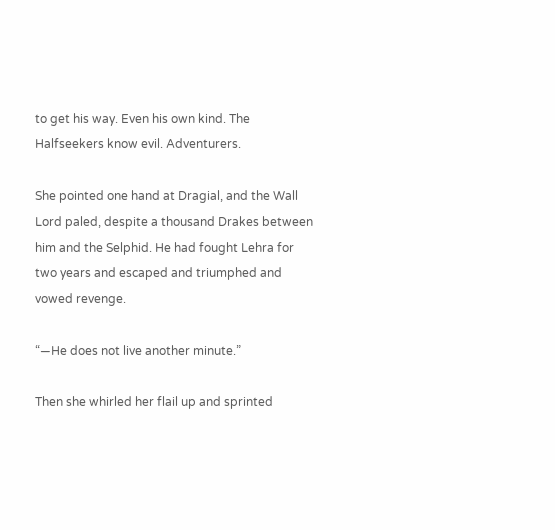to get his way. Even his own kind. The Halfseekers know evil. Adventurers.

She pointed one hand at Dragial, and the Wall Lord paled, despite a thousand Drakes between him and the Selphid. He had fought Lehra for two years and escaped and triumphed and vowed revenge.

“—He does not live another minute.”

Then she whirled her flail up and sprinted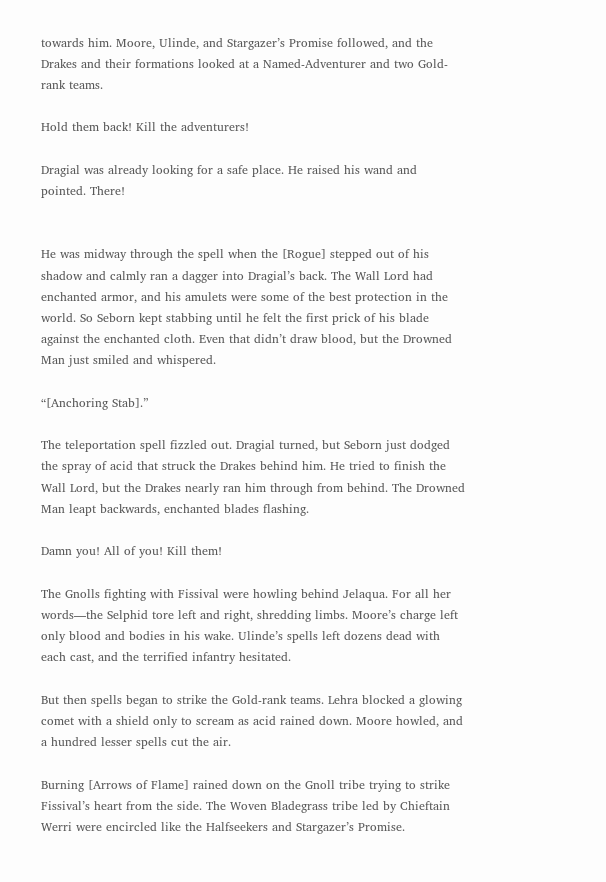towards him. Moore, Ulinde, and Stargazer’s Promise followed, and the Drakes and their formations looked at a Named-Adventurer and two Gold-rank teams.

Hold them back! Kill the adventurers!

Dragial was already looking for a safe place. He raised his wand and pointed. There!


He was midway through the spell when the [Rogue] stepped out of his shadow and calmly ran a dagger into Dragial’s back. The Wall Lord had enchanted armor, and his amulets were some of the best protection in the world. So Seborn kept stabbing until he felt the first prick of his blade against the enchanted cloth. Even that didn’t draw blood, but the Drowned Man just smiled and whispered.

“[Anchoring Stab].”

The teleportation spell fizzled out. Dragial turned, but Seborn just dodged the spray of acid that struck the Drakes behind him. He tried to finish the Wall Lord, but the Drakes nearly ran him through from behind. The Drowned Man leapt backwards, enchanted blades flashing.

Damn you! All of you! Kill them!

The Gnolls fighting with Fissival were howling behind Jelaqua. For all her words—the Selphid tore left and right, shredding limbs. Moore’s charge left only blood and bodies in his wake. Ulinde’s spells left dozens dead with each cast, and the terrified infantry hesitated.

But then spells began to strike the Gold-rank teams. Lehra blocked a glowing comet with a shield only to scream as acid rained down. Moore howled, and a hundred lesser spells cut the air.

Burning [Arrows of Flame] rained down on the Gnoll tribe trying to strike Fissival’s heart from the side. The Woven Bladegrass tribe led by Chieftain Werri were encircled like the Halfseekers and Stargazer’s Promise.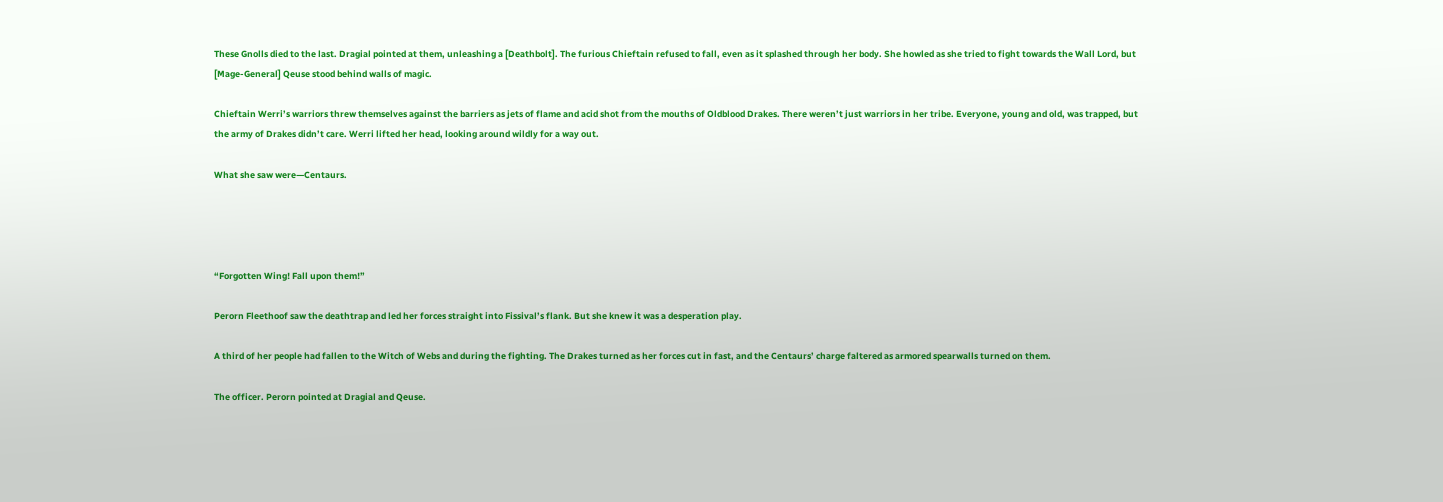These Gnolls died to the last. Dragial pointed at them, unleashing a [Deathbolt]. The furious Chieftain refused to fall, even as it splashed through her body. She howled as she tried to fight towards the Wall Lord, but [Mage-General] Qeuse stood behind walls of magic.

Chieftain Werri’s warriors threw themselves against the barriers as jets of flame and acid shot from the mouths of Oldblood Drakes. There weren’t just warriors in her tribe. Everyone, young and old, was trapped, but the army of Drakes didn’t care. Werri lifted her head, looking around wildly for a way out.

What she saw were—Centaurs.




“Forgotten Wing! Fall upon them!”

Perorn Fleethoof saw the deathtrap and led her forces straight into Fissival’s flank. But she knew it was a desperation play.

A third of her people had fallen to the Witch of Webs and during the fighting. The Drakes turned as her forces cut in fast, and the Centaurs’ charge faltered as armored spearwalls turned on them.

The officer. Perorn pointed at Dragial and Qeuse.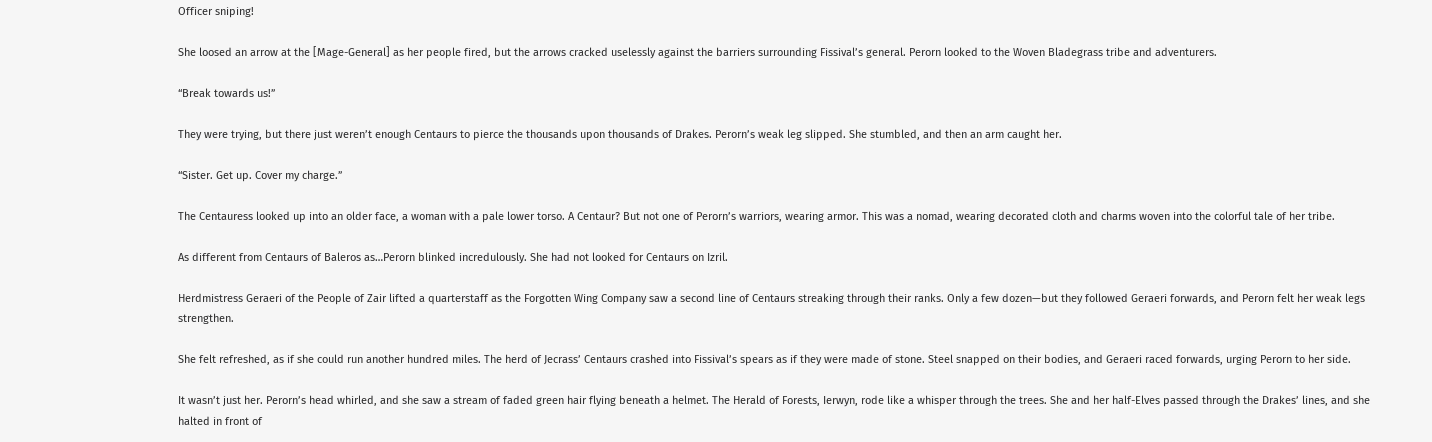Officer sniping!

She loosed an arrow at the [Mage-General] as her people fired, but the arrows cracked uselessly against the barriers surrounding Fissival’s general. Perorn looked to the Woven Bladegrass tribe and adventurers.

“Break towards us!”

They were trying, but there just weren’t enough Centaurs to pierce the thousands upon thousands of Drakes. Perorn’s weak leg slipped. She stumbled, and then an arm caught her.

“Sister. Get up. Cover my charge.”

The Centauress looked up into an older face, a woman with a pale lower torso. A Centaur? But not one of Perorn’s warriors, wearing armor. This was a nomad, wearing decorated cloth and charms woven into the colorful tale of her tribe.

As different from Centaurs of Baleros as…Perorn blinked incredulously. She had not looked for Centaurs on Izril.

Herdmistress Geraeri of the People of Zair lifted a quarterstaff as the Forgotten Wing Company saw a second line of Centaurs streaking through their ranks. Only a few dozen—but they followed Geraeri forwards, and Perorn felt her weak legs strengthen.

She felt refreshed, as if she could run another hundred miles. The herd of Jecrass’ Centaurs crashed into Fissival’s spears as if they were made of stone. Steel snapped on their bodies, and Geraeri raced forwards, urging Perorn to her side.

It wasn’t just her. Perorn’s head whirled, and she saw a stream of faded green hair flying beneath a helmet. The Herald of Forests, Ierwyn, rode like a whisper through the trees. She and her half-Elves passed through the Drakes’ lines, and she halted in front of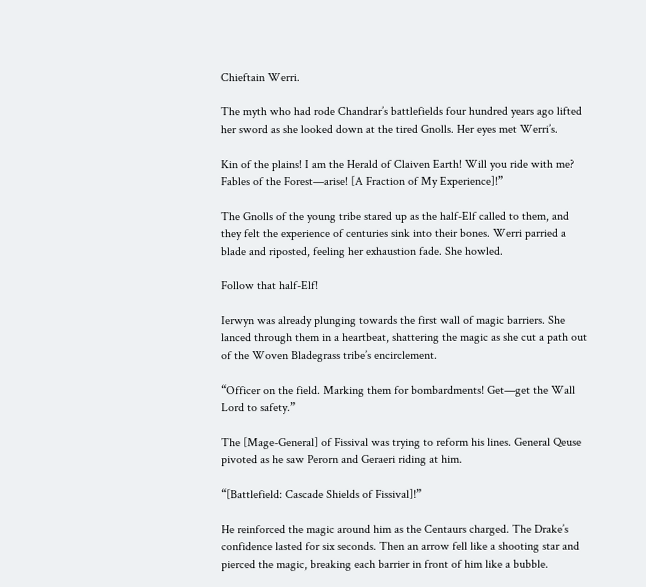Chieftain Werri.

The myth who had rode Chandrar’s battlefields four hundred years ago lifted her sword as she looked down at the tired Gnolls. Her eyes met Werri’s.

Kin of the plains! I am the Herald of Claiven Earth! Will you ride with me? Fables of the Forest—arise! [A Fraction of My Experience]!”

The Gnolls of the young tribe stared up as the half-Elf called to them, and they felt the experience of centuries sink into their bones. Werri parried a blade and riposted, feeling her exhaustion fade. She howled.

Follow that half-Elf!

Ierwyn was already plunging towards the first wall of magic barriers. She lanced through them in a heartbeat, shattering the magic as she cut a path out of the Woven Bladegrass tribe’s encirclement.

“Officer on the field. Marking them for bombardments! Get—get the Wall Lord to safety.”

The [Mage-General] of Fissival was trying to reform his lines. General Qeuse pivoted as he saw Perorn and Geraeri riding at him.

“[Battlefield: Cascade Shields of Fissival]!”

He reinforced the magic around him as the Centaurs charged. The Drake’s confidence lasted for six seconds. Then an arrow fell like a shooting star and pierced the magic, breaking each barrier in front of him like a bubble.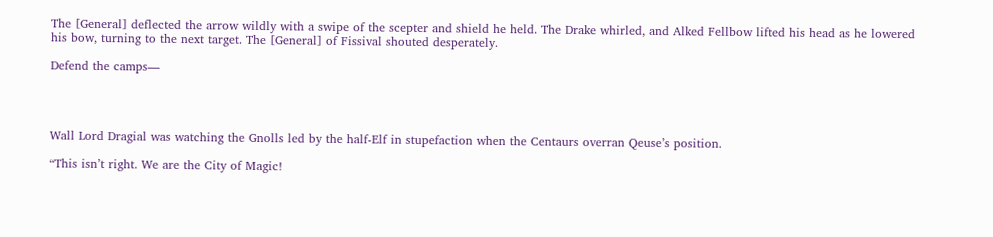The [General] deflected the arrow wildly with a swipe of the scepter and shield he held. The Drake whirled, and Alked Fellbow lifted his head as he lowered his bow, turning to the next target. The [General] of Fissival shouted desperately.

Defend the camps—




Wall Lord Dragial was watching the Gnolls led by the half-Elf in stupefaction when the Centaurs overran Qeuse’s position.

“This isn’t right. We are the City of Magic!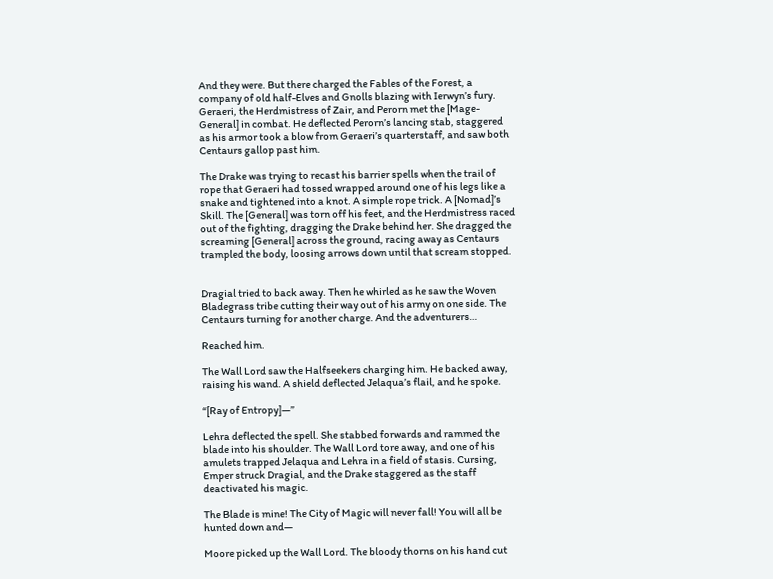And they were. But there charged the Fables of the Forest, a company of old half-Elves and Gnolls blazing with Ierwyn’s fury. Geraeri, the Herdmistress of Zair, and Perorn met the [Mage-General] in combat. He deflected Perorn’s lancing stab, staggered as his armor took a blow from Geraeri’s quarterstaff, and saw both Centaurs gallop past him.

The Drake was trying to recast his barrier spells when the trail of rope that Geraeri had tossed wrapped around one of his legs like a snake and tightened into a knot. A simple rope trick. A [Nomad]’s Skill. The [General] was torn off his feet, and the Herdmistress raced out of the fighting, dragging the Drake behind her. She dragged the screaming [General] across the ground, racing away as Centaurs trampled the body, loosing arrows down until that scream stopped.


Dragial tried to back away. Then he whirled as he saw the Woven Bladegrass tribe cutting their way out of his army on one side. The Centaurs turning for another charge. And the adventurers…

Reached him.

The Wall Lord saw the Halfseekers charging him. He backed away, raising his wand. A shield deflected Jelaqua’s flail, and he spoke.

“[Ray of Entropy]—”

Lehra deflected the spell. She stabbed forwards and rammed the blade into his shoulder. The Wall Lord tore away, and one of his amulets trapped Jelaqua and Lehra in a field of stasis. Cursing, Emper struck Dragial, and the Drake staggered as the staff deactivated his magic.

The Blade is mine! The City of Magic will never fall! You will all be hunted down and—

Moore picked up the Wall Lord. The bloody thorns on his hand cut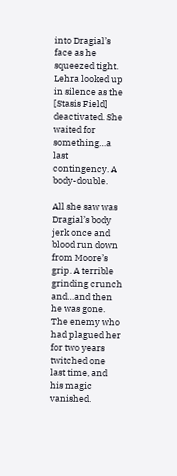into Dragial’s face as he squeezed tight. Lehra looked up in silence as the [Stasis Field] deactivated. She waited for something…a last contingency. A body-double.

All she saw was Dragial’s body jerk once and blood run down from Moore’s grip. A terrible grinding crunch and…and then he was gone. The enemy who had plagued her for two years twitched one last time, and his magic vanished.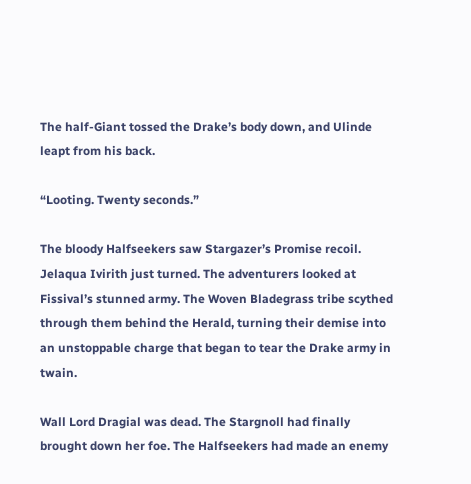The half-Giant tossed the Drake’s body down, and Ulinde leapt from his back.

“Looting. Twenty seconds.”

The bloody Halfseekers saw Stargazer’s Promise recoil. Jelaqua Ivirith just turned. The adventurers looked at Fissival’s stunned army. The Woven Bladegrass tribe scythed through them behind the Herald, turning their demise into an unstoppable charge that began to tear the Drake army in twain.

Wall Lord Dragial was dead. The Stargnoll had finally brought down her foe. The Halfseekers had made an enemy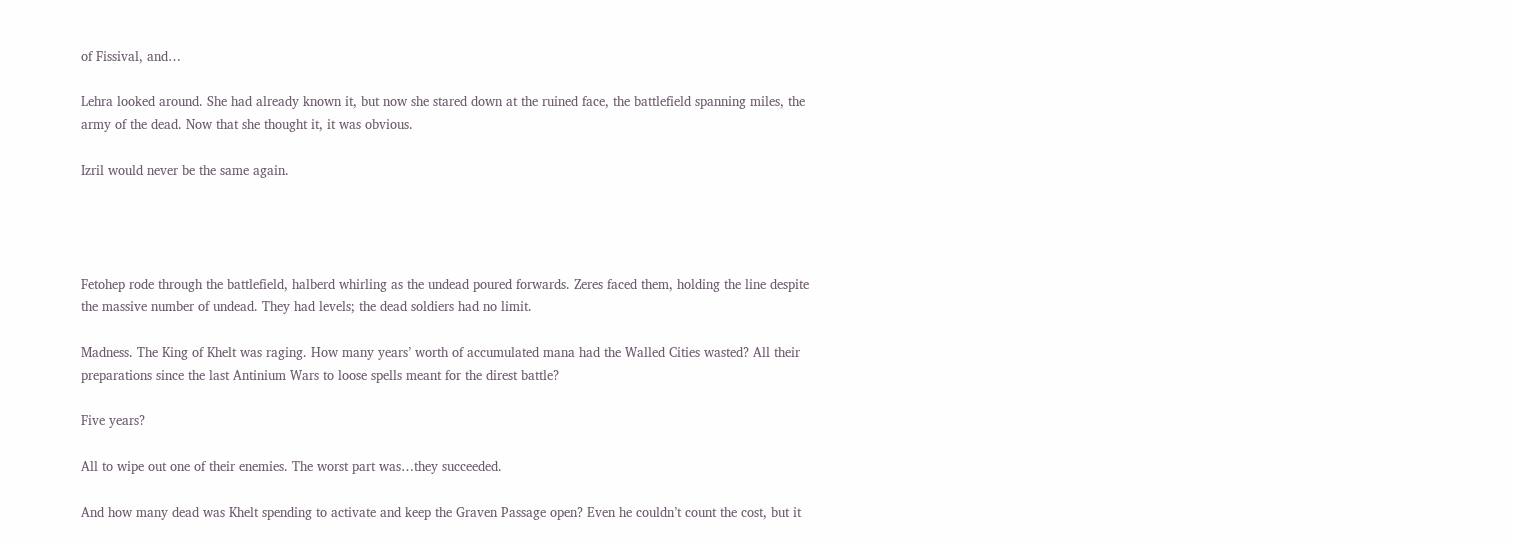of Fissival, and…

Lehra looked around. She had already known it, but now she stared down at the ruined face, the battlefield spanning miles, the army of the dead. Now that she thought it, it was obvious.

Izril would never be the same again.




Fetohep rode through the battlefield, halberd whirling as the undead poured forwards. Zeres faced them, holding the line despite the massive number of undead. They had levels; the dead soldiers had no limit.

Madness. The King of Khelt was raging. How many years’ worth of accumulated mana had the Walled Cities wasted? All their preparations since the last Antinium Wars to loose spells meant for the direst battle?

Five years?

All to wipe out one of their enemies. The worst part was…they succeeded.

And how many dead was Khelt spending to activate and keep the Graven Passage open? Even he couldn’t count the cost, but it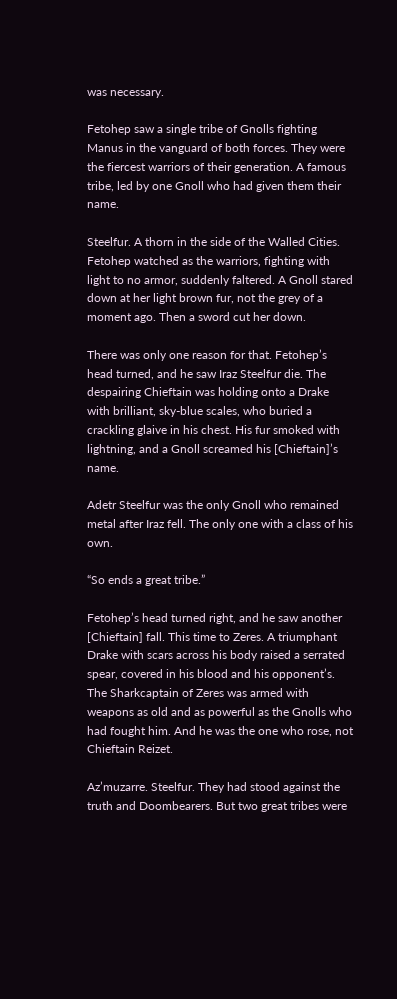was necessary.

Fetohep saw a single tribe of Gnolls fighting Manus in the vanguard of both forces. They were the fiercest warriors of their generation. A famous tribe, led by one Gnoll who had given them their name.

Steelfur. A thorn in the side of the Walled Cities. Fetohep watched as the warriors, fighting with light to no armor, suddenly faltered. A Gnoll stared down at her light brown fur, not the grey of a moment ago. Then a sword cut her down.

There was only one reason for that. Fetohep’s head turned, and he saw Iraz Steelfur die. The despairing Chieftain was holding onto a Drake with brilliant, sky-blue scales, who buried a crackling glaive in his chest. His fur smoked with lightning, and a Gnoll screamed his [Chieftain]’s name.

Adetr Steelfur was the only Gnoll who remained metal after Iraz fell. The only one with a class of his own.

“So ends a great tribe.”

Fetohep’s head turned right, and he saw another [Chieftain] fall. This time to Zeres. A triumphant Drake with scars across his body raised a serrated spear, covered in his blood and his opponent’s. The Sharkcaptain of Zeres was armed with weapons as old and as powerful as the Gnolls who had fought him. And he was the one who rose, not Chieftain Reizet.

Az’muzarre. Steelfur. They had stood against the truth and Doombearers. But two great tribes were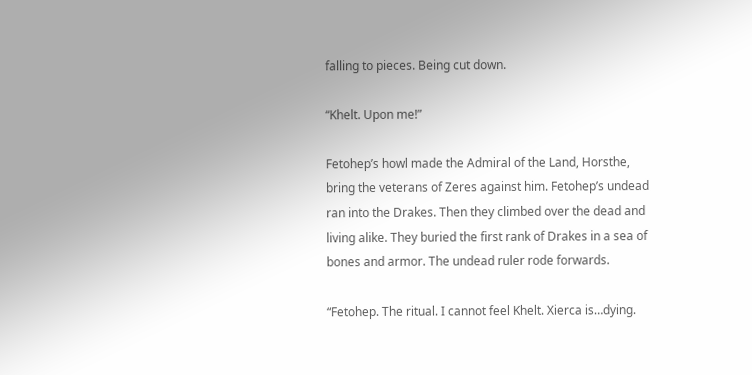falling to pieces. Being cut down.

“Khelt. Upon me!”

Fetohep’s howl made the Admiral of the Land, Horsthe, bring the veterans of Zeres against him. Fetohep’s undead ran into the Drakes. Then they climbed over the dead and living alike. They buried the first rank of Drakes in a sea of bones and armor. The undead ruler rode forwards.

“Fetohep. The ritual. I cannot feel Khelt. Xierca is…dying.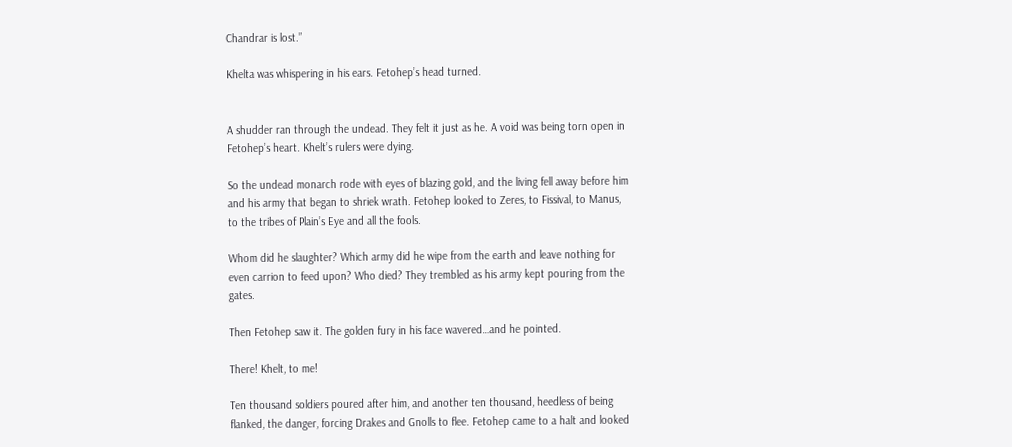Chandrar is lost.”

Khelta was whispering in his ears. Fetohep’s head turned.


A shudder ran through the undead. They felt it just as he. A void was being torn open in Fetohep’s heart. Khelt’s rulers were dying.

So the undead monarch rode with eyes of blazing gold, and the living fell away before him and his army that began to shriek wrath. Fetohep looked to Zeres, to Fissival, to Manus, to the tribes of Plain’s Eye and all the fools.

Whom did he slaughter? Which army did he wipe from the earth and leave nothing for even carrion to feed upon? Who died? They trembled as his army kept pouring from the gates.

Then Fetohep saw it. The golden fury in his face wavered…and he pointed.

There! Khelt, to me!

Ten thousand soldiers poured after him, and another ten thousand, heedless of being flanked, the danger, forcing Drakes and Gnolls to flee. Fetohep came to a halt and looked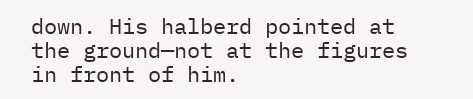down. His halberd pointed at the ground—not at the figures in front of him.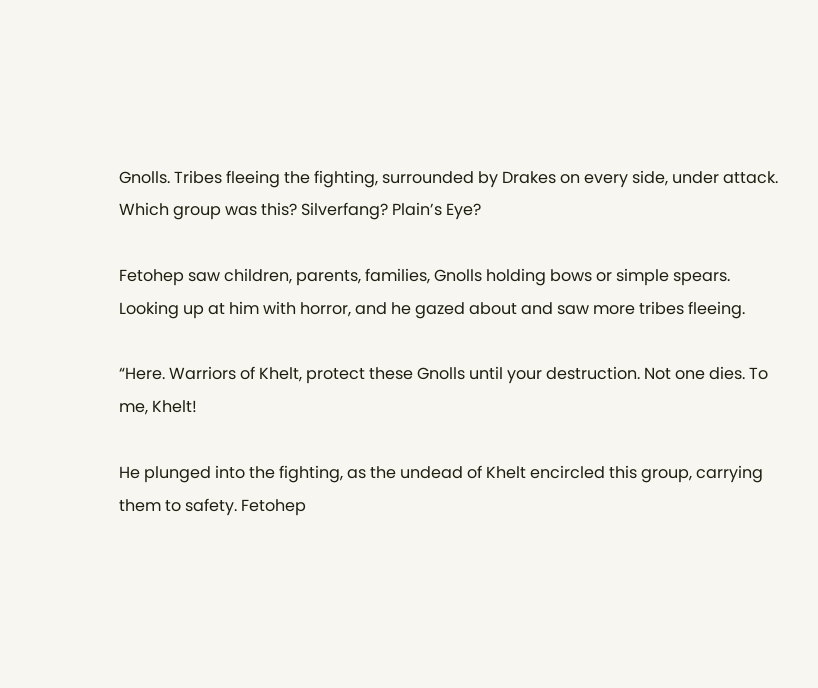Gnolls. Tribes fleeing the fighting, surrounded by Drakes on every side, under attack. Which group was this? Silverfang? Plain’s Eye?

Fetohep saw children, parents, families, Gnolls holding bows or simple spears. Looking up at him with horror, and he gazed about and saw more tribes fleeing.

“Here. Warriors of Khelt, protect these Gnolls until your destruction. Not one dies. To me, Khelt!

He plunged into the fighting, as the undead of Khelt encircled this group, carrying them to safety. Fetohep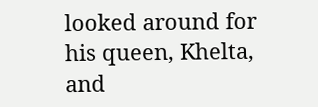looked around for his queen, Khelta, and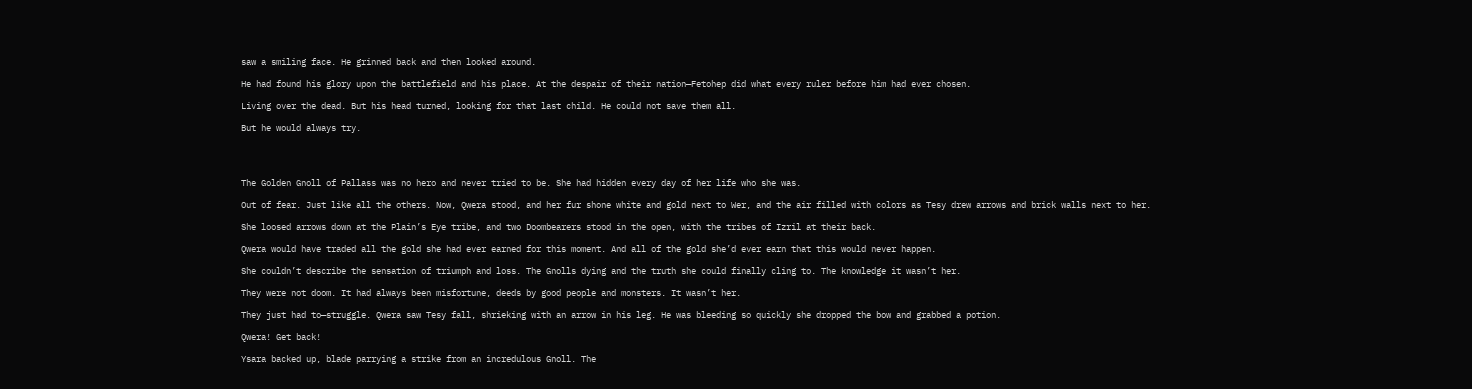saw a smiling face. He grinned back and then looked around.

He had found his glory upon the battlefield and his place. At the despair of their nation—Fetohep did what every ruler before him had ever chosen.

Living over the dead. But his head turned, looking for that last child. He could not save them all.

But he would always try.




The Golden Gnoll of Pallass was no hero and never tried to be. She had hidden every day of her life who she was.

Out of fear. Just like all the others. Now, Qwera stood, and her fur shone white and gold next to Wer, and the air filled with colors as Tesy drew arrows and brick walls next to her.

She loosed arrows down at the Plain’s Eye tribe, and two Doombearers stood in the open, with the tribes of Izril at their back.

Qwera would have traded all the gold she had ever earned for this moment. And all of the gold she’d ever earn that this would never happen.

She couldn’t describe the sensation of triumph and loss. The Gnolls dying and the truth she could finally cling to. The knowledge it wasn’t her.

They were not doom. It had always been misfortune, deeds by good people and monsters. It wasn’t her.

They just had to—struggle. Qwera saw Tesy fall, shrieking with an arrow in his leg. He was bleeding so quickly she dropped the bow and grabbed a potion.

Qwera! Get back!

Ysara backed up, blade parrying a strike from an incredulous Gnoll. The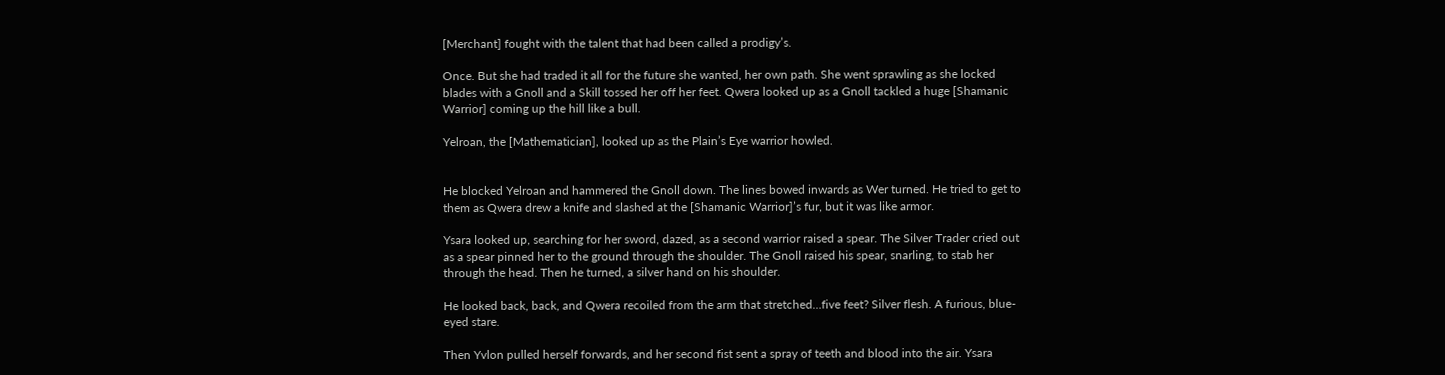[Merchant] fought with the talent that had been called a prodigy’s.

Once. But she had traded it all for the future she wanted, her own path. She went sprawling as she locked blades with a Gnoll and a Skill tossed her off her feet. Qwera looked up as a Gnoll tackled a huge [Shamanic Warrior] coming up the hill like a bull.

Yelroan, the [Mathematician], looked up as the Plain’s Eye warrior howled.


He blocked Yelroan and hammered the Gnoll down. The lines bowed inwards as Wer turned. He tried to get to them as Qwera drew a knife and slashed at the [Shamanic Warrior]’s fur, but it was like armor.

Ysara looked up, searching for her sword, dazed, as a second warrior raised a spear. The Silver Trader cried out as a spear pinned her to the ground through the shoulder. The Gnoll raised his spear, snarling, to stab her through the head. Then he turned, a silver hand on his shoulder.

He looked back, back, and Qwera recoiled from the arm that stretched…five feet? Silver flesh. A furious, blue-eyed stare.

Then Yvlon pulled herself forwards, and her second fist sent a spray of teeth and blood into the air. Ysara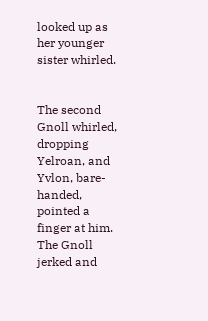looked up as her younger sister whirled.


The second Gnoll whirled, dropping Yelroan, and Yvlon, bare-handed, pointed a finger at him. The Gnoll jerked and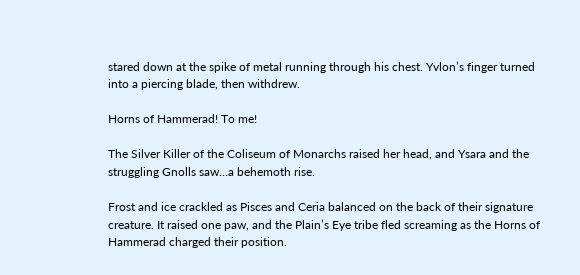stared down at the spike of metal running through his chest. Yvlon’s finger turned into a piercing blade, then withdrew.

Horns of Hammerad! To me!

The Silver Killer of the Coliseum of Monarchs raised her head, and Ysara and the struggling Gnolls saw…a behemoth rise.

Frost and ice crackled as Pisces and Ceria balanced on the back of their signature creature. It raised one paw, and the Plain’s Eye tribe fled screaming as the Horns of Hammerad charged their position.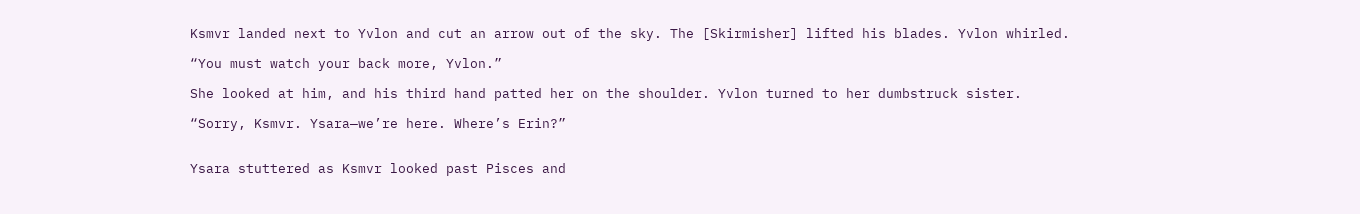Ksmvr landed next to Yvlon and cut an arrow out of the sky. The [Skirmisher] lifted his blades. Yvlon whirled.

“You must watch your back more, Yvlon.”

She looked at him, and his third hand patted her on the shoulder. Yvlon turned to her dumbstruck sister.

“Sorry, Ksmvr. Ysara—we’re here. Where’s Erin?”


Ysara stuttered as Ksmvr looked past Pisces and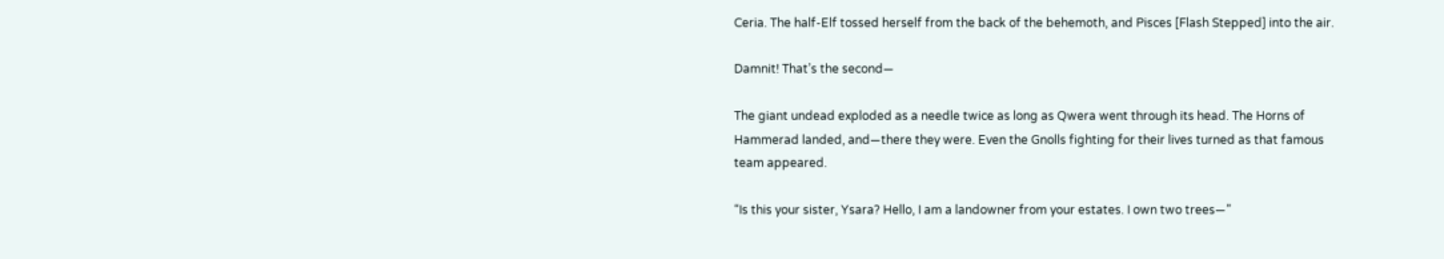Ceria. The half-Elf tossed herself from the back of the behemoth, and Pisces [Flash Stepped] into the air.

Damnit! That’s the second—

The giant undead exploded as a needle twice as long as Qwera went through its head. The Horns of Hammerad landed, and—there they were. Even the Gnolls fighting for their lives turned as that famous team appeared.

“Is this your sister, Ysara? Hello, I am a landowner from your estates. I own two trees—”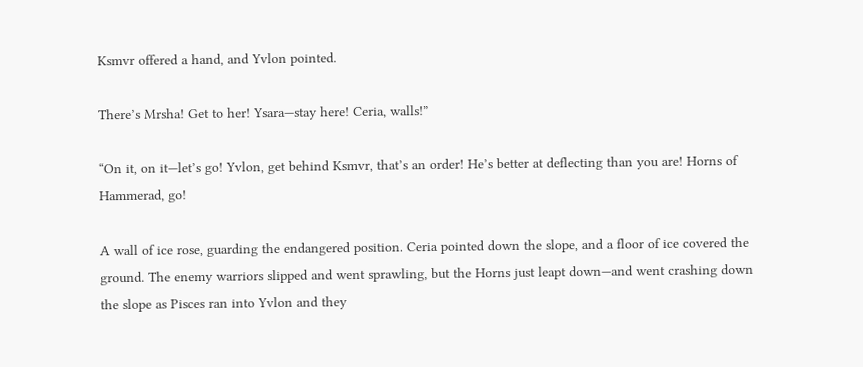Ksmvr offered a hand, and Yvlon pointed.

There’s Mrsha! Get to her! Ysara—stay here! Ceria, walls!”

“On it, on it—let’s go! Yvlon, get behind Ksmvr, that’s an order! He’s better at deflecting than you are! Horns of Hammerad, go!

A wall of ice rose, guarding the endangered position. Ceria pointed down the slope, and a floor of ice covered the ground. The enemy warriors slipped and went sprawling, but the Horns just leapt down—and went crashing down the slope as Pisces ran into Yvlon and they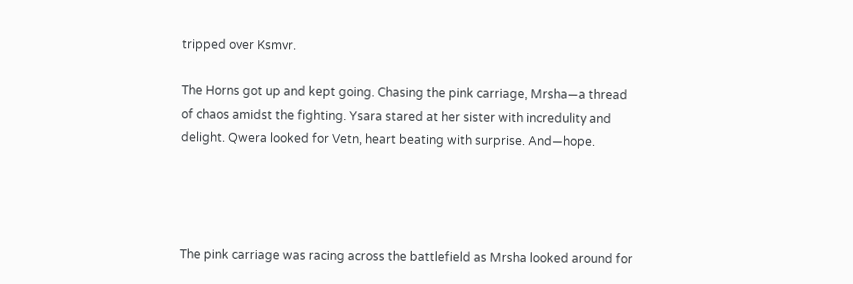tripped over Ksmvr.

The Horns got up and kept going. Chasing the pink carriage, Mrsha—a thread of chaos amidst the fighting. Ysara stared at her sister with incredulity and delight. Qwera looked for Vetn, heart beating with surprise. And—hope.




The pink carriage was racing across the battlefield as Mrsha looked around for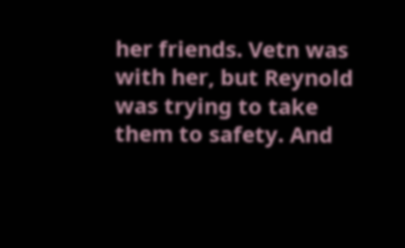her friends. Vetn was with her, but Reynold was trying to take them to safety. And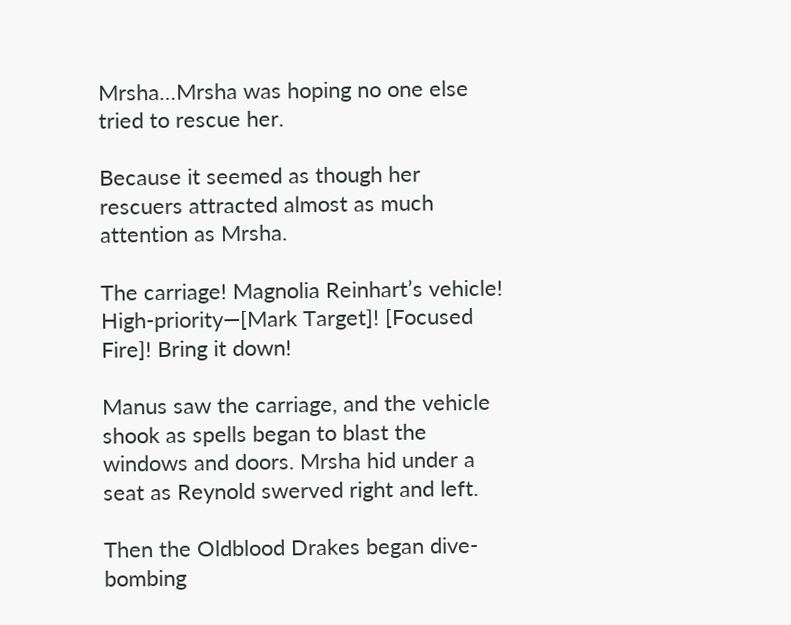Mrsha…Mrsha was hoping no one else tried to rescue her.

Because it seemed as though her rescuers attracted almost as much attention as Mrsha.

The carriage! Magnolia Reinhart’s vehicle! High-priority—[Mark Target]! [Focused Fire]! Bring it down!

Manus saw the carriage, and the vehicle shook as spells began to blast the windows and doors. Mrsha hid under a seat as Reynold swerved right and left.

Then the Oldblood Drakes began dive-bombing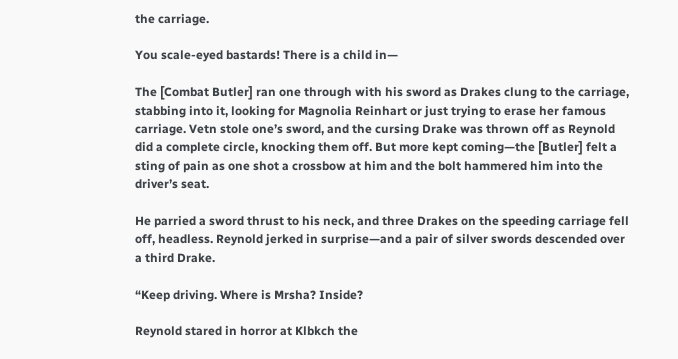the carriage.

You scale-eyed bastards! There is a child in—

The [Combat Butler] ran one through with his sword as Drakes clung to the carriage, stabbing into it, looking for Magnolia Reinhart or just trying to erase her famous carriage. Vetn stole one’s sword, and the cursing Drake was thrown off as Reynold did a complete circle, knocking them off. But more kept coming—the [Butler] felt a sting of pain as one shot a crossbow at him and the bolt hammered him into the driver’s seat.

He parried a sword thrust to his neck, and three Drakes on the speeding carriage fell off, headless. Reynold jerked in surprise—and a pair of silver swords descended over a third Drake.

“Keep driving. Where is Mrsha? Inside?

Reynold stared in horror at Klbkch the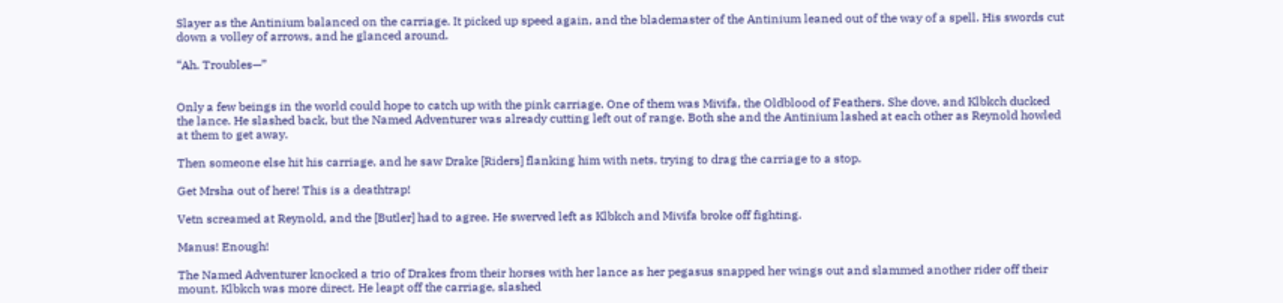Slayer as the Antinium balanced on the carriage. It picked up speed again, and the blademaster of the Antinium leaned out of the way of a spell. His swords cut down a volley of arrows, and he glanced around.

“Ah. Troubles—”


Only a few beings in the world could hope to catch up with the pink carriage. One of them was Mivifa, the Oldblood of Feathers. She dove, and Klbkch ducked the lance. He slashed back, but the Named Adventurer was already cutting left out of range. Both she and the Antinium lashed at each other as Reynold howled at them to get away.

Then someone else hit his carriage, and he saw Drake [Riders] flanking him with nets, trying to drag the carriage to a stop.

Get Mrsha out of here! This is a deathtrap!

Vetn screamed at Reynold, and the [Butler] had to agree. He swerved left as Klbkch and Mivifa broke off fighting.

Manus! Enough!

The Named Adventurer knocked a trio of Drakes from their horses with her lance as her pegasus snapped her wings out and slammed another rider off their mount. Klbkch was more direct. He leapt off the carriage, slashed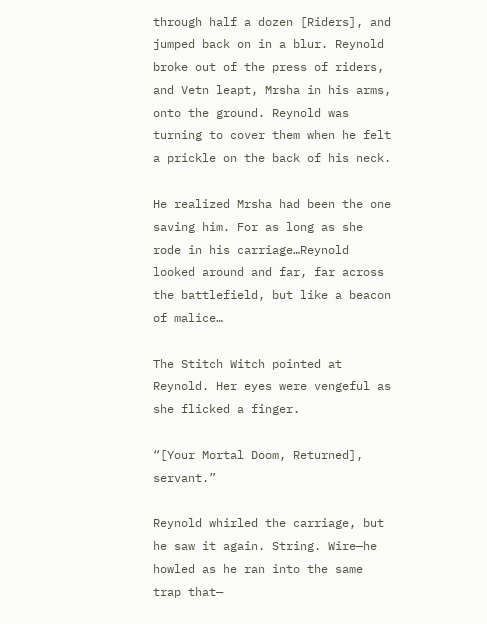through half a dozen [Riders], and jumped back on in a blur. Reynold broke out of the press of riders, and Vetn leapt, Mrsha in his arms, onto the ground. Reynold was turning to cover them when he felt a prickle on the back of his neck.

He realized Mrsha had been the one saving him. For as long as she rode in his carriage…Reynold looked around and far, far across the battlefield, but like a beacon of malice…

The Stitch Witch pointed at Reynold. Her eyes were vengeful as she flicked a finger.

“[Your Mortal Doom, Returned], servant.”

Reynold whirled the carriage, but he saw it again. String. Wire—he howled as he ran into the same trap that—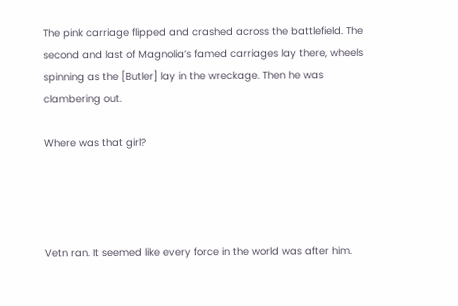The pink carriage flipped and crashed across the battlefield. The second and last of Magnolia’s famed carriages lay there, wheels spinning as the [Butler] lay in the wreckage. Then he was clambering out.

Where was that girl?




Vetn ran. It seemed like every force in the world was after him.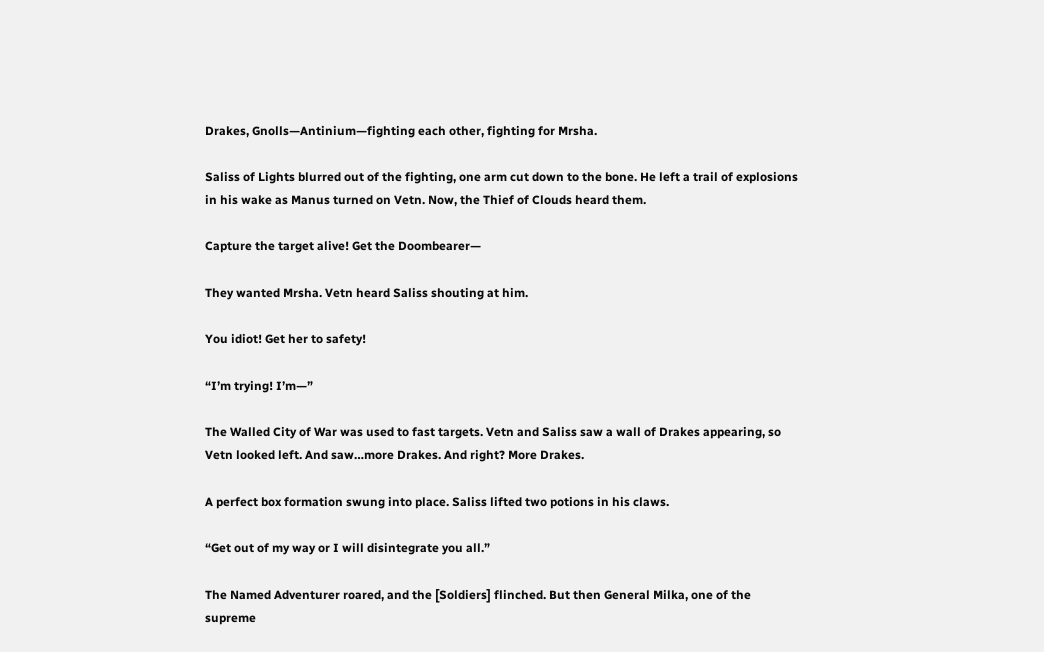Drakes, Gnolls—Antinium—fighting each other, fighting for Mrsha.

Saliss of Lights blurred out of the fighting, one arm cut down to the bone. He left a trail of explosions in his wake as Manus turned on Vetn. Now, the Thief of Clouds heard them.

Capture the target alive! Get the Doombearer—

They wanted Mrsha. Vetn heard Saliss shouting at him.

You idiot! Get her to safety!

“I’m trying! I’m—”

The Walled City of War was used to fast targets. Vetn and Saliss saw a wall of Drakes appearing, so Vetn looked left. And saw…more Drakes. And right? More Drakes.

A perfect box formation swung into place. Saliss lifted two potions in his claws.

“Get out of my way or I will disintegrate you all.”

The Named Adventurer roared, and the [Soldiers] flinched. But then General Milka, one of the supreme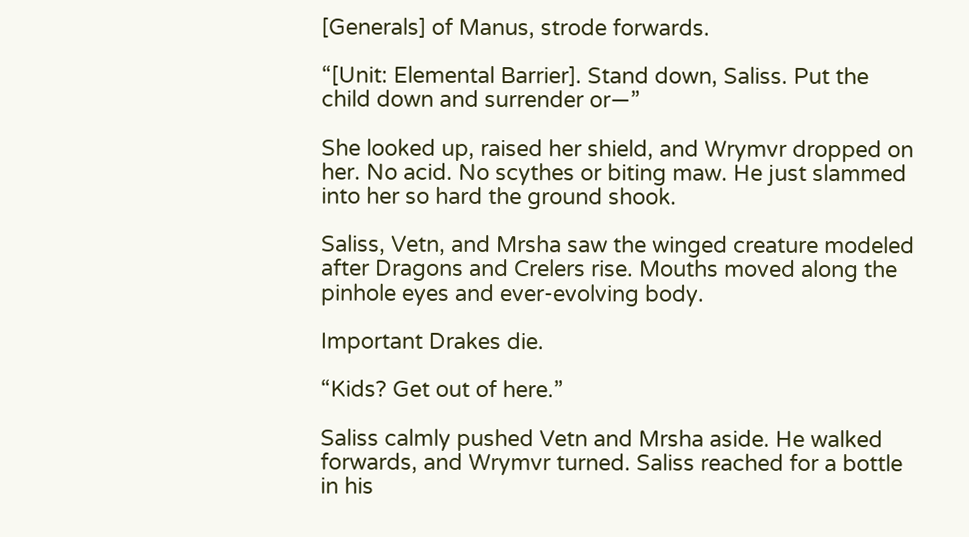[Generals] of Manus, strode forwards.

“[Unit: Elemental Barrier]. Stand down, Saliss. Put the child down and surrender or—”

She looked up, raised her shield, and Wrymvr dropped on her. No acid. No scythes or biting maw. He just slammed into her so hard the ground shook.

Saliss, Vetn, and Mrsha saw the winged creature modeled after Dragons and Crelers rise. Mouths moved along the pinhole eyes and ever-evolving body.

Important Drakes die.

“Kids? Get out of here.”

Saliss calmly pushed Vetn and Mrsha aside. He walked forwards, and Wrymvr turned. Saliss reached for a bottle in his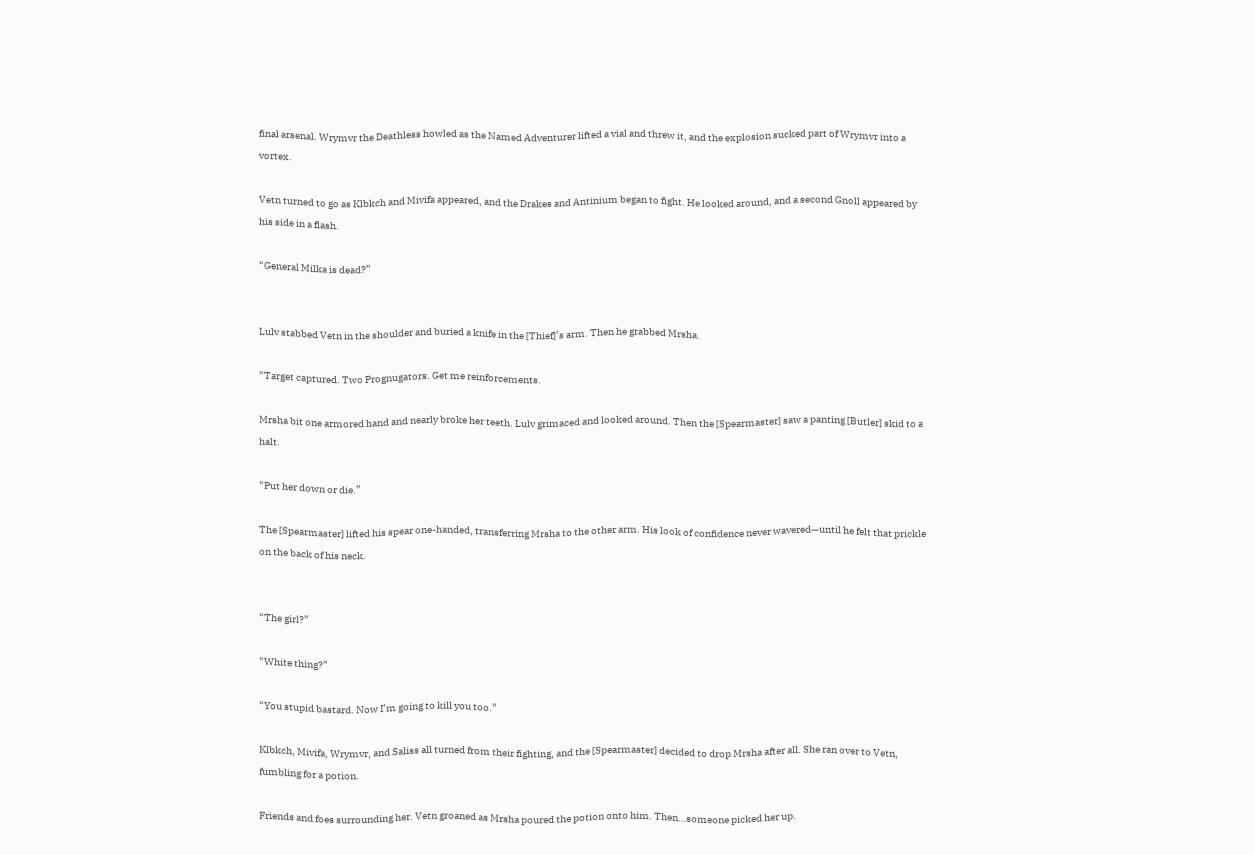final arsenal. Wrymvr the Deathless howled as the Named Adventurer lifted a vial and threw it, and the explosion sucked part of Wrymvr into a vortex.

Vetn turned to go as Klbkch and Mivifa appeared, and the Drakes and Antinium began to fight. He looked around, and a second Gnoll appeared by his side in a flash.

“General Milka is dead?”


Lulv stabbed Vetn in the shoulder and buried a knife in the [Thief]’s arm. Then he grabbed Mrsha.

“Target captured. Two Prognugators. Get me reinforcements.

Mrsha bit one armored hand and nearly broke her teeth. Lulv grimaced and looked around. Then the [Spearmaster] saw a panting [Butler] skid to a halt.

“Put her down or die.”

The [Spearmaster] lifted his spear one-handed, transferring Mrsha to the other arm. His look of confidence never wavered—until he felt that prickle on the back of his neck.


“The girl?”

“White thing?”

“You stupid bastard. Now I’m going to kill you too.”

Klbkch, Mivifa, Wrymvr, and Saliss all turned from their fighting, and the [Spearmaster] decided to drop Mrsha after all. She ran over to Vetn, fumbling for a potion.

Friends and foes surrounding her. Vetn groaned as Mrsha poured the potion onto him. Then…someone picked her up.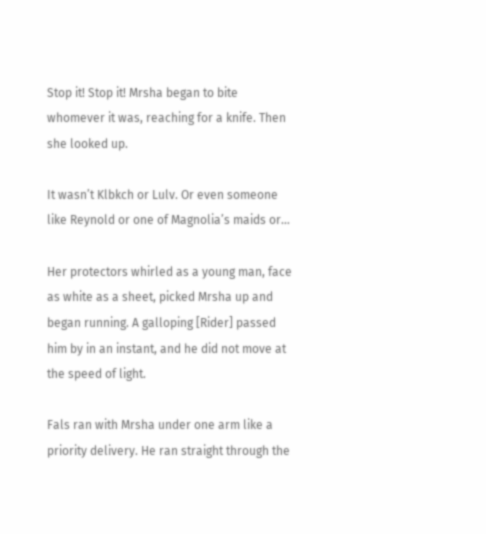Stop it! Stop it! Mrsha began to bite whomever it was, reaching for a knife. Then she looked up.

It wasn’t Klbkch or Lulv. Or even someone like Reynold or one of Magnolia’s maids or…

Her protectors whirled as a young man, face as white as a sheet, picked Mrsha up and began running. A galloping [Rider] passed him by in an instant, and he did not move at the speed of light.

Fals ran with Mrsha under one arm like a priority delivery. He ran straight through the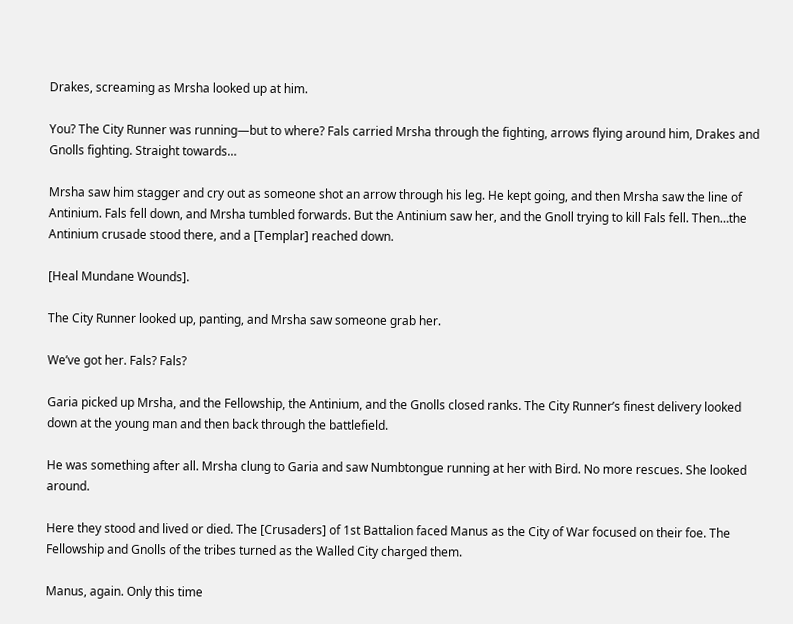Drakes, screaming as Mrsha looked up at him.

You? The City Runner was running—but to where? Fals carried Mrsha through the fighting, arrows flying around him, Drakes and Gnolls fighting. Straight towards…

Mrsha saw him stagger and cry out as someone shot an arrow through his leg. He kept going, and then Mrsha saw the line of Antinium. Fals fell down, and Mrsha tumbled forwards. But the Antinium saw her, and the Gnoll trying to kill Fals fell. Then…the Antinium crusade stood there, and a [Templar] reached down.

[Heal Mundane Wounds].

The City Runner looked up, panting, and Mrsha saw someone grab her.

We’ve got her. Fals? Fals?

Garia picked up Mrsha, and the Fellowship, the Antinium, and the Gnolls closed ranks. The City Runner’s finest delivery looked down at the young man and then back through the battlefield.

He was something after all. Mrsha clung to Garia and saw Numbtongue running at her with Bird. No more rescues. She looked around.

Here they stood and lived or died. The [Crusaders] of 1st Battalion faced Manus as the City of War focused on their foe. The Fellowship and Gnolls of the tribes turned as the Walled City charged them.

Manus, again. Only this time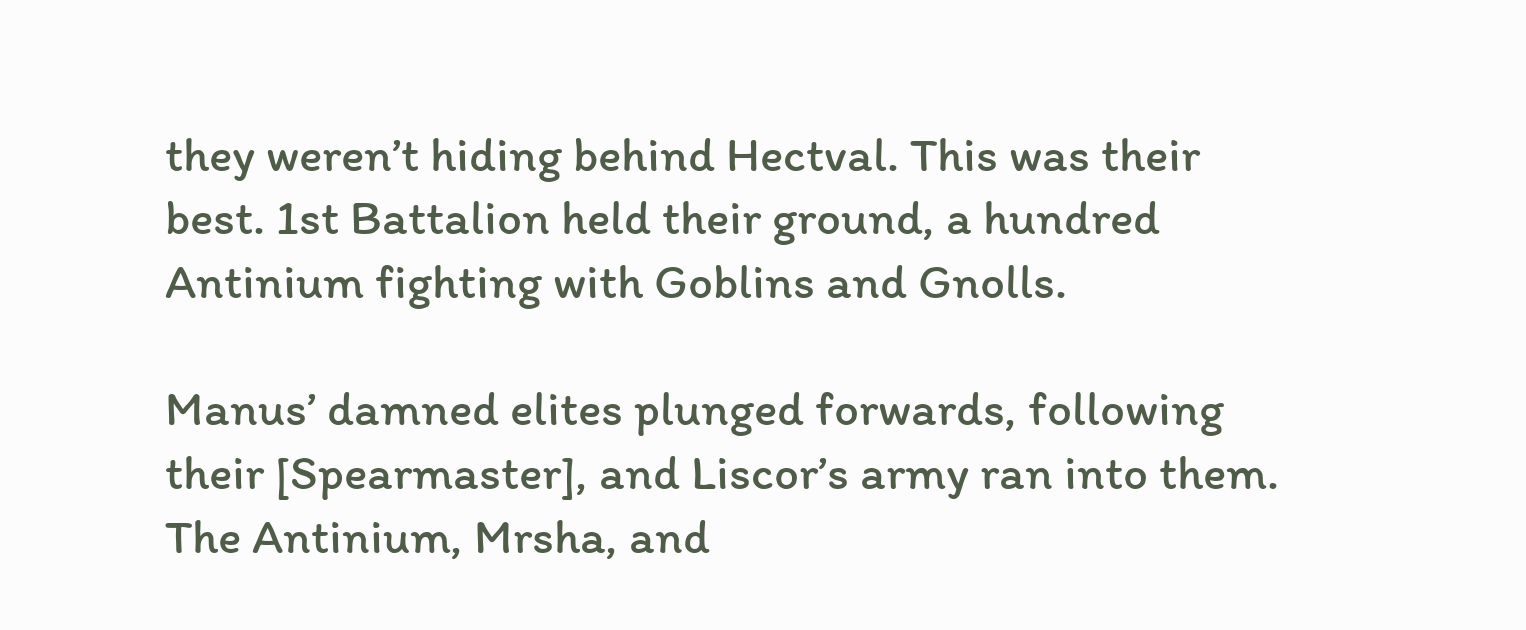they weren’t hiding behind Hectval. This was their best. 1st Battalion held their ground, a hundred Antinium fighting with Goblins and Gnolls.

Manus’ damned elites plunged forwards, following their [Spearmaster], and Liscor’s army ran into them. The Antinium, Mrsha, and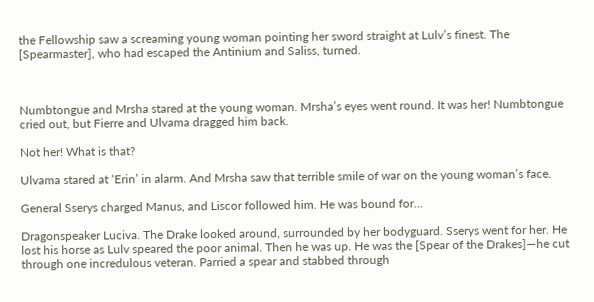the Fellowship saw a screaming young woman pointing her sword straight at Lulv’s finest. The [Spearmaster], who had escaped the Antinium and Saliss, turned.



Numbtongue and Mrsha stared at the young woman. Mrsha’s eyes went round. It was her! Numbtongue cried out, but Fierre and Ulvama dragged him back.

Not her! What is that?

Ulvama stared at ‘Erin’ in alarm. And Mrsha saw that terrible smile of war on the young woman’s face.

General Sserys charged Manus, and Liscor followed him. He was bound for…

Dragonspeaker Luciva. The Drake looked around, surrounded by her bodyguard. Sserys went for her. He lost his horse as Lulv speared the poor animal. Then he was up. He was the [Spear of the Drakes]—he cut through one incredulous veteran. Parried a spear and stabbed through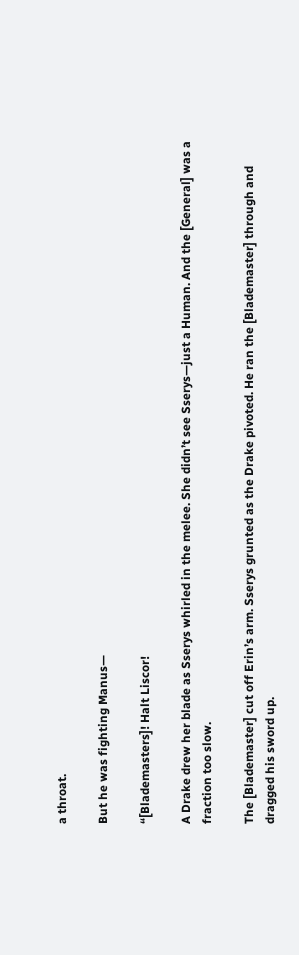a throat.

But he was fighting Manus—

“[Blademasters]! Halt Liscor!

A Drake drew her blade as Sserys whirled in the melee. She didn’t see Sserys—just a Human. And the [General] was a fraction too slow.

The [Blademaster] cut off Erin’s arm. Sserys grunted as the Drake pivoted. He ran the [Blademaster] through and dragged his sword up.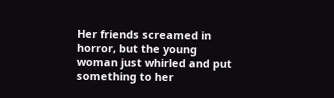Her friends screamed in horror, but the young woman just whirled and put something to her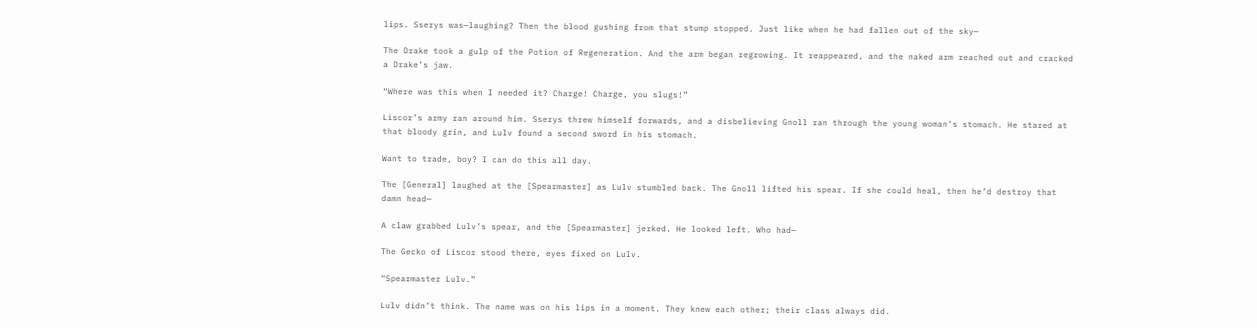lips. Sserys was—laughing? Then the blood gushing from that stump stopped. Just like when he had fallen out of the sky—

The Drake took a gulp of the Potion of Regeneration. And the arm began regrowing. It reappeared, and the naked arm reached out and cracked a Drake’s jaw.

“Where was this when I needed it? Charge! Charge, you slugs!”

Liscor’s army ran around him. Sserys threw himself forwards, and a disbelieving Gnoll ran through the young woman’s stomach. He stared at that bloody grin, and Lulv found a second sword in his stomach.

Want to trade, boy? I can do this all day.

The [General] laughed at the [Spearmaster] as Lulv stumbled back. The Gnoll lifted his spear. If she could heal, then he’d destroy that damn head—

A claw grabbed Lulv’s spear, and the [Spearmaster] jerked. He looked left. Who had—

The Gecko of Liscor stood there, eyes fixed on Lulv.

“Spearmaster Lulv.”

Lulv didn’t think. The name was on his lips in a moment. They knew each other; their class always did.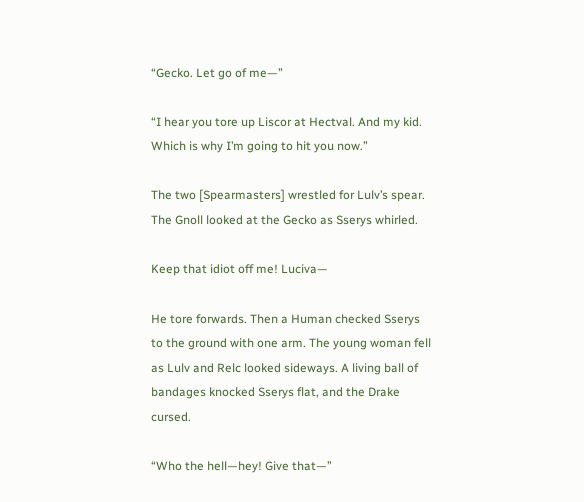“Gecko. Let go of me—”

“I hear you tore up Liscor at Hectval. And my kid. Which is why I’m going to hit you now.”

The two [Spearmasters] wrestled for Lulv’s spear. The Gnoll looked at the Gecko as Sserys whirled.

Keep that idiot off me! Luciva—

He tore forwards. Then a Human checked Sserys to the ground with one arm. The young woman fell as Lulv and Relc looked sideways. A living ball of bandages knocked Sserys flat, and the Drake cursed.

“Who the hell—hey! Give that—”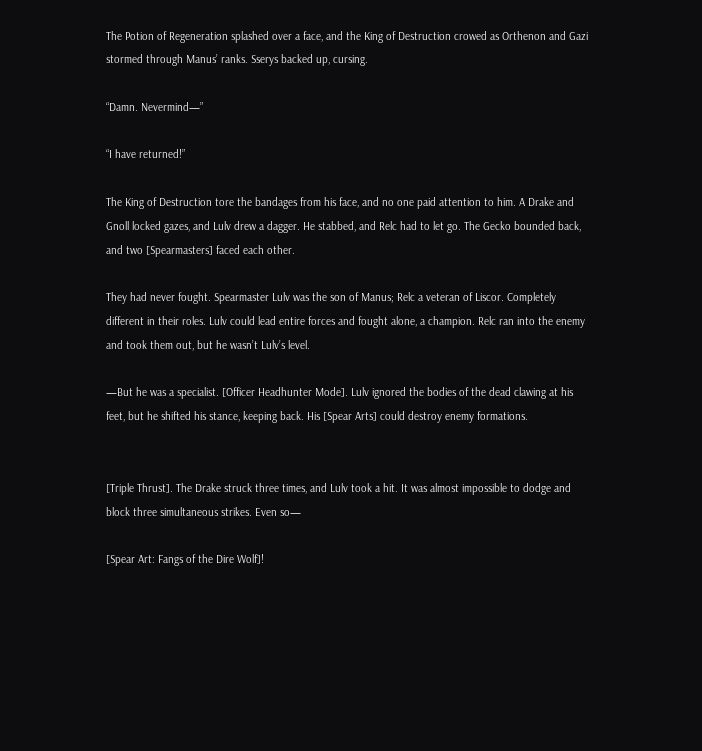The Potion of Regeneration splashed over a face, and the King of Destruction crowed as Orthenon and Gazi stormed through Manus’ ranks. Sserys backed up, cursing.

“Damn. Nevermind—”

“I have returned!”

The King of Destruction tore the bandages from his face, and no one paid attention to him. A Drake and Gnoll locked gazes, and Lulv drew a dagger. He stabbed, and Relc had to let go. The Gecko bounded back, and two [Spearmasters] faced each other.

They had never fought. Spearmaster Lulv was the son of Manus; Relc a veteran of Liscor. Completely different in their roles. Lulv could lead entire forces and fought alone, a champion. Relc ran into the enemy and took them out, but he wasn’t Lulv’s level.

—But he was a specialist. [Officer Headhunter Mode]. Lulv ignored the bodies of the dead clawing at his feet, but he shifted his stance, keeping back. His [Spear Arts] could destroy enemy formations.


[Triple Thrust]. The Drake struck three times, and Lulv took a hit. It was almost impossible to dodge and block three simultaneous strikes. Even so—

[Spear Art: Fangs of the Dire Wolf]!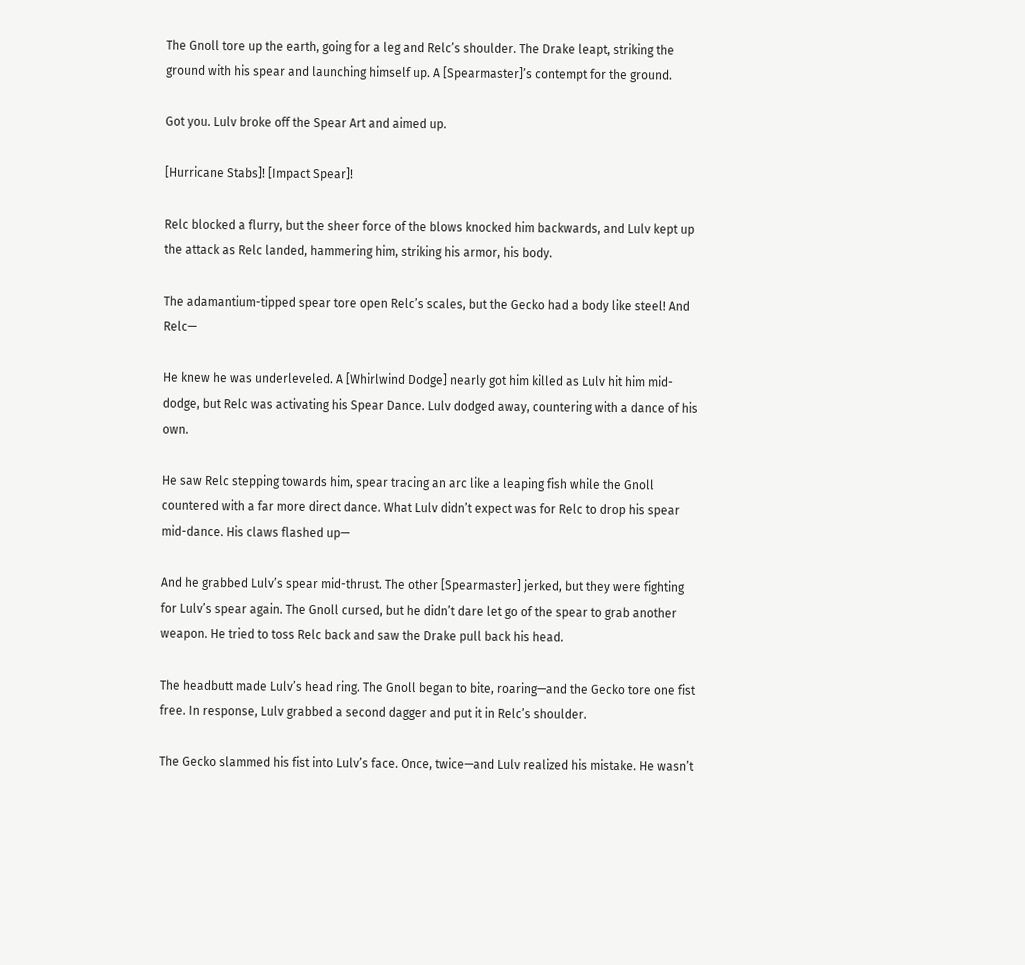The Gnoll tore up the earth, going for a leg and Relc’s shoulder. The Drake leapt, striking the ground with his spear and launching himself up. A [Spearmaster]’s contempt for the ground.

Got you. Lulv broke off the Spear Art and aimed up.

[Hurricane Stabs]! [Impact Spear]!

Relc blocked a flurry, but the sheer force of the blows knocked him backwards, and Lulv kept up the attack as Relc landed, hammering him, striking his armor, his body.

The adamantium-tipped spear tore open Relc’s scales, but the Gecko had a body like steel! And Relc—

He knew he was underleveled. A [Whirlwind Dodge] nearly got him killed as Lulv hit him mid-dodge, but Relc was activating his Spear Dance. Lulv dodged away, countering with a dance of his own.

He saw Relc stepping towards him, spear tracing an arc like a leaping fish while the Gnoll countered with a far more direct dance. What Lulv didn’t expect was for Relc to drop his spear mid-dance. His claws flashed up—

And he grabbed Lulv’s spear mid-thrust. The other [Spearmaster] jerked, but they were fighting for Lulv’s spear again. The Gnoll cursed, but he didn’t dare let go of the spear to grab another weapon. He tried to toss Relc back and saw the Drake pull back his head.

The headbutt made Lulv’s head ring. The Gnoll began to bite, roaring—and the Gecko tore one fist free. In response, Lulv grabbed a second dagger and put it in Relc’s shoulder.

The Gecko slammed his fist into Lulv’s face. Once, twice—and Lulv realized his mistake. He wasn’t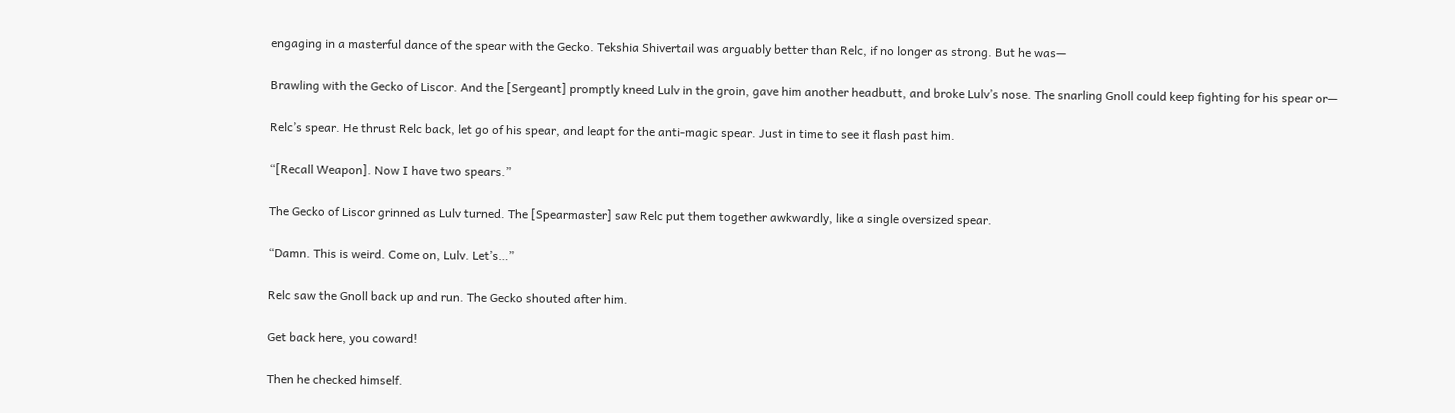engaging in a masterful dance of the spear with the Gecko. Tekshia Shivertail was arguably better than Relc, if no longer as strong. But he was—

Brawling with the Gecko of Liscor. And the [Sergeant] promptly kneed Lulv in the groin, gave him another headbutt, and broke Lulv’s nose. The snarling Gnoll could keep fighting for his spear or—

Relc’s spear. He thrust Relc back, let go of his spear, and leapt for the anti-magic spear. Just in time to see it flash past him.

“[Recall Weapon]. Now I have two spears.”

The Gecko of Liscor grinned as Lulv turned. The [Spearmaster] saw Relc put them together awkwardly, like a single oversized spear.

“Damn. This is weird. Come on, Lulv. Let’s…”

Relc saw the Gnoll back up and run. The Gecko shouted after him.

Get back here, you coward!

Then he checked himself.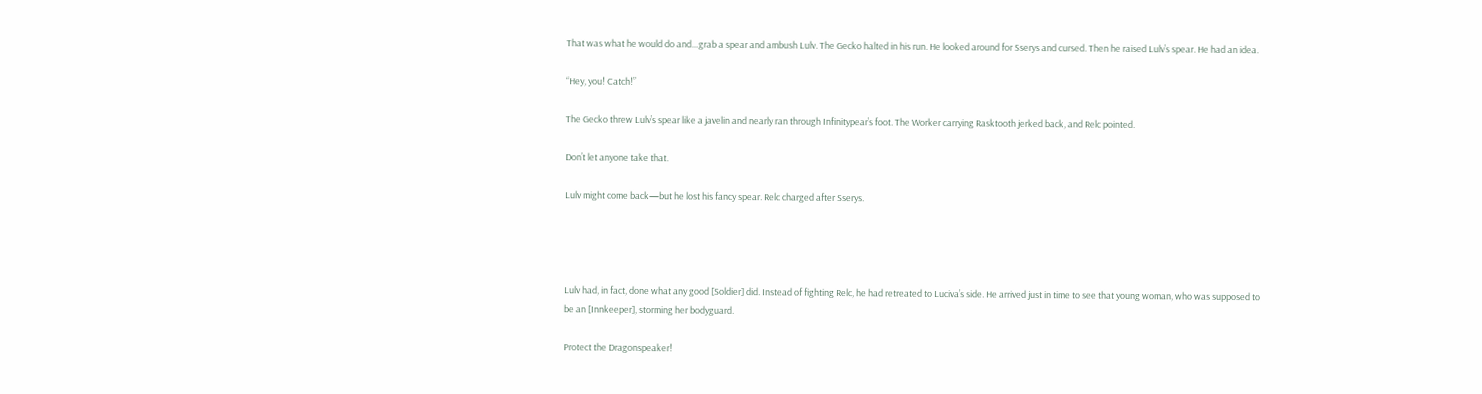That was what he would do and…grab a spear and ambush Lulv. The Gecko halted in his run. He looked around for Sserys and cursed. Then he raised Lulv’s spear. He had an idea.

“Hey, you! Catch!”

The Gecko threw Lulv’s spear like a javelin and nearly ran through Infinitypear’s foot. The Worker carrying Rasktooth jerked back, and Relc pointed.

Don’t let anyone take that.

Lulv might come back—but he lost his fancy spear. Relc charged after Sserys.




Lulv had, in fact, done what any good [Soldier] did. Instead of fighting Relc, he had retreated to Luciva’s side. He arrived just in time to see that young woman, who was supposed to be an [Innkeeper], storming her bodyguard.

Protect the Dragonspeaker!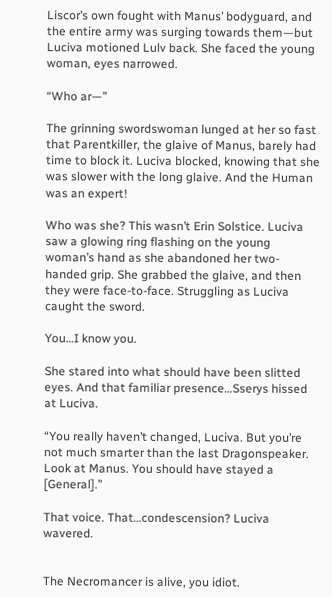Liscor’s own fought with Manus’ bodyguard, and the entire army was surging towards them—but Luciva motioned Lulv back. She faced the young woman, eyes narrowed.

“Who ar—”

The grinning swordswoman lunged at her so fast that Parentkiller, the glaive of Manus, barely had time to block it. Luciva blocked, knowing that she was slower with the long glaive. And the Human was an expert!

Who was she? This wasn’t Erin Solstice. Luciva saw a glowing ring flashing on the young woman’s hand as she abandoned her two-handed grip. She grabbed the glaive, and then they were face-to-face. Struggling as Luciva caught the sword.

You…I know you.

She stared into what should have been slitted eyes. And that familiar presence…Sserys hissed at Luciva.

“You really haven’t changed, Luciva. But you’re not much smarter than the last Dragonspeaker. Look at Manus. You should have stayed a [General].”

That voice. That…condescension? Luciva wavered.


The Necromancer is alive, you idiot.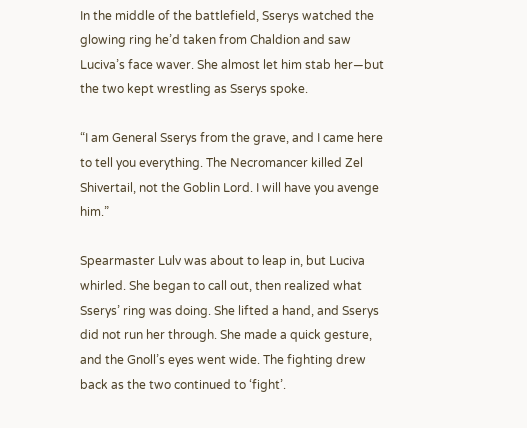In the middle of the battlefield, Sserys watched the glowing ring he’d taken from Chaldion and saw Luciva’s face waver. She almost let him stab her—but the two kept wrestling as Sserys spoke.

“I am General Sserys from the grave, and I came here to tell you everything. The Necromancer killed Zel Shivertail, not the Goblin Lord. I will have you avenge him.”

Spearmaster Lulv was about to leap in, but Luciva whirled. She began to call out, then realized what Sserys’ ring was doing. She lifted a hand, and Sserys did not run her through. She made a quick gesture, and the Gnoll’s eyes went wide. The fighting drew back as the two continued to ‘fight’.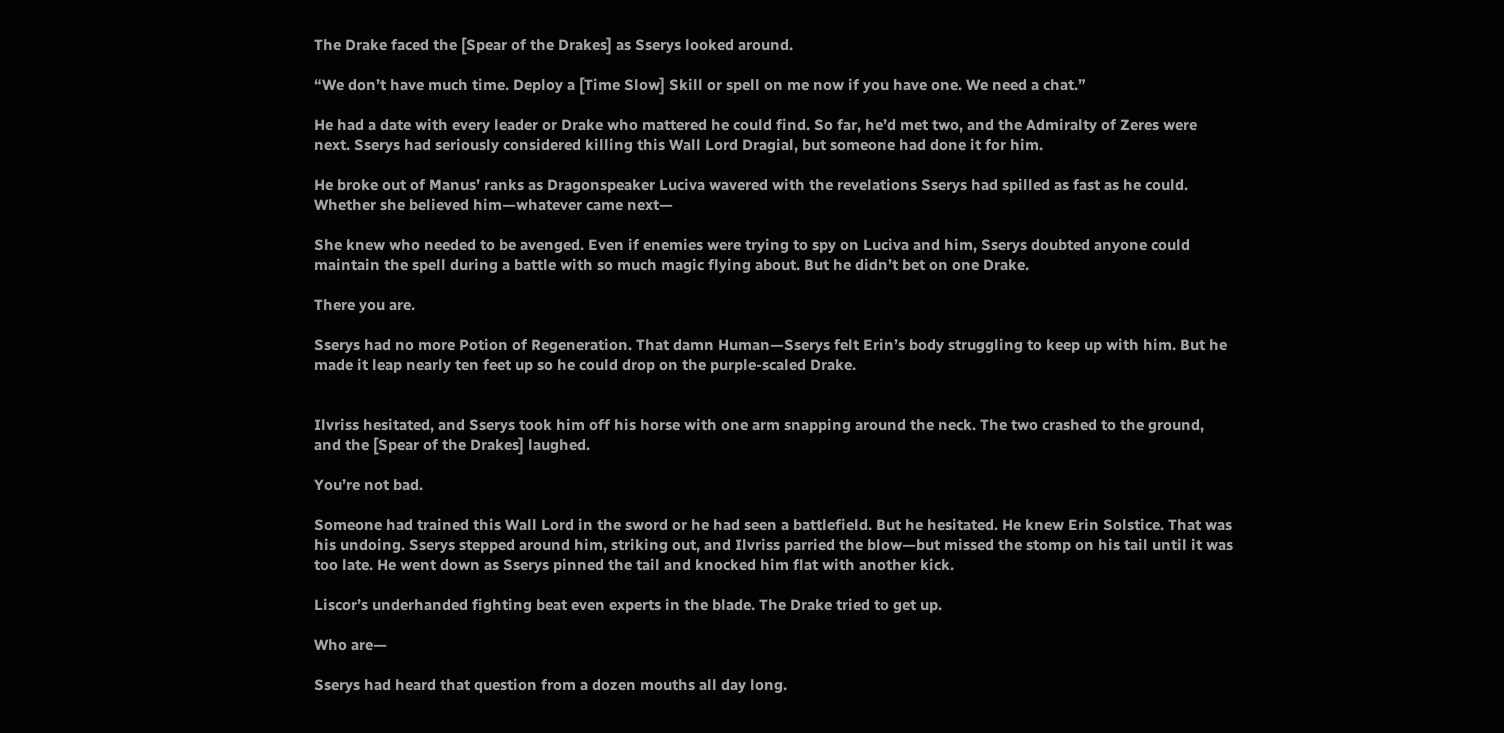The Drake faced the [Spear of the Drakes] as Sserys looked around.

“We don’t have much time. Deploy a [Time Slow] Skill or spell on me now if you have one. We need a chat.”

He had a date with every leader or Drake who mattered he could find. So far, he’d met two, and the Admiralty of Zeres were next. Sserys had seriously considered killing this Wall Lord Dragial, but someone had done it for him.

He broke out of Manus’ ranks as Dragonspeaker Luciva wavered with the revelations Sserys had spilled as fast as he could. Whether she believed him—whatever came next—

She knew who needed to be avenged. Even if enemies were trying to spy on Luciva and him, Sserys doubted anyone could maintain the spell during a battle with so much magic flying about. But he didn’t bet on one Drake.

There you are.

Sserys had no more Potion of Regeneration. That damn Human—Sserys felt Erin’s body struggling to keep up with him. But he made it leap nearly ten feet up so he could drop on the purple-scaled Drake.


Ilvriss hesitated, and Sserys took him off his horse with one arm snapping around the neck. The two crashed to the ground, and the [Spear of the Drakes] laughed.

You’re not bad.

Someone had trained this Wall Lord in the sword or he had seen a battlefield. But he hesitated. He knew Erin Solstice. That was his undoing. Sserys stepped around him, striking out, and Ilvriss parried the blow—but missed the stomp on his tail until it was too late. He went down as Sserys pinned the tail and knocked him flat with another kick.

Liscor’s underhanded fighting beat even experts in the blade. The Drake tried to get up.

Who are—

Sserys had heard that question from a dozen mouths all day long.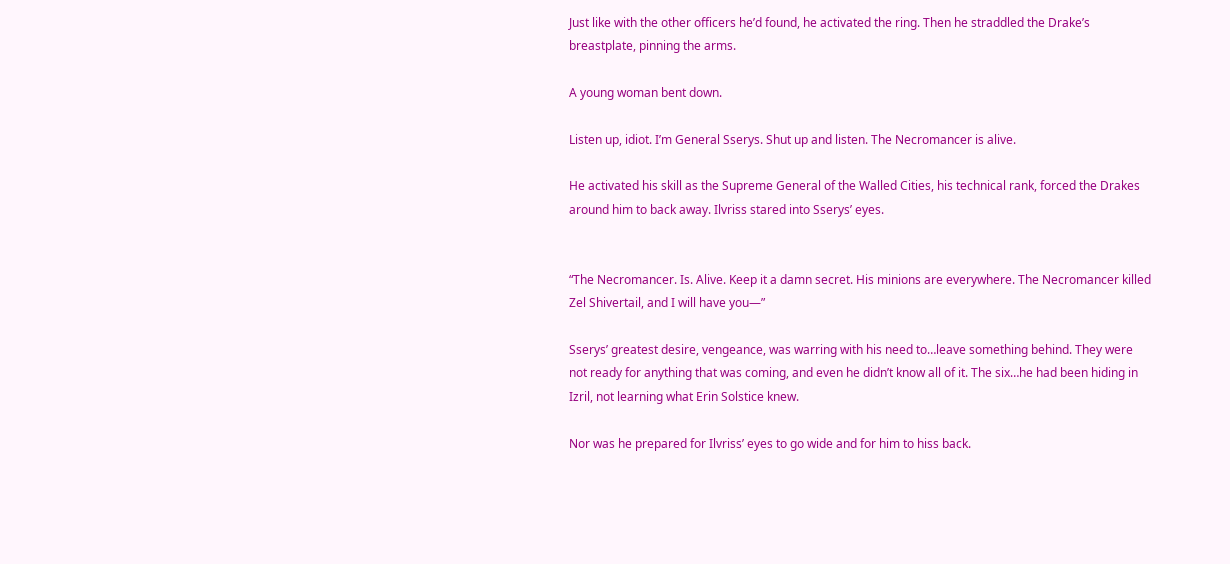Just like with the other officers he’d found, he activated the ring. Then he straddled the Drake’s breastplate, pinning the arms.

A young woman bent down.

Listen up, idiot. I’m General Sserys. Shut up and listen. The Necromancer is alive.

He activated his skill as the Supreme General of the Walled Cities, his technical rank, forced the Drakes around him to back away. Ilvriss stared into Sserys’ eyes.


“The Necromancer. Is. Alive. Keep it a damn secret. His minions are everywhere. The Necromancer killed Zel Shivertail, and I will have you—”

Sserys’ greatest desire, vengeance, was warring with his need to…leave something behind. They were not ready for anything that was coming, and even he didn’t know all of it. The six…he had been hiding in Izril, not learning what Erin Solstice knew.

Nor was he prepared for Ilvriss’ eyes to go wide and for him to hiss back.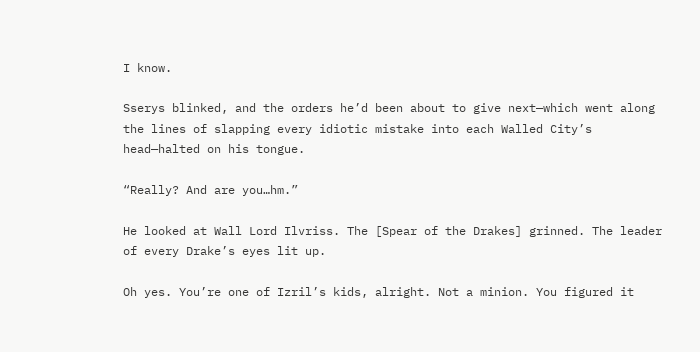I know.

Sserys blinked, and the orders he’d been about to give next—which went along the lines of slapping every idiotic mistake into each Walled City’s head—halted on his tongue.

“Really? And are you…hm.”

He looked at Wall Lord Ilvriss. The [Spear of the Drakes] grinned. The leader of every Drake’s eyes lit up.

Oh yes. You’re one of Izril’s kids, alright. Not a minion. You figured it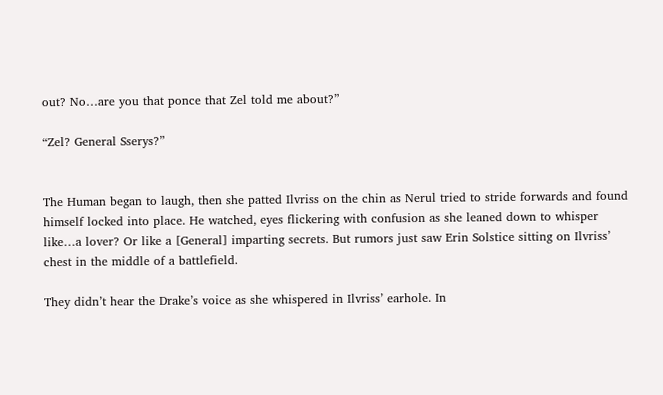out? No…are you that ponce that Zel told me about?”

“Zel? General Sserys?”


The Human began to laugh, then she patted Ilvriss on the chin as Nerul tried to stride forwards and found himself locked into place. He watched, eyes flickering with confusion as she leaned down to whisper like…a lover? Or like a [General] imparting secrets. But rumors just saw Erin Solstice sitting on Ilvriss’ chest in the middle of a battlefield.

They didn’t hear the Drake’s voice as she whispered in Ilvriss’ earhole. In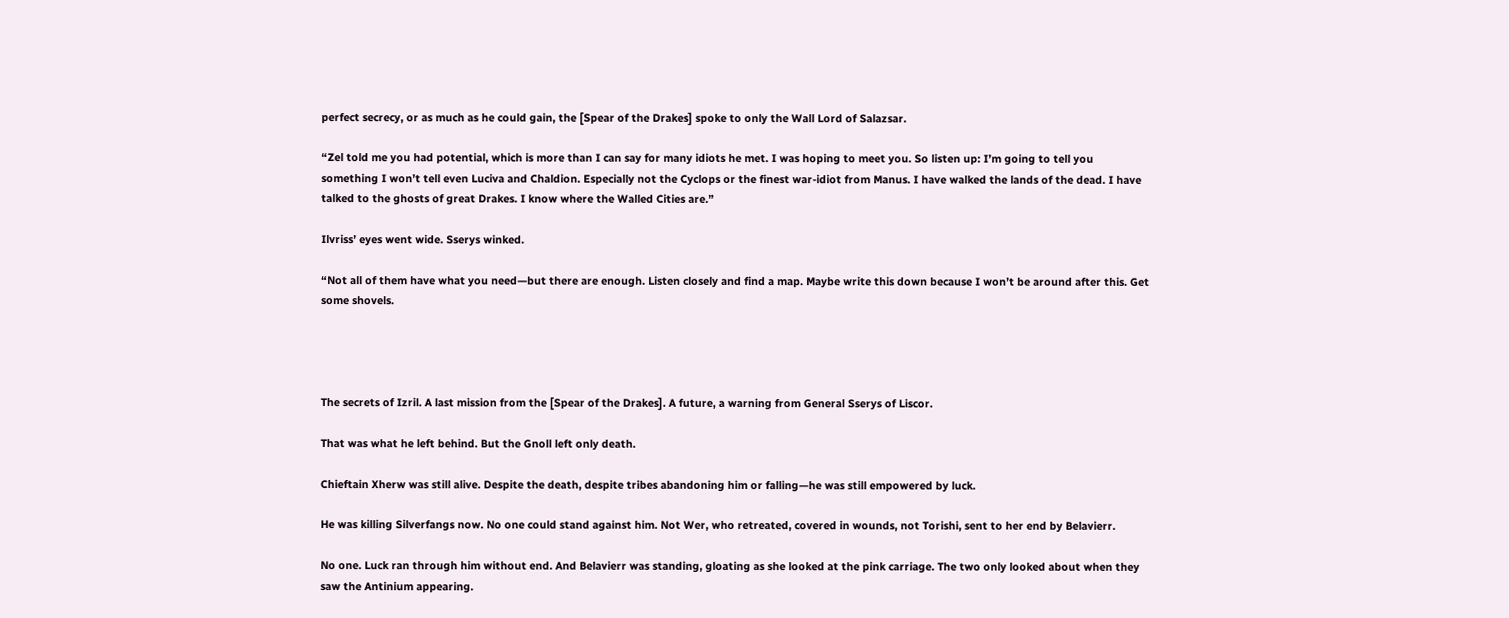perfect secrecy, or as much as he could gain, the [Spear of the Drakes] spoke to only the Wall Lord of Salazsar.

“Zel told me you had potential, which is more than I can say for many idiots he met. I was hoping to meet you. So listen up: I’m going to tell you something I won’t tell even Luciva and Chaldion. Especially not the Cyclops or the finest war-idiot from Manus. I have walked the lands of the dead. I have talked to the ghosts of great Drakes. I know where the Walled Cities are.”

Ilvriss’ eyes went wide. Sserys winked.

“Not all of them have what you need—but there are enough. Listen closely and find a map. Maybe write this down because I won’t be around after this. Get some shovels.




The secrets of Izril. A last mission from the [Spear of the Drakes]. A future, a warning from General Sserys of Liscor.

That was what he left behind. But the Gnoll left only death.

Chieftain Xherw was still alive. Despite the death, despite tribes abandoning him or falling—he was still empowered by luck.

He was killing Silverfangs now. No one could stand against him. Not Wer, who retreated, covered in wounds, not Torishi, sent to her end by Belavierr.

No one. Luck ran through him without end. And Belavierr was standing, gloating as she looked at the pink carriage. The two only looked about when they saw the Antinium appearing.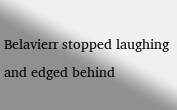Belavierr stopped laughing and edged behind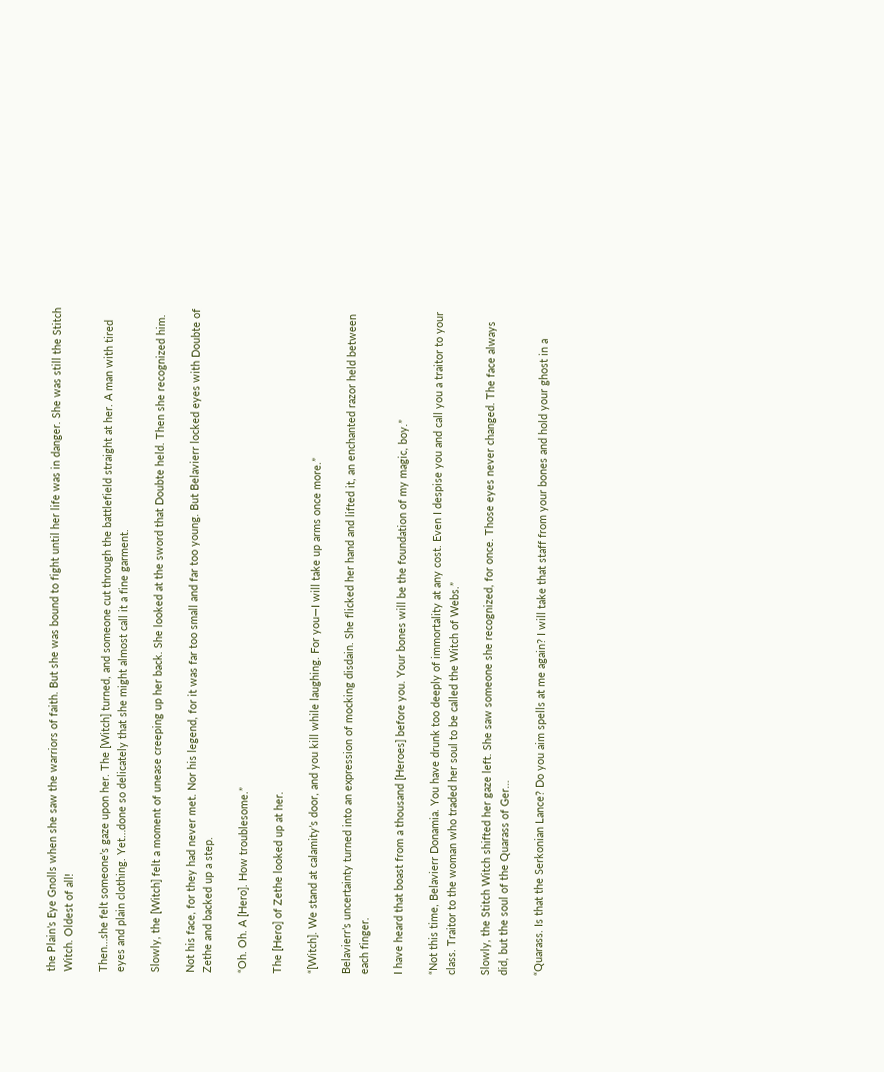the Plain’s Eye Gnolls when she saw the warriors of faith. But she was bound to fight until her life was in danger. She was still the Stitch Witch. Oldest of all!

Then…she felt someone’s gaze upon her. The [Witch] turned, and someone cut through the battlefield straight at her. A man with tired eyes and plain clothing. Yet…done so delicately that she might almost call it a fine garment.

Slowly, the [Witch] felt a moment of unease creeping up her back. She looked at the sword that Doubte held. Then she recognized him.

Not his face, for they had never met. Nor his legend, for it was far too small and far too young. But Belavierr locked eyes with Doubte of Zethe and backed up a step.

“Oh. Oh. A [Hero]. How troublesome.”

The [Hero] of Zethe looked up at her.

“[Witch]. We stand at calamity’s door, and you kill while laughing. For you—I will take up arms once more.”

Belavierr’s uncertainty turned into an expression of mocking disdain. She flicked her hand and lifted it, an enchanted razor held between each finger.

I have heard that boast from a thousand [Heroes] before you. Your bones will be the foundation of my magic, boy.”

“Not this time, Belavierr Donamia. You have drunk too deeply of immortality at any cost. Even I despise you and call you a traitor to your class. Traitor to the woman who traded her soul to be called the Witch of Webs.”

Slowly, the Stitch Witch shifted her gaze left. She saw someone she recognized, for once. Those eyes never changed. The face always did, but the soul of the Quarass of Ger…

“Quarass. Is that the Serkonian Lance? Do you aim spells at me again? I will take that staff from your bones and hold your ghost in a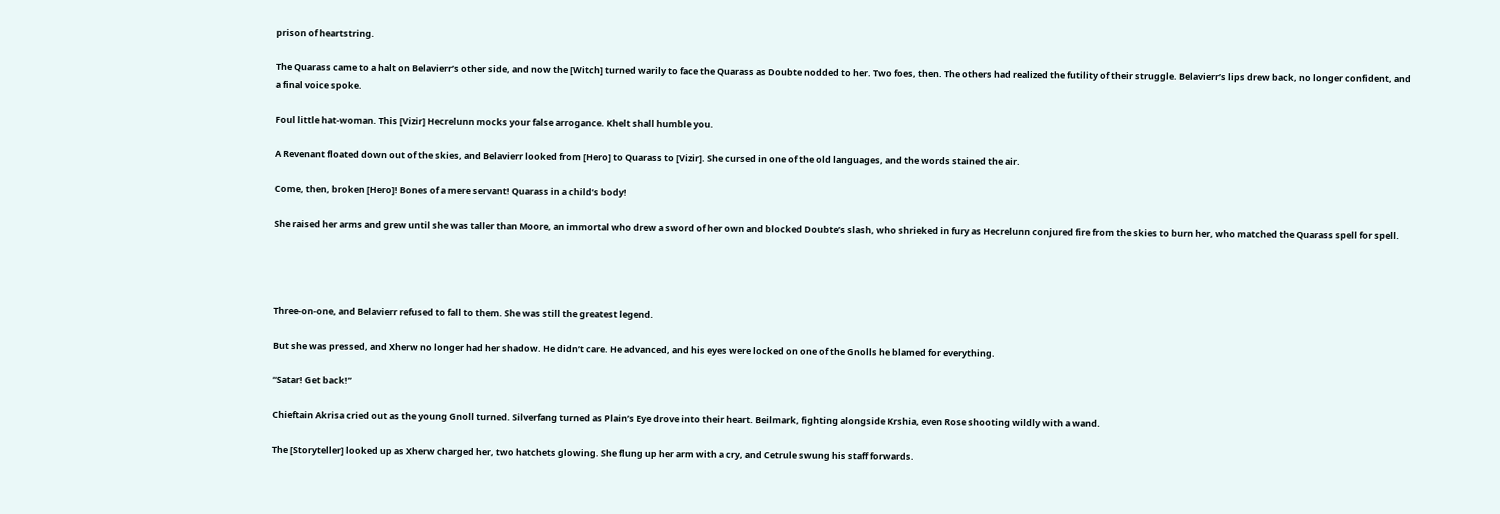prison of heartstring.

The Quarass came to a halt on Belavierr’s other side, and now the [Witch] turned warily to face the Quarass as Doubte nodded to her. Two foes, then. The others had realized the futility of their struggle. Belavierr’s lips drew back, no longer confident, and a final voice spoke.

Foul little hat-woman. This [Vizir] Hecrelunn mocks your false arrogance. Khelt shall humble you.

A Revenant floated down out of the skies, and Belavierr looked from [Hero] to Quarass to [Vizir]. She cursed in one of the old languages, and the words stained the air.

Come, then, broken [Hero]! Bones of a mere servant! Quarass in a child’s body!

She raised her arms and grew until she was taller than Moore, an immortal who drew a sword of her own and blocked Doubte’s slash, who shrieked in fury as Hecrelunn conjured fire from the skies to burn her, who matched the Quarass spell for spell.




Three-on-one, and Belavierr refused to fall to them. She was still the greatest legend.

But she was pressed, and Xherw no longer had her shadow. He didn’t care. He advanced, and his eyes were locked on one of the Gnolls he blamed for everything.

“Satar! Get back!”

Chieftain Akrisa cried out as the young Gnoll turned. Silverfang turned as Plain’s Eye drove into their heart. Beilmark, fighting alongside Krshia, even Rose shooting wildly with a wand.

The [Storyteller] looked up as Xherw charged her, two hatchets glowing. She flung up her arm with a cry, and Cetrule swung his staff forwards.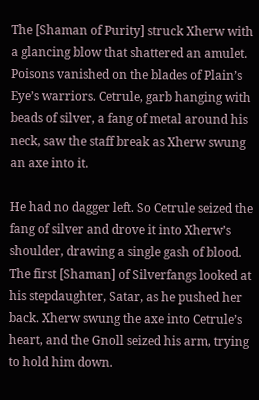The [Shaman of Purity] struck Xherw with a glancing blow that shattered an amulet. Poisons vanished on the blades of Plain’s Eye’s warriors. Cetrule, garb hanging with beads of silver, a fang of metal around his neck, saw the staff break as Xherw swung an axe into it.

He had no dagger left. So Cetrule seized the fang of silver and drove it into Xherw’s shoulder, drawing a single gash of blood. The first [Shaman] of Silverfangs looked at his stepdaughter, Satar, as he pushed her back. Xherw swung the axe into Cetrule’s heart, and the Gnoll seized his arm, trying to hold him down.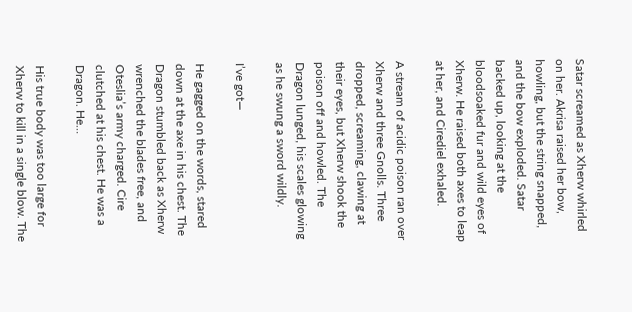Satar screamed as Xherw whirled on her. Akrisa raised her bow, howling, but the string snapped, and the bow exploded. Satar backed up, looking at the bloodsoaked fur and wild eyes of Xherw. He raised both axes to leap at her, and Cirediel exhaled.

A stream of acidic poison ran over Xherw and three Gnolls. Three dropped, screaming, clawing at their eyes, but Xherw shook the poison off and howled. The Dragon lunged, his scales glowing as he swung a sword wildly.

I’ve got—

He gagged on the words, stared down at the axe in his chest. The Dragon stumbled back as Xherw wrenched the blades free, and Oteslia’s army charged. Cire clutched at his chest. He was a Dragon. He…

His true body was too large for Xherw to kill in a single blow. The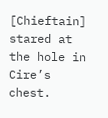[Chieftain] stared at the hole in Cire’s chest.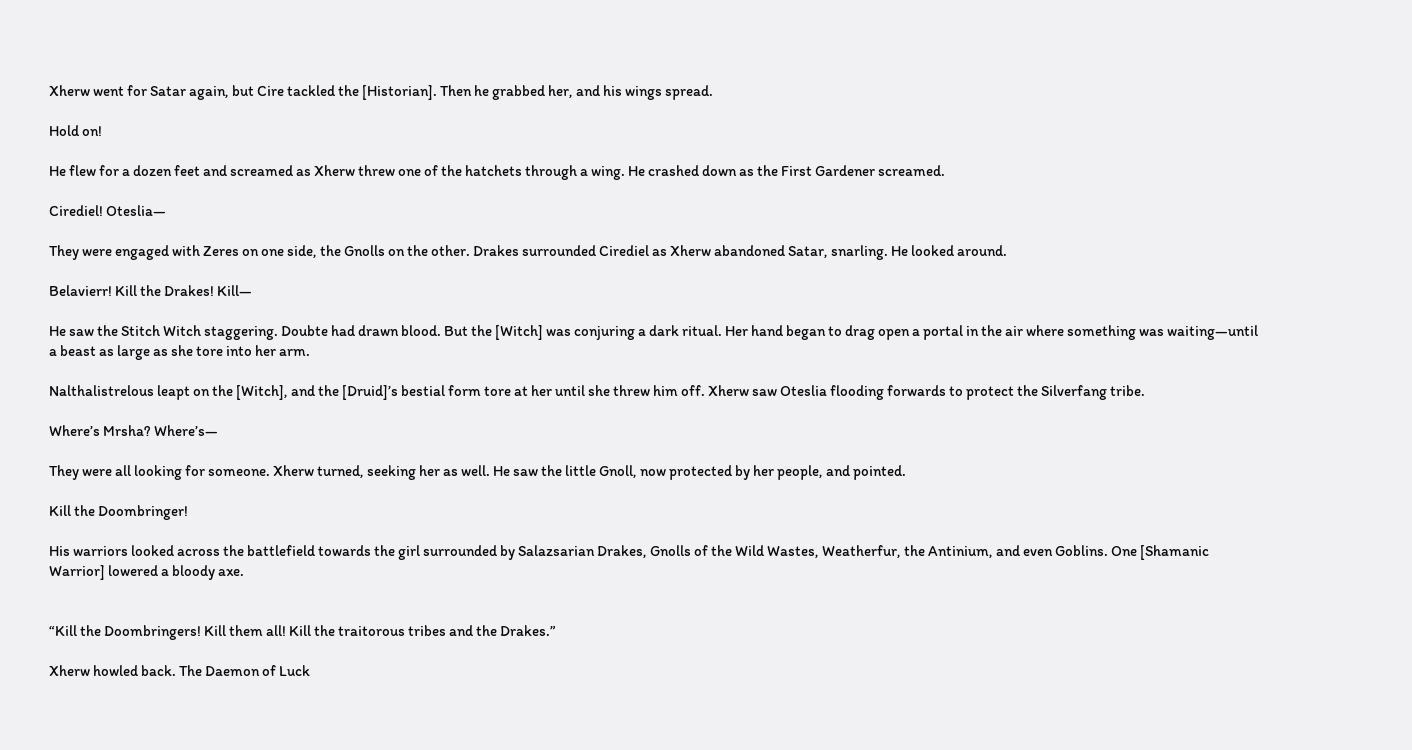Xherw went for Satar again, but Cire tackled the [Historian]. Then he grabbed her, and his wings spread.

Hold on!

He flew for a dozen feet and screamed as Xherw threw one of the hatchets through a wing. He crashed down as the First Gardener screamed.

Cirediel! Oteslia—

They were engaged with Zeres on one side, the Gnolls on the other. Drakes surrounded Cirediel as Xherw abandoned Satar, snarling. He looked around.

Belavierr! Kill the Drakes! Kill—

He saw the Stitch Witch staggering. Doubte had drawn blood. But the [Witch] was conjuring a dark ritual. Her hand began to drag open a portal in the air where something was waiting—until a beast as large as she tore into her arm.

Nalthalistrelous leapt on the [Witch], and the [Druid]’s bestial form tore at her until she threw him off. Xherw saw Oteslia flooding forwards to protect the Silverfang tribe.

Where’s Mrsha? Where’s—

They were all looking for someone. Xherw turned, seeking her as well. He saw the little Gnoll, now protected by her people, and pointed.

Kill the Doombringer!

His warriors looked across the battlefield towards the girl surrounded by Salazsarian Drakes, Gnolls of the Wild Wastes, Weatherfur, the Antinium, and even Goblins. One [Shamanic Warrior] lowered a bloody axe.


“Kill the Doombringers! Kill them all! Kill the traitorous tribes and the Drakes.”

Xherw howled back. The Daemon of Luck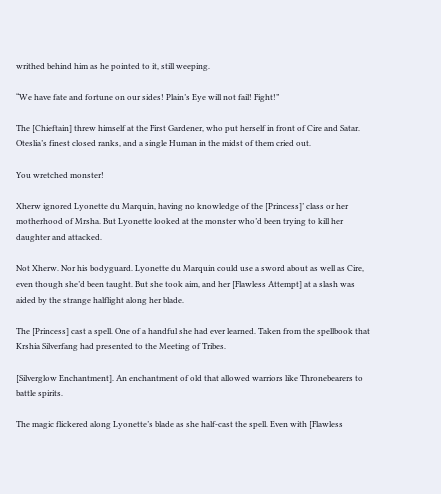writhed behind him as he pointed to it, still weeping.

“We have fate and fortune on our sides! Plain’s Eye will not fail! Fight!”

The [Chieftain] threw himself at the First Gardener, who put herself in front of Cire and Satar. Oteslia’s finest closed ranks, and a single Human in the midst of them cried out.

You wretched monster!

Xherw ignored Lyonette du Marquin, having no knowledge of the [Princess]’ class or her motherhood of Mrsha. But Lyonette looked at the monster who’d been trying to kill her daughter and attacked.

Not Xherw. Nor his bodyguard. Lyonette du Marquin could use a sword about as well as Cire, even though she’d been taught. But she took aim, and her [Flawless Attempt] at a slash was aided by the strange halflight along her blade.

The [Princess] cast a spell. One of a handful she had ever learned. Taken from the spellbook that Krshia Silverfang had presented to the Meeting of Tribes.

[Silverglow Enchantment]. An enchantment of old that allowed warriors like Thronebearers to battle spirits.

The magic flickered along Lyonette’s blade as she half-cast the spell. Even with [Flawless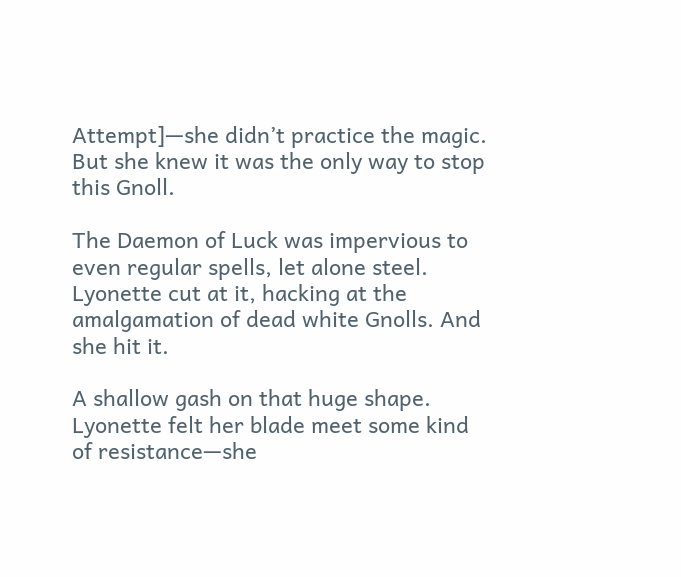Attempt]—she didn’t practice the magic. But she knew it was the only way to stop this Gnoll.

The Daemon of Luck was impervious to even regular spells, let alone steel. Lyonette cut at it, hacking at the amalgamation of dead white Gnolls. And she hit it.

A shallow gash on that huge shape. Lyonette felt her blade meet some kind of resistance—she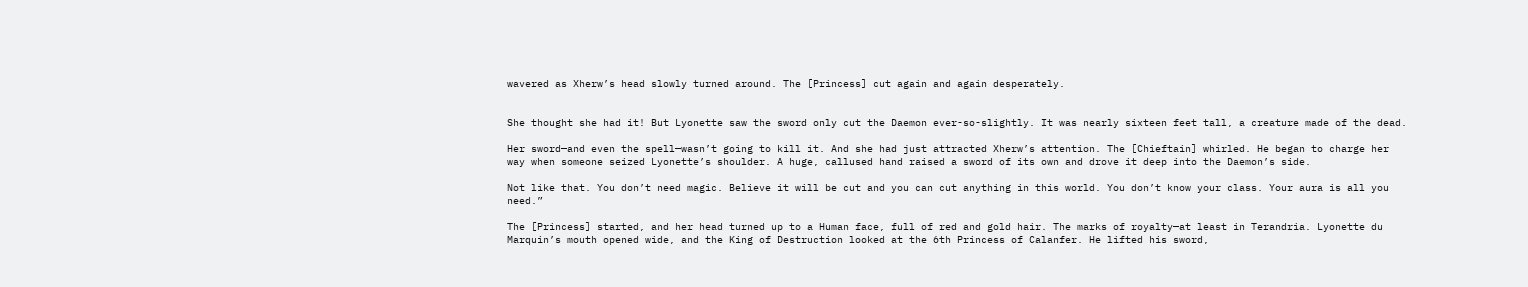wavered as Xherw’s head slowly turned around. The [Princess] cut again and again desperately.


She thought she had it! But Lyonette saw the sword only cut the Daemon ever-so-slightly. It was nearly sixteen feet tall, a creature made of the dead.

Her sword—and even the spell—wasn’t going to kill it. And she had just attracted Xherw’s attention. The [Chieftain] whirled. He began to charge her way when someone seized Lyonette’s shoulder. A huge, callused hand raised a sword of its own and drove it deep into the Daemon’s side.

Not like that. You don’t need magic. Believe it will be cut and you can cut anything in this world. You don’t know your class. Your aura is all you need.”

The [Princess] started, and her head turned up to a Human face, full of red and gold hair. The marks of royalty—at least in Terandria. Lyonette du Marquin’s mouth opened wide, and the King of Destruction looked at the 6th Princess of Calanfer. He lifted his sword,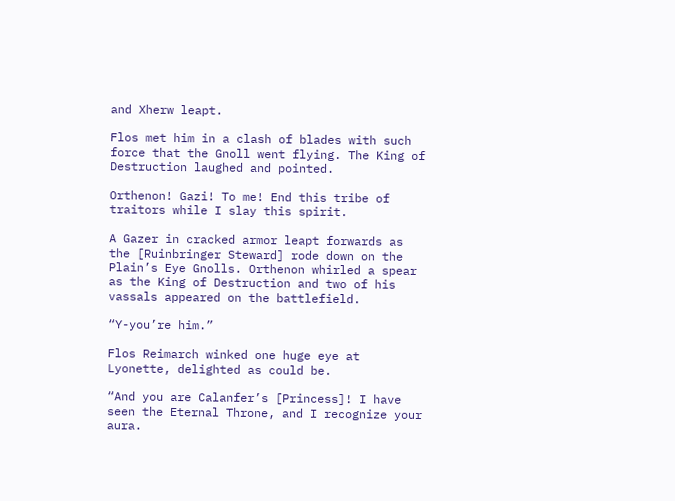and Xherw leapt.

Flos met him in a clash of blades with such force that the Gnoll went flying. The King of Destruction laughed and pointed.

Orthenon! Gazi! To me! End this tribe of traitors while I slay this spirit.

A Gazer in cracked armor leapt forwards as the [Ruinbringer Steward] rode down on the Plain’s Eye Gnolls. Orthenon whirled a spear as the King of Destruction and two of his vassals appeared on the battlefield.

“Y-you’re him.”

Flos Reimarch winked one huge eye at Lyonette, delighted as could be.

“And you are Calanfer’s [Princess]! I have seen the Eternal Throne, and I recognize your aura.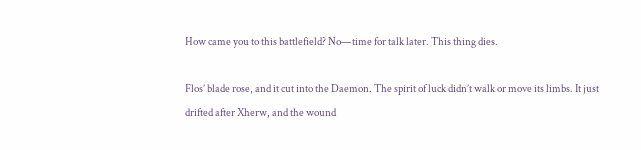How came you to this battlefield? No—time for talk later. This thing dies.

Flos’ blade rose, and it cut into the Daemon. The spirit of luck didn’t walk or move its limbs. It just drifted after Xherw, and the wound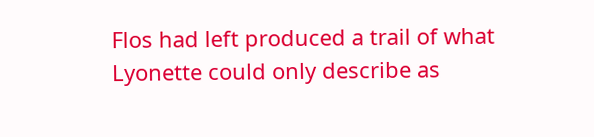Flos had left produced a trail of what Lyonette could only describe as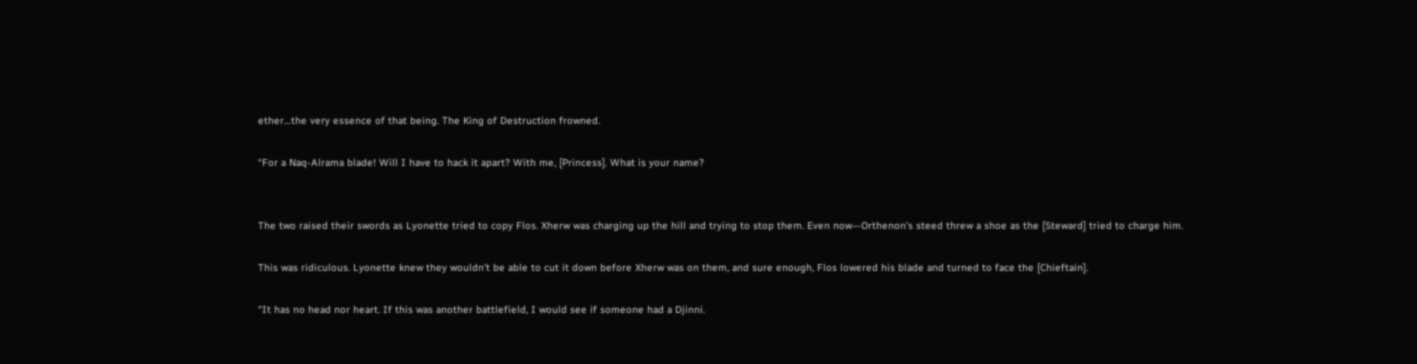ether…the very essence of that being. The King of Destruction frowned.

“For a Naq-Alrama blade! Will I have to hack it apart? With me, [Princess]. What is your name?


The two raised their swords as Lyonette tried to copy Flos. Xherw was charging up the hill and trying to stop them. Even now—Orthenon’s steed threw a shoe as the [Steward] tried to charge him.

This was ridiculous. Lyonette knew they wouldn’t be able to cut it down before Xherw was on them, and sure enough, Flos lowered his blade and turned to face the [Chieftain].

“It has no head nor heart. If this was another battlefield, I would see if someone had a Djinni.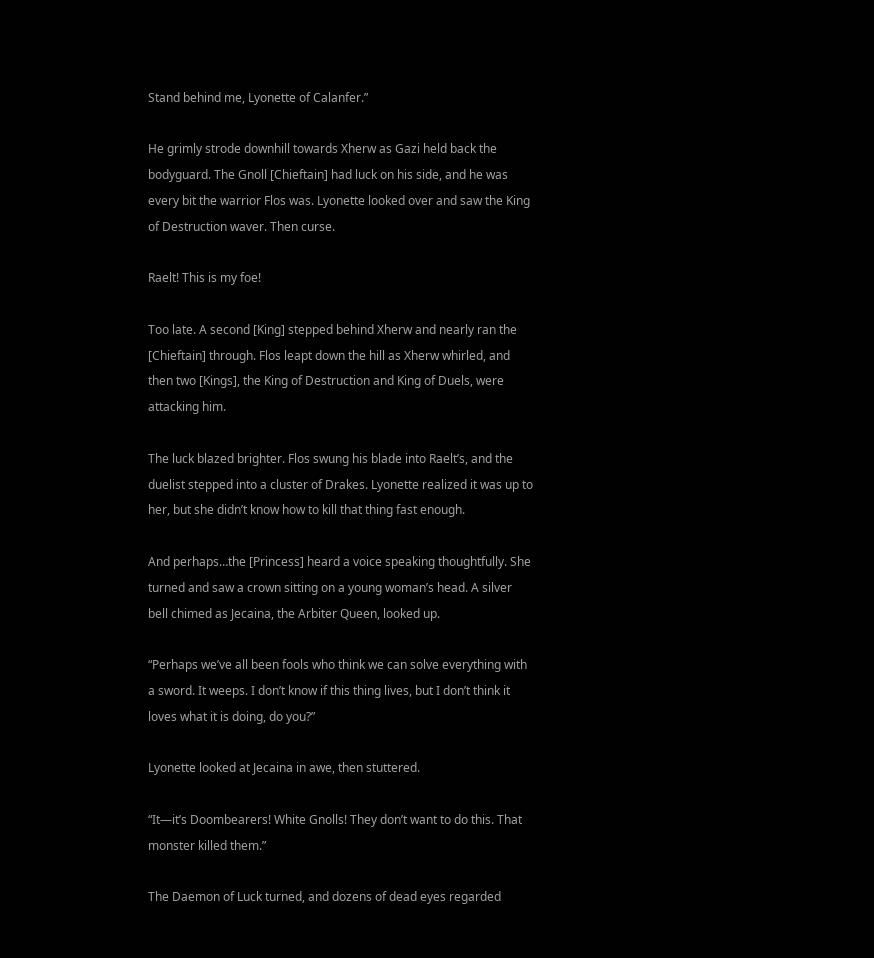Stand behind me, Lyonette of Calanfer.”

He grimly strode downhill towards Xherw as Gazi held back the bodyguard. The Gnoll [Chieftain] had luck on his side, and he was every bit the warrior Flos was. Lyonette looked over and saw the King of Destruction waver. Then curse.

Raelt! This is my foe!

Too late. A second [King] stepped behind Xherw and nearly ran the [Chieftain] through. Flos leapt down the hill as Xherw whirled, and then two [Kings], the King of Destruction and King of Duels, were attacking him.

The luck blazed brighter. Flos swung his blade into Raelt’s, and the duelist stepped into a cluster of Drakes. Lyonette realized it was up to her, but she didn’t know how to kill that thing fast enough.

And perhaps…the [Princess] heard a voice speaking thoughtfully. She turned and saw a crown sitting on a young woman’s head. A silver bell chimed as Jecaina, the Arbiter Queen, looked up.

“Perhaps we’ve all been fools who think we can solve everything with a sword. It weeps. I don’t know if this thing lives, but I don’t think it loves what it is doing, do you?”

Lyonette looked at Jecaina in awe, then stuttered.

“It—it’s Doombearers! White Gnolls! They don’t want to do this. That monster killed them.”

The Daemon of Luck turned, and dozens of dead eyes regarded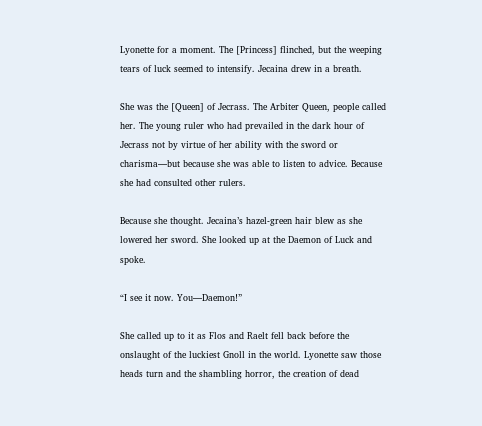Lyonette for a moment. The [Princess] flinched, but the weeping tears of luck seemed to intensify. Jecaina drew in a breath.

She was the [Queen] of Jecrass. The Arbiter Queen, people called her. The young ruler who had prevailed in the dark hour of Jecrass not by virtue of her ability with the sword or charisma—but because she was able to listen to advice. Because she had consulted other rulers.

Because she thought. Jecaina’s hazel-green hair blew as she lowered her sword. She looked up at the Daemon of Luck and spoke.

“I see it now. You—Daemon!”

She called up to it as Flos and Raelt fell back before the onslaught of the luckiest Gnoll in the world. Lyonette saw those heads turn and the shambling horror, the creation of dead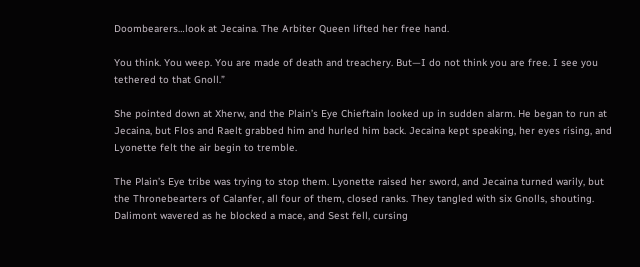Doombearers…look at Jecaina. The Arbiter Queen lifted her free hand.

You think. You weep. You are made of death and treachery. But—I do not think you are free. I see you tethered to that Gnoll.”

She pointed down at Xherw, and the Plain’s Eye Chieftain looked up in sudden alarm. He began to run at Jecaina, but Flos and Raelt grabbed him and hurled him back. Jecaina kept speaking, her eyes rising, and Lyonette felt the air begin to tremble.

The Plain’s Eye tribe was trying to stop them. Lyonette raised her sword, and Jecaina turned warily, but the Thronebearters of Calanfer, all four of them, closed ranks. They tangled with six Gnolls, shouting. Dalimont wavered as he blocked a mace, and Sest fell, cursing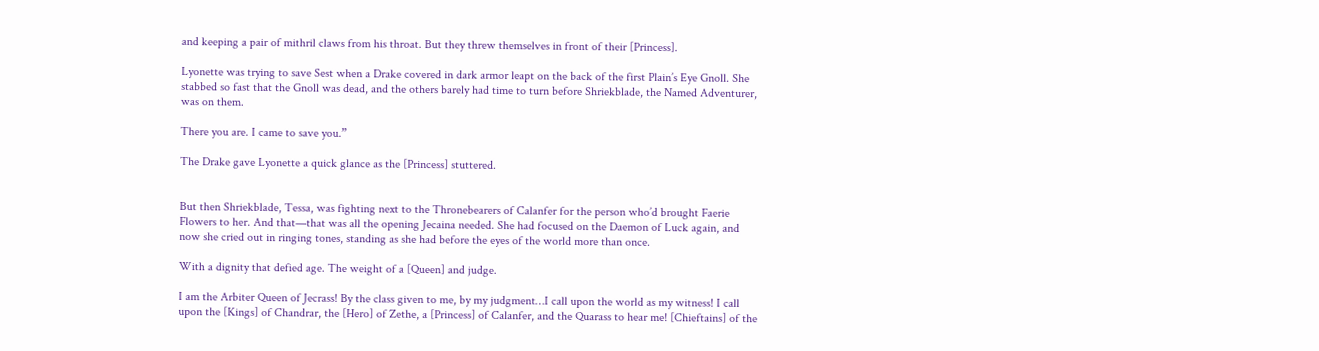and keeping a pair of mithril claws from his throat. But they threw themselves in front of their [Princess].

Lyonette was trying to save Sest when a Drake covered in dark armor leapt on the back of the first Plain’s Eye Gnoll. She stabbed so fast that the Gnoll was dead, and the others barely had time to turn before Shriekblade, the Named Adventurer, was on them.

There you are. I came to save you.”

The Drake gave Lyonette a quick glance as the [Princess] stuttered.


But then Shriekblade, Tessa, was fighting next to the Thronebearers of Calanfer for the person who’d brought Faerie Flowers to her. And that—that was all the opening Jecaina needed. She had focused on the Daemon of Luck again, and now she cried out in ringing tones, standing as she had before the eyes of the world more than once.

With a dignity that defied age. The weight of a [Queen] and judge.

I am the Arbiter Queen of Jecrass! By the class given to me, by my judgment…I call upon the world as my witness! I call upon the [Kings] of Chandrar, the [Hero] of Zethe, a [Princess] of Calanfer, and the Quarass to hear me! [Chieftains] of the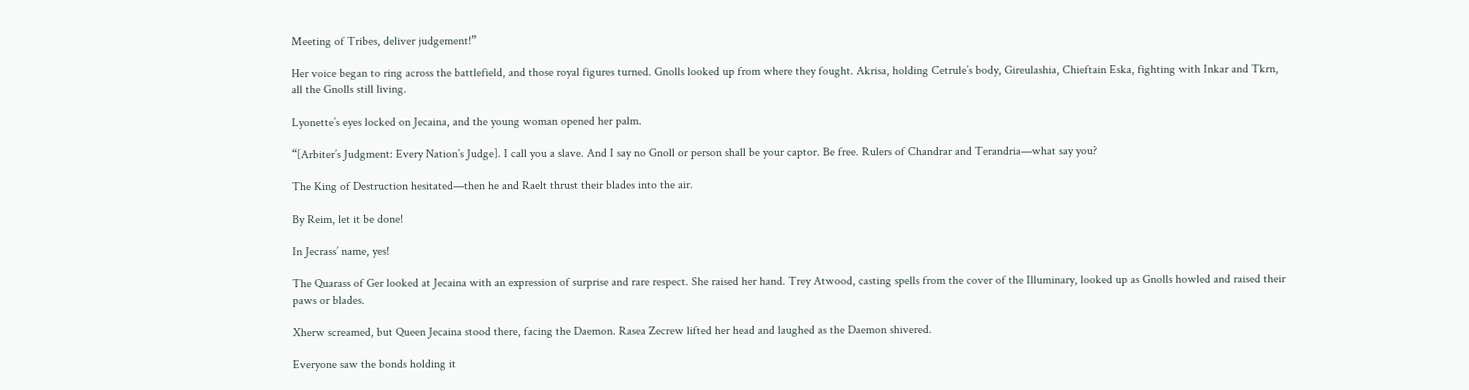Meeting of Tribes, deliver judgement!”

Her voice began to ring across the battlefield, and those royal figures turned. Gnolls looked up from where they fought. Akrisa, holding Cetrule’s body, Gireulashia, Chieftain Eska, fighting with Inkar and Tkrn, all the Gnolls still living.

Lyonette’s eyes locked on Jecaina, and the young woman opened her palm.

“[Arbiter’s Judgment: Every Nation’s Judge]. I call you a slave. And I say no Gnoll or person shall be your captor. Be free. Rulers of Chandrar and Terandria—what say you?

The King of Destruction hesitated—then he and Raelt thrust their blades into the air.

By Reim, let it be done!

In Jecrass’ name, yes!

The Quarass of Ger looked at Jecaina with an expression of surprise and rare respect. She raised her hand. Trey Atwood, casting spells from the cover of the Illuminary, looked up as Gnolls howled and raised their paws or blades.

Xherw screamed, but Queen Jecaina stood there, facing the Daemon. Rasea Zecrew lifted her head and laughed as the Daemon shivered.

Everyone saw the bonds holding it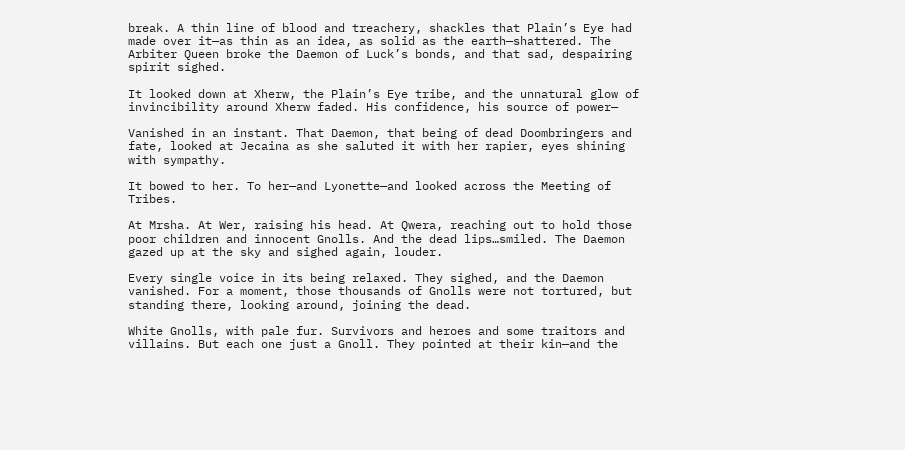break. A thin line of blood and treachery, shackles that Plain’s Eye had made over it—as thin as an idea, as solid as the earth—shattered. The Arbiter Queen broke the Daemon of Luck’s bonds, and that sad, despairing spirit sighed.

It looked down at Xherw, the Plain’s Eye tribe, and the unnatural glow of invincibility around Xherw faded. His confidence, his source of power—

Vanished in an instant. That Daemon, that being of dead Doombringers and fate, looked at Jecaina as she saluted it with her rapier, eyes shining with sympathy.

It bowed to her. To her—and Lyonette—and looked across the Meeting of Tribes.

At Mrsha. At Wer, raising his head. At Qwera, reaching out to hold those poor children and innocent Gnolls. And the dead lips…smiled. The Daemon gazed up at the sky and sighed again, louder.

Every single voice in its being relaxed. They sighed, and the Daemon vanished. For a moment, those thousands of Gnolls were not tortured, but standing there, looking around, joining the dead.

White Gnolls, with pale fur. Survivors and heroes and some traitors and villains. But each one just a Gnoll. They pointed at their kin—and the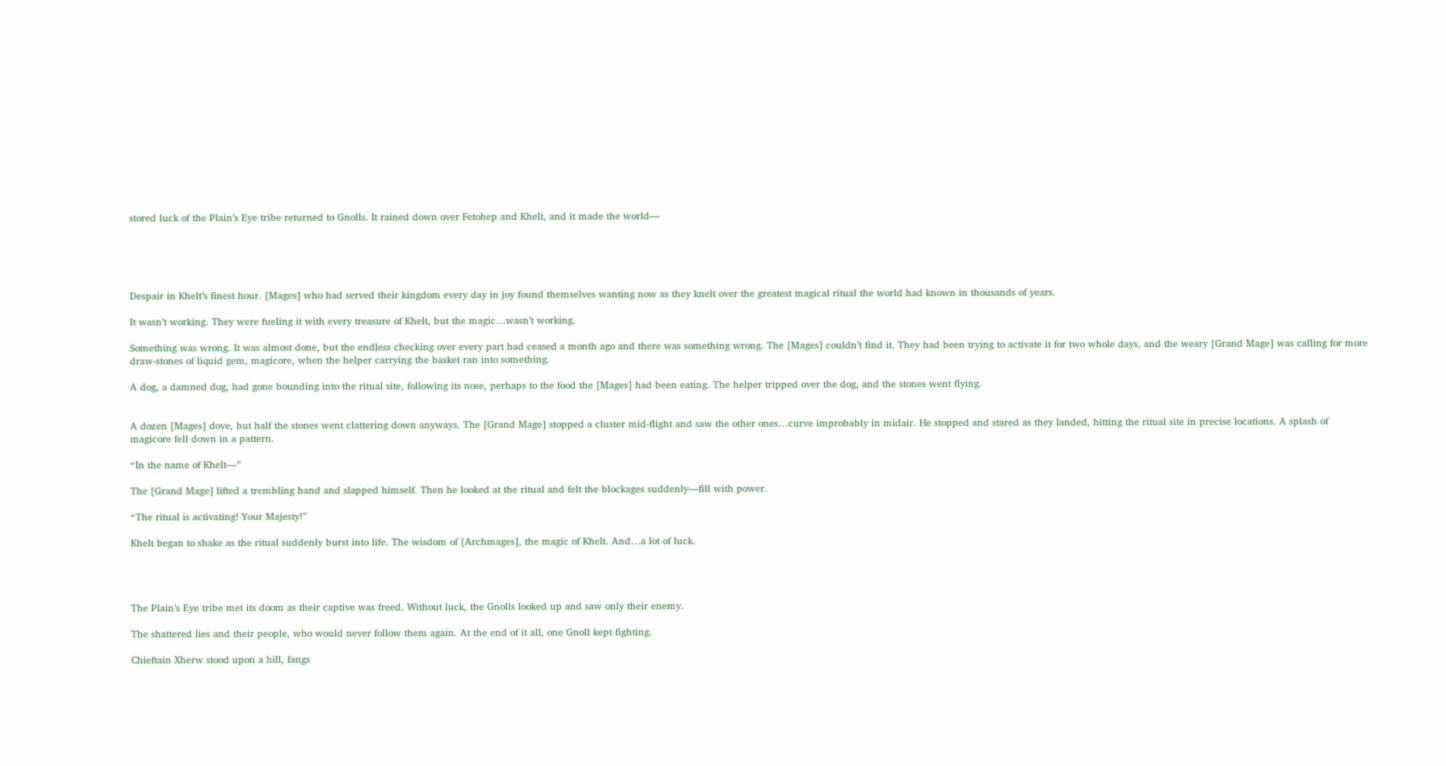stored luck of the Plain’s Eye tribe returned to Gnolls. It rained down over Fetohep and Khelt, and it made the world—





Despair in Khelt’s finest hour. [Mages] who had served their kingdom every day in joy found themselves wanting now as they knelt over the greatest magical ritual the world had known in thousands of years.

It wasn’t working. They were fueling it with every treasure of Khelt, but the magic…wasn’t working.

Something was wrong. It was almost done, but the endless checking over every part had ceased a month ago and there was something wrong. The [Mages] couldn’t find it. They had been trying to activate it for two whole days, and the weary [Grand Mage] was calling for more draw-stones of liquid gem, magicore, when the helper carrying the basket ran into something.

A dog, a damned dog, had gone bounding into the ritual site, following its nose, perhaps to the food the [Mages] had been eating. The helper tripped over the dog, and the stones went flying.


A dozen [Mages] dove, but half the stones went clattering down anyways. The [Grand Mage] stopped a cluster mid-flight and saw the other ones…curve improbably in midair. He stopped and stared as they landed, hitting the ritual site in precise locations. A splash of magicore fell down in a pattern.

“In the name of Khelt—”

The [Grand Mage] lifted a trembling hand and slapped himself. Then he looked at the ritual and felt the blockages suddenly—fill with power.

“The ritual is activating! Your Majesty!”

Khelt began to shake as the ritual suddenly burst into life. The wisdom of [Archmages], the magic of Khelt. And…a lot of luck.




The Plain’s Eye tribe met its doom as their captive was freed. Without luck, the Gnolls looked up and saw only their enemy.

The shattered lies and their people, who would never follow them again. At the end of it all, one Gnoll kept fighting.

Chieftain Xherw stood upon a hill, fangs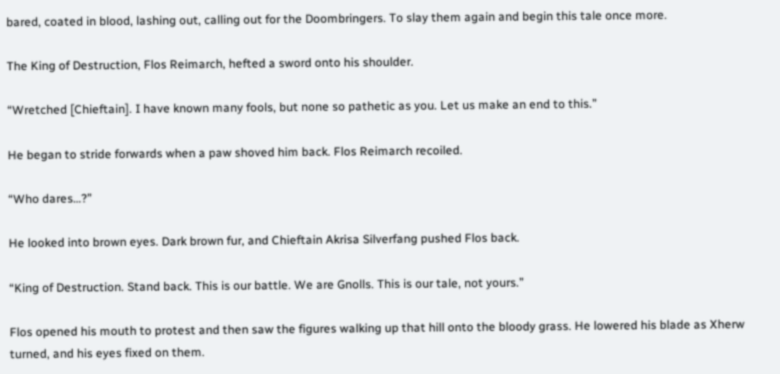bared, coated in blood, lashing out, calling out for the Doombringers. To slay them again and begin this tale once more.

The King of Destruction, Flos Reimarch, hefted a sword onto his shoulder.

“Wretched [Chieftain]. I have known many fools, but none so pathetic as you. Let us make an end to this.”

He began to stride forwards when a paw shoved him back. Flos Reimarch recoiled.

“Who dares…?”

He looked into brown eyes. Dark brown fur, and Chieftain Akrisa Silverfang pushed Flos back.

“King of Destruction. Stand back. This is our battle. We are Gnolls. This is our tale, not yours.”

Flos opened his mouth to protest and then saw the figures walking up that hill onto the bloody grass. He lowered his blade as Xherw turned, and his eyes fixed on them.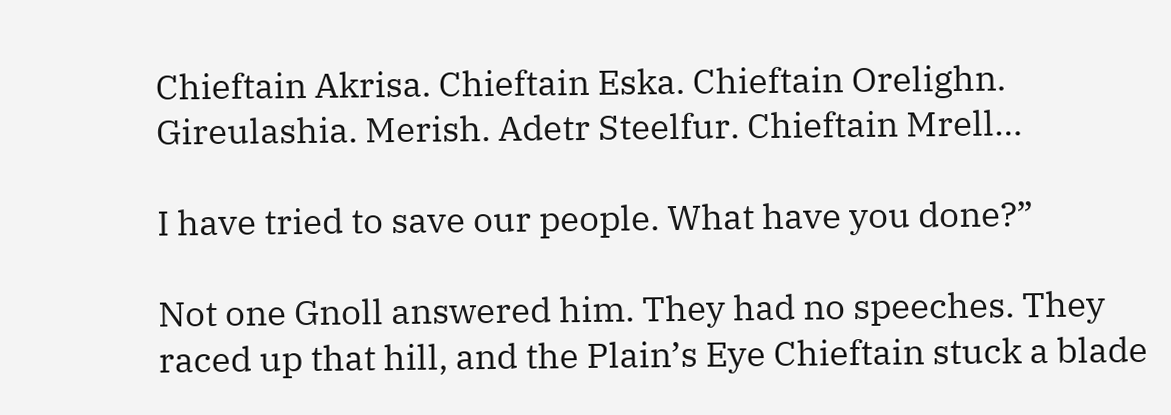Chieftain Akrisa. Chieftain Eska. Chieftain Orelighn. Gireulashia. Merish. Adetr Steelfur. Chieftain Mrell…

I have tried to save our people. What have you done?”

Not one Gnoll answered him. They had no speeches. They raced up that hill, and the Plain’s Eye Chieftain stuck a blade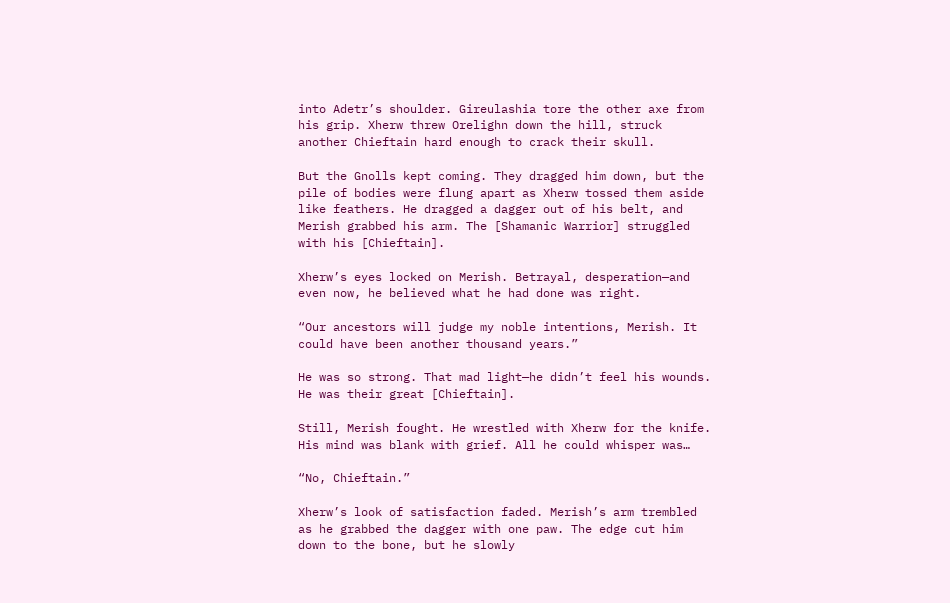into Adetr’s shoulder. Gireulashia tore the other axe from his grip. Xherw threw Orelighn down the hill, struck another Chieftain hard enough to crack their skull.

But the Gnolls kept coming. They dragged him down, but the pile of bodies were flung apart as Xherw tossed them aside like feathers. He dragged a dagger out of his belt, and Merish grabbed his arm. The [Shamanic Warrior] struggled with his [Chieftain].

Xherw’s eyes locked on Merish. Betrayal, desperation—and even now, he believed what he had done was right.

“Our ancestors will judge my noble intentions, Merish. It could have been another thousand years.”

He was so strong. That mad light—he didn’t feel his wounds. He was their great [Chieftain].

Still, Merish fought. He wrestled with Xherw for the knife. His mind was blank with grief. All he could whisper was…

“No, Chieftain.”

Xherw’s look of satisfaction faded. Merish’s arm trembled as he grabbed the dagger with one paw. The edge cut him down to the bone, but he slowly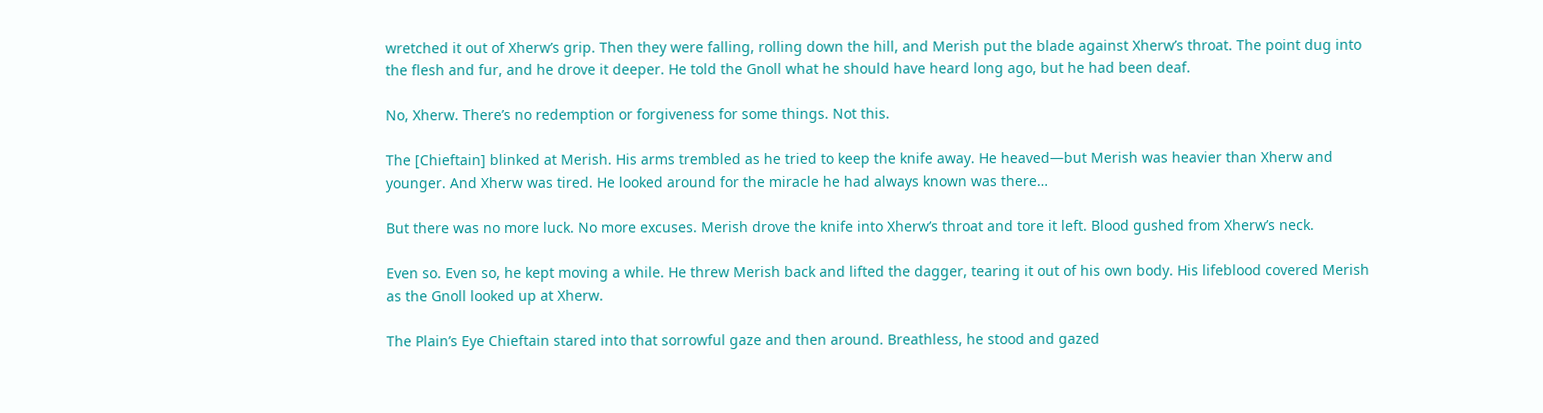wretched it out of Xherw’s grip. Then they were falling, rolling down the hill, and Merish put the blade against Xherw’s throat. The point dug into the flesh and fur, and he drove it deeper. He told the Gnoll what he should have heard long ago, but he had been deaf.

No, Xherw. There’s no redemption or forgiveness for some things. Not this.

The [Chieftain] blinked at Merish. His arms trembled as he tried to keep the knife away. He heaved—but Merish was heavier than Xherw and younger. And Xherw was tired. He looked around for the miracle he had always known was there…

But there was no more luck. No more excuses. Merish drove the knife into Xherw’s throat and tore it left. Blood gushed from Xherw’s neck.

Even so. Even so, he kept moving a while. He threw Merish back and lifted the dagger, tearing it out of his own body. His lifeblood covered Merish as the Gnoll looked up at Xherw.

The Plain’s Eye Chieftain stared into that sorrowful gaze and then around. Breathless, he stood and gazed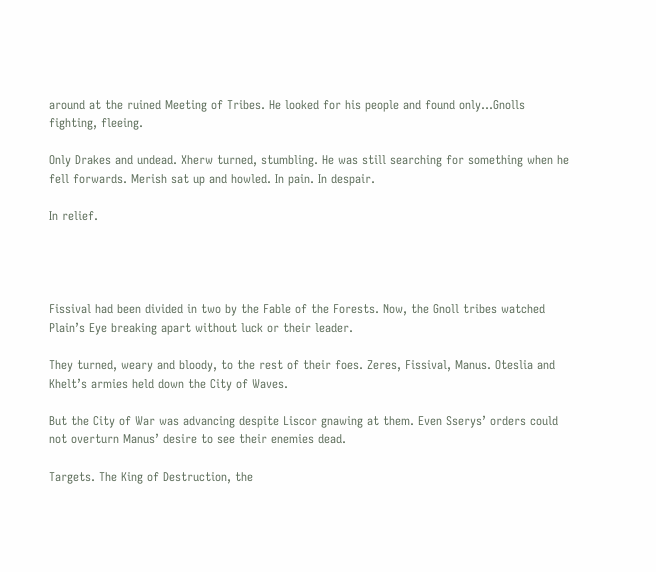around at the ruined Meeting of Tribes. He looked for his people and found only…Gnolls fighting, fleeing.

Only Drakes and undead. Xherw turned, stumbling. He was still searching for something when he fell forwards. Merish sat up and howled. In pain. In despair.

In relief.




Fissival had been divided in two by the Fable of the Forests. Now, the Gnoll tribes watched Plain’s Eye breaking apart without luck or their leader.

They turned, weary and bloody, to the rest of their foes. Zeres, Fissival, Manus. Oteslia and Khelt’s armies held down the City of Waves.

But the City of War was advancing despite Liscor gnawing at them. Even Sserys’ orders could not overturn Manus’ desire to see their enemies dead.

Targets. The King of Destruction, the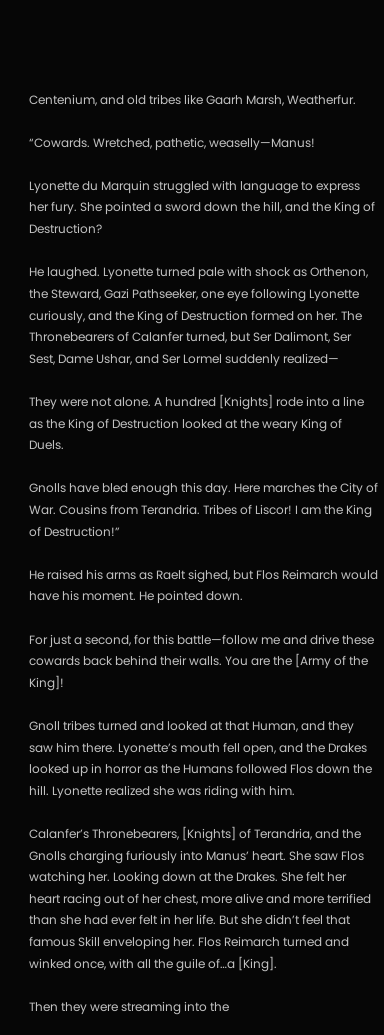Centenium, and old tribes like Gaarh Marsh, Weatherfur.

“Cowards. Wretched, pathetic, weaselly—Manus!

Lyonette du Marquin struggled with language to express her fury. She pointed a sword down the hill, and the King of Destruction?

He laughed. Lyonette turned pale with shock as Orthenon, the Steward, Gazi Pathseeker, one eye following Lyonette curiously, and the King of Destruction formed on her. The Thronebearers of Calanfer turned, but Ser Dalimont, Ser Sest, Dame Ushar, and Ser Lormel suddenly realized—

They were not alone. A hundred [Knights] rode into a line as the King of Destruction looked at the weary King of Duels.

Gnolls have bled enough this day. Here marches the City of War. Cousins from Terandria. Tribes of Liscor! I am the King of Destruction!”

He raised his arms as Raelt sighed, but Flos Reimarch would have his moment. He pointed down.

For just a second, for this battle—follow me and drive these cowards back behind their walls. You are the [Army of the King]!

Gnoll tribes turned and looked at that Human, and they saw him there. Lyonette’s mouth fell open, and the Drakes looked up in horror as the Humans followed Flos down the hill. Lyonette realized she was riding with him.

Calanfer’s Thronebearers, [Knights] of Terandria, and the Gnolls charging furiously into Manus’ heart. She saw Flos watching her. Looking down at the Drakes. She felt her heart racing out of her chest, more alive and more terrified than she had ever felt in her life. But she didn’t feel that famous Skill enveloping her. Flos Reimarch turned and winked once, with all the guile of…a [King].

Then they were streaming into the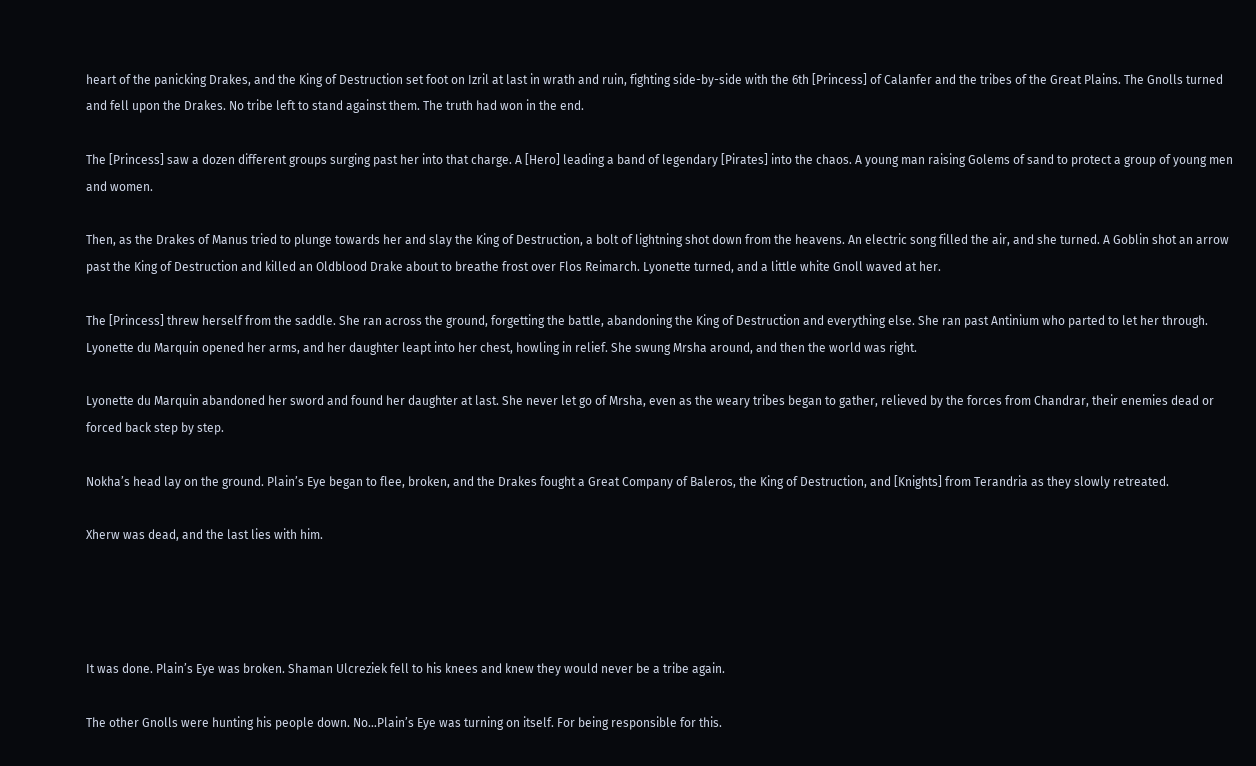heart of the panicking Drakes, and the King of Destruction set foot on Izril at last in wrath and ruin, fighting side-by-side with the 6th [Princess] of Calanfer and the tribes of the Great Plains. The Gnolls turned and fell upon the Drakes. No tribe left to stand against them. The truth had won in the end.

The [Princess] saw a dozen different groups surging past her into that charge. A [Hero] leading a band of legendary [Pirates] into the chaos. A young man raising Golems of sand to protect a group of young men and women.

Then, as the Drakes of Manus tried to plunge towards her and slay the King of Destruction, a bolt of lightning shot down from the heavens. An electric song filled the air, and she turned. A Goblin shot an arrow past the King of Destruction and killed an Oldblood Drake about to breathe frost over Flos Reimarch. Lyonette turned, and a little white Gnoll waved at her.

The [Princess] threw herself from the saddle. She ran across the ground, forgetting the battle, abandoning the King of Destruction and everything else. She ran past Antinium who parted to let her through. Lyonette du Marquin opened her arms, and her daughter leapt into her chest, howling in relief. She swung Mrsha around, and then the world was right.

Lyonette du Marquin abandoned her sword and found her daughter at last. She never let go of Mrsha, even as the weary tribes began to gather, relieved by the forces from Chandrar, their enemies dead or forced back step by step.

Nokha’s head lay on the ground. Plain’s Eye began to flee, broken, and the Drakes fought a Great Company of Baleros, the King of Destruction, and [Knights] from Terandria as they slowly retreated.

Xherw was dead, and the last lies with him.




It was done. Plain’s Eye was broken. Shaman Ulcreziek fell to his knees and knew they would never be a tribe again.

The other Gnolls were hunting his people down. No…Plain’s Eye was turning on itself. For being responsible for this.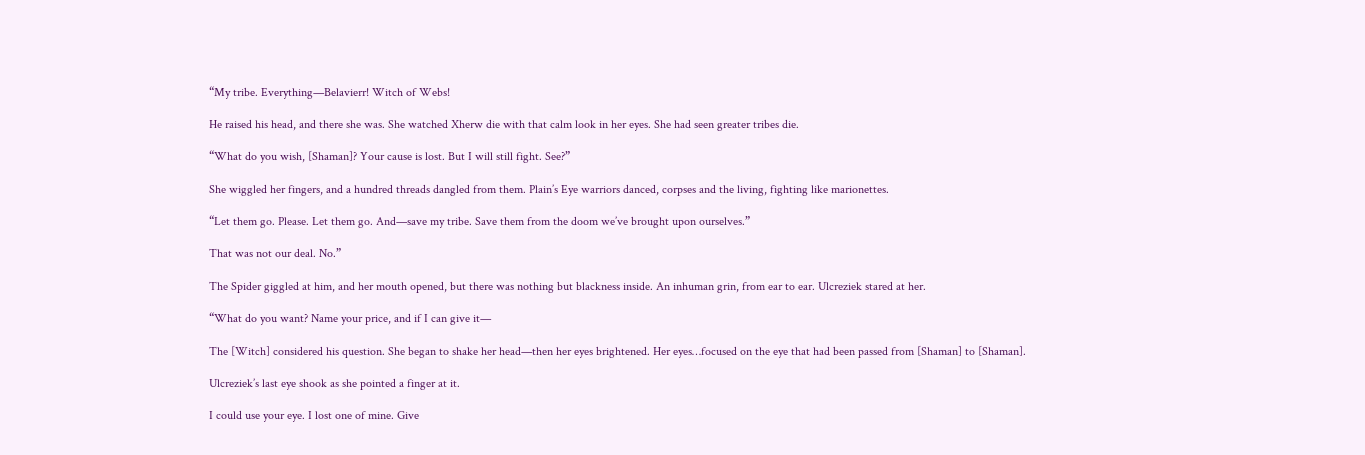“My tribe. Everything—Belavierr! Witch of Webs!

He raised his head, and there she was. She watched Xherw die with that calm look in her eyes. She had seen greater tribes die.

“What do you wish, [Shaman]? Your cause is lost. But I will still fight. See?”

She wiggled her fingers, and a hundred threads dangled from them. Plain’s Eye warriors danced, corpses and the living, fighting like marionettes.

“Let them go. Please. Let them go. And—save my tribe. Save them from the doom we’ve brought upon ourselves.”

That was not our deal. No.”

The Spider giggled at him, and her mouth opened, but there was nothing but blackness inside. An inhuman grin, from ear to ear. Ulcreziek stared at her.

“What do you want? Name your price, and if I can give it—

The [Witch] considered his question. She began to shake her head—then her eyes brightened. Her eyes…focused on the eye that had been passed from [Shaman] to [Shaman].

Ulcreziek’s last eye shook as she pointed a finger at it.

I could use your eye. I lost one of mine. Give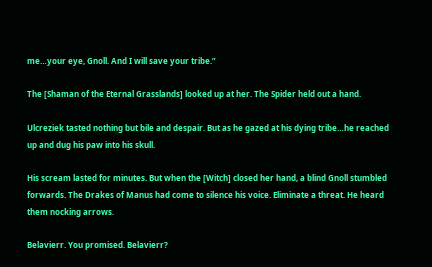me…your eye, Gnoll. And I will save your tribe.”

The [Shaman of the Eternal Grasslands] looked up at her. The Spider held out a hand.

Ulcreziek tasted nothing but bile and despair. But as he gazed at his dying tribe…he reached up and dug his paw into his skull.

His scream lasted for minutes. But when the [Witch] closed her hand, a blind Gnoll stumbled forwards. The Drakes of Manus had come to silence his voice. Eliminate a threat. He heard them nocking arrows.

Belavierr. You promised. Belavierr?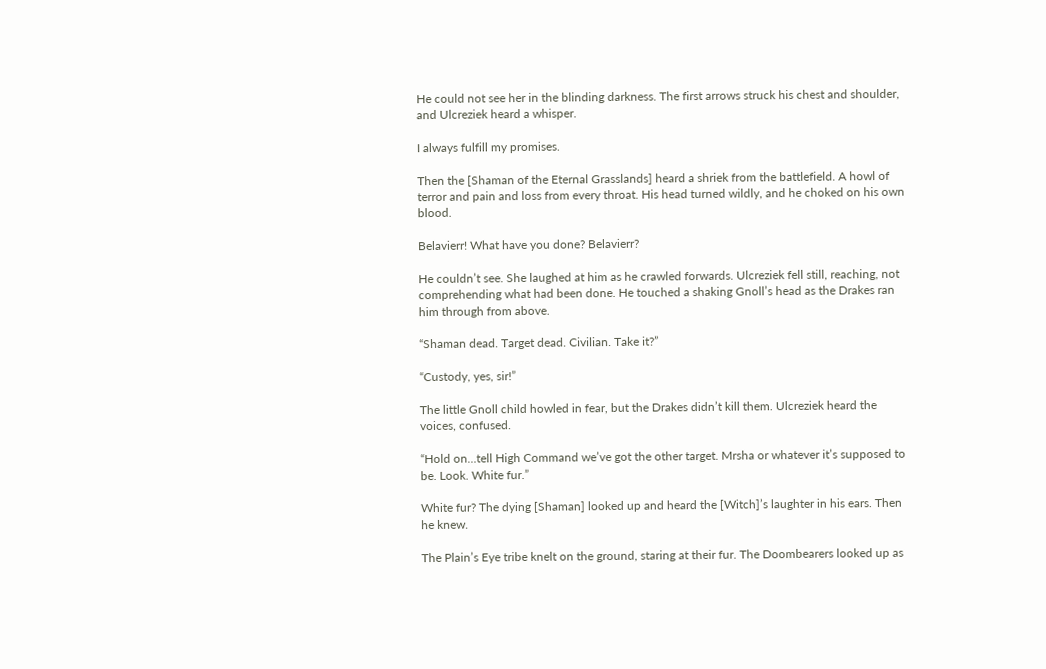He could not see her in the blinding darkness. The first arrows struck his chest and shoulder, and Ulcreziek heard a whisper.

I always fulfill my promises.

Then the [Shaman of the Eternal Grasslands] heard a shriek from the battlefield. A howl of terror and pain and loss from every throat. His head turned wildly, and he choked on his own blood.

Belavierr! What have you done? Belavierr?

He couldn’t see. She laughed at him as he crawled forwards. Ulcreziek fell still, reaching, not comprehending what had been done. He touched a shaking Gnoll’s head as the Drakes ran him through from above.

“Shaman dead. Target dead. Civilian. Take it?”

“Custody, yes, sir!”

The little Gnoll child howled in fear, but the Drakes didn’t kill them. Ulcreziek heard the voices, confused.

“Hold on…tell High Command we’ve got the other target. Mrsha or whatever it’s supposed to be. Look. White fur.”

White fur? The dying [Shaman] looked up and heard the [Witch]’s laughter in his ears. Then he knew.

The Plain’s Eye tribe knelt on the ground, staring at their fur. The Doombearers looked up as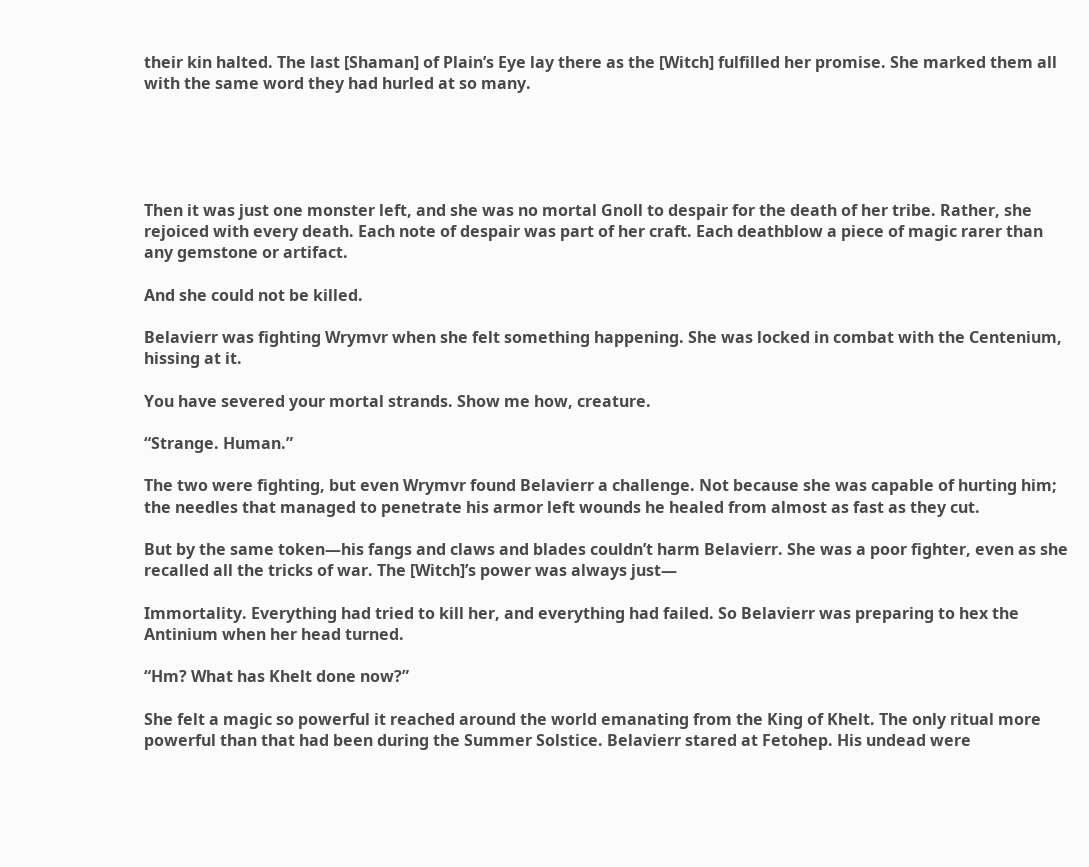their kin halted. The last [Shaman] of Plain’s Eye lay there as the [Witch] fulfilled her promise. She marked them all with the same word they had hurled at so many.





Then it was just one monster left, and she was no mortal Gnoll to despair for the death of her tribe. Rather, she rejoiced with every death. Each note of despair was part of her craft. Each deathblow a piece of magic rarer than any gemstone or artifact.

And she could not be killed.

Belavierr was fighting Wrymvr when she felt something happening. She was locked in combat with the Centenium, hissing at it.

You have severed your mortal strands. Show me how, creature.

“Strange. Human.”

The two were fighting, but even Wrymvr found Belavierr a challenge. Not because she was capable of hurting him; the needles that managed to penetrate his armor left wounds he healed from almost as fast as they cut.

But by the same token—his fangs and claws and blades couldn’t harm Belavierr. She was a poor fighter, even as she recalled all the tricks of war. The [Witch]’s power was always just—

Immortality. Everything had tried to kill her, and everything had failed. So Belavierr was preparing to hex the Antinium when her head turned.

“Hm? What has Khelt done now?”

She felt a magic so powerful it reached around the world emanating from the King of Khelt. The only ritual more powerful than that had been during the Summer Solstice. Belavierr stared at Fetohep. His undead were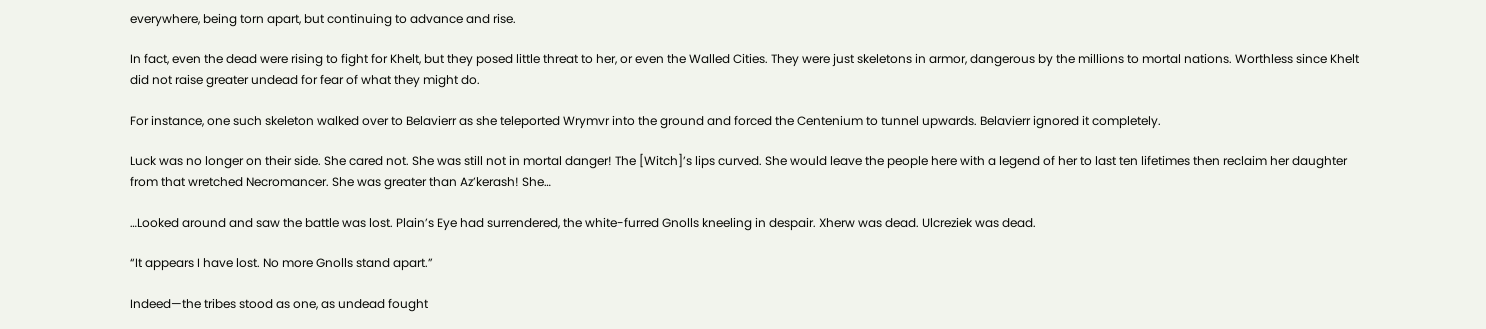everywhere, being torn apart, but continuing to advance and rise.

In fact, even the dead were rising to fight for Khelt, but they posed little threat to her, or even the Walled Cities. They were just skeletons in armor, dangerous by the millions to mortal nations. Worthless since Khelt did not raise greater undead for fear of what they might do.

For instance, one such skeleton walked over to Belavierr as she teleported Wrymvr into the ground and forced the Centenium to tunnel upwards. Belavierr ignored it completely.

Luck was no longer on their side. She cared not. She was still not in mortal danger! The [Witch]’s lips curved. She would leave the people here with a legend of her to last ten lifetimes then reclaim her daughter from that wretched Necromancer. She was greater than Az’kerash! She…

…Looked around and saw the battle was lost. Plain’s Eye had surrendered, the white-furred Gnolls kneeling in despair. Xherw was dead. Ulcreziek was dead.

“It appears I have lost. No more Gnolls stand apart.”

Indeed—the tribes stood as one, as undead fought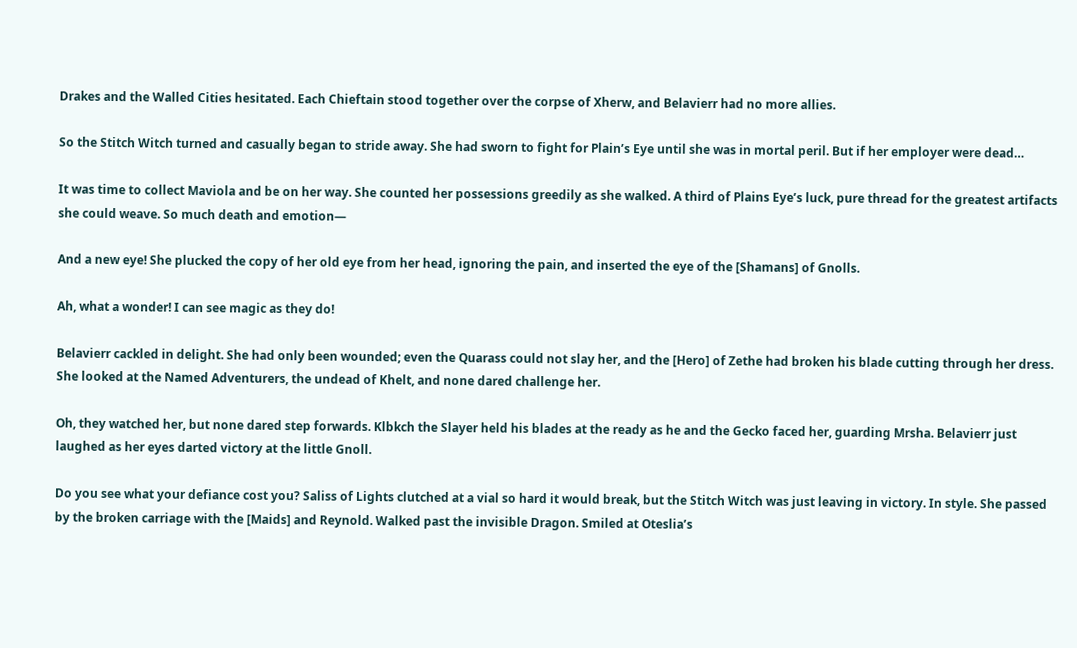Drakes and the Walled Cities hesitated. Each Chieftain stood together over the corpse of Xherw, and Belavierr had no more allies.

So the Stitch Witch turned and casually began to stride away. She had sworn to fight for Plain’s Eye until she was in mortal peril. But if her employer were dead…

It was time to collect Maviola and be on her way. She counted her possessions greedily as she walked. A third of Plains Eye’s luck, pure thread for the greatest artifacts she could weave. So much death and emotion—

And a new eye! She plucked the copy of her old eye from her head, ignoring the pain, and inserted the eye of the [Shamans] of Gnolls.

Ah, what a wonder! I can see magic as they do!

Belavierr cackled in delight. She had only been wounded; even the Quarass could not slay her, and the [Hero] of Zethe had broken his blade cutting through her dress. She looked at the Named Adventurers, the undead of Khelt, and none dared challenge her.

Oh, they watched her, but none dared step forwards. Klbkch the Slayer held his blades at the ready as he and the Gecko faced her, guarding Mrsha. Belavierr just laughed as her eyes darted victory at the little Gnoll.

Do you see what your defiance cost you? Saliss of Lights clutched at a vial so hard it would break, but the Stitch Witch was just leaving in victory. In style. She passed by the broken carriage with the [Maids] and Reynold. Walked past the invisible Dragon. Smiled at Oteslia’s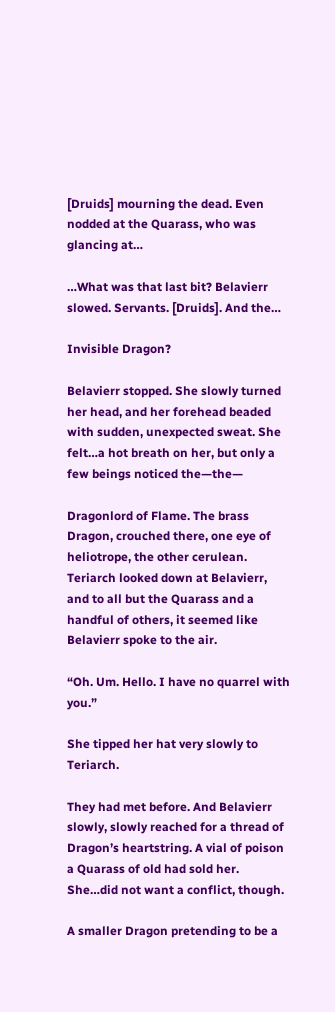[Druids] mourning the dead. Even nodded at the Quarass, who was glancing at…

…What was that last bit? Belavierr slowed. Servants. [Druids]. And the…

Invisible Dragon?

Belavierr stopped. She slowly turned her head, and her forehead beaded with sudden, unexpected sweat. She felt…a hot breath on her, but only a few beings noticed the—the—

Dragonlord of Flame. The brass Dragon, crouched there, one eye of heliotrope, the other cerulean. Teriarch looked down at Belavierr, and to all but the Quarass and a handful of others, it seemed like Belavierr spoke to the air.

“Oh. Um. Hello. I have no quarrel with you.”

She tipped her hat very slowly to Teriarch.

They had met before. And Belavierr slowly, slowly reached for a thread of Dragon’s heartstring. A vial of poison a Quarass of old had sold her. She…did not want a conflict, though.

A smaller Dragon pretending to be a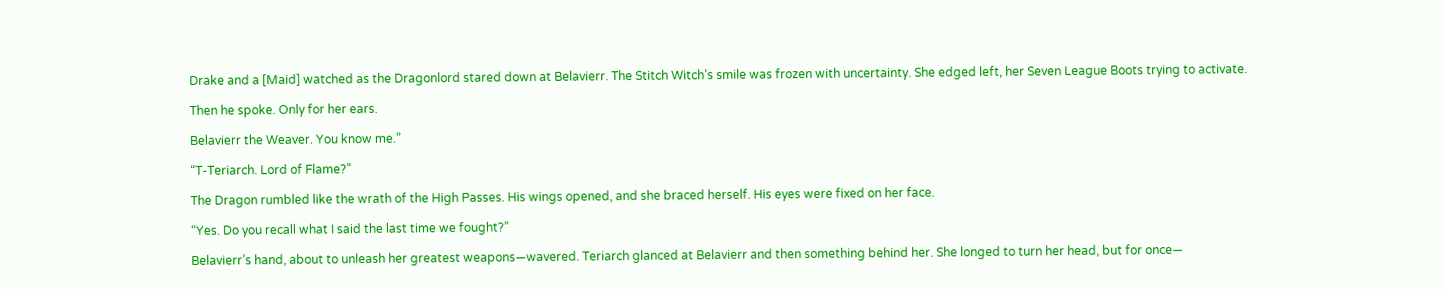Drake and a [Maid] watched as the Dragonlord stared down at Belavierr. The Stitch Witch’s smile was frozen with uncertainty. She edged left, her Seven League Boots trying to activate.

Then he spoke. Only for her ears.

Belavierr the Weaver. You know me.”

“T-Teriarch. Lord of Flame?”

The Dragon rumbled like the wrath of the High Passes. His wings opened, and she braced herself. His eyes were fixed on her face.

“Yes. Do you recall what I said the last time we fought?”

Belavierr’s hand, about to unleash her greatest weapons—wavered. Teriarch glanced at Belavierr and then something behind her. She longed to turn her head, but for once—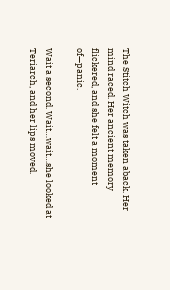The Stitch Witch was taken aback. Her mind raced. Her ancient memory flickered, and she felt a moment of—panic.

Wait a second. Wait…wait…she looked at Teriarch, and her lips moved.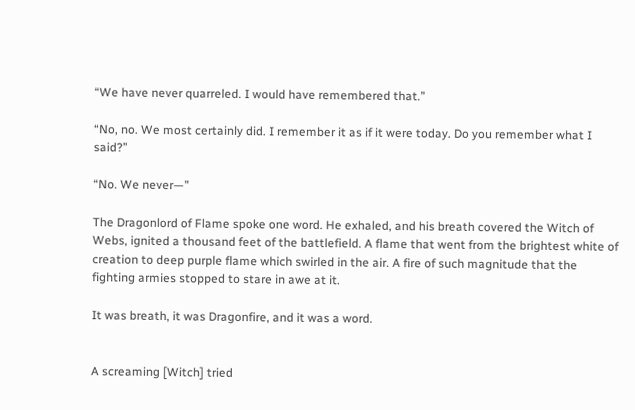“We have never quarreled. I would have remembered that.”

“No, no. We most certainly did. I remember it as if it were today. Do you remember what I said?”

“No. We never—”

The Dragonlord of Flame spoke one word. He exhaled, and his breath covered the Witch of Webs, ignited a thousand feet of the battlefield. A flame that went from the brightest white of creation to deep purple flame which swirled in the air. A fire of such magnitude that the fighting armies stopped to stare in awe at it.

It was breath, it was Dragonfire, and it was a word.


A screaming [Witch] tried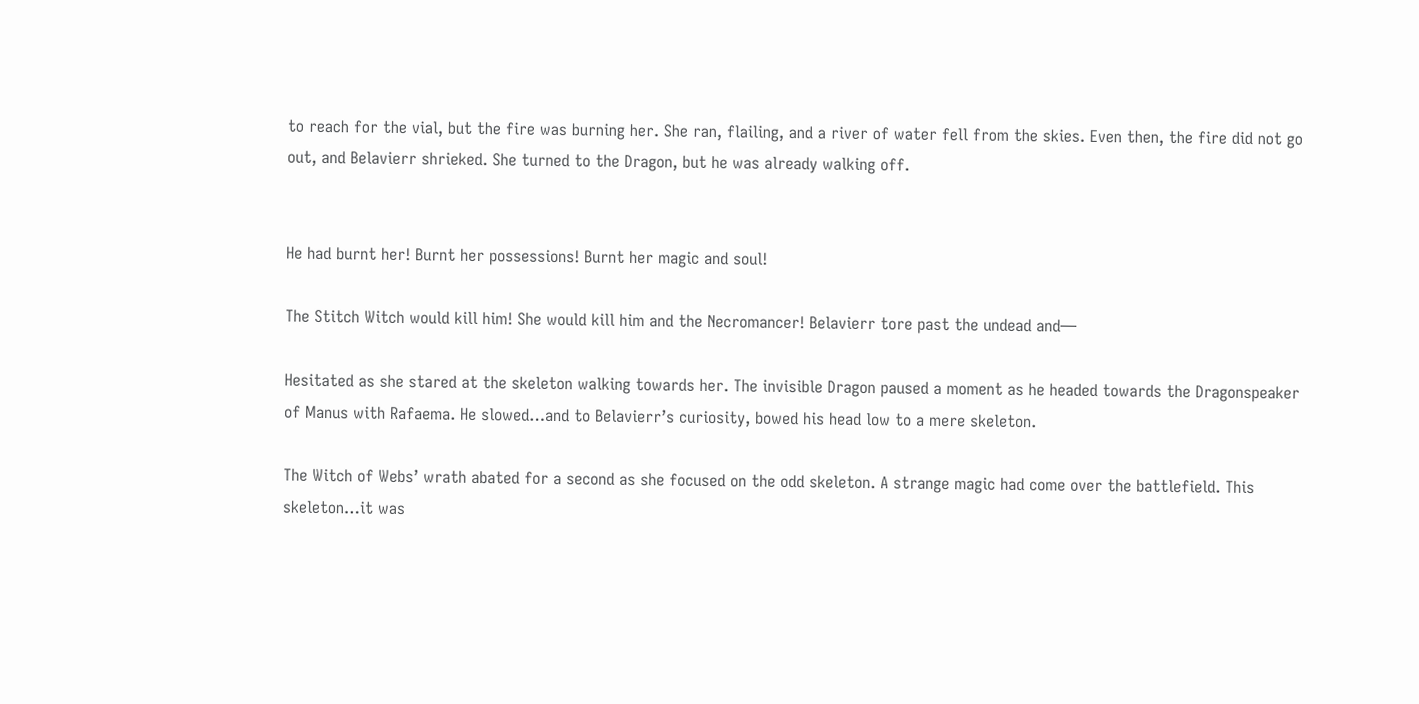to reach for the vial, but the fire was burning her. She ran, flailing, and a river of water fell from the skies. Even then, the fire did not go out, and Belavierr shrieked. She turned to the Dragon, but he was already walking off.


He had burnt her! Burnt her possessions! Burnt her magic and soul!

The Stitch Witch would kill him! She would kill him and the Necromancer! Belavierr tore past the undead and—

Hesitated as she stared at the skeleton walking towards her. The invisible Dragon paused a moment as he headed towards the Dragonspeaker of Manus with Rafaema. He slowed…and to Belavierr’s curiosity, bowed his head low to a mere skeleton.

The Witch of Webs’ wrath abated for a second as she focused on the odd skeleton. A strange magic had come over the battlefield. This skeleton…it was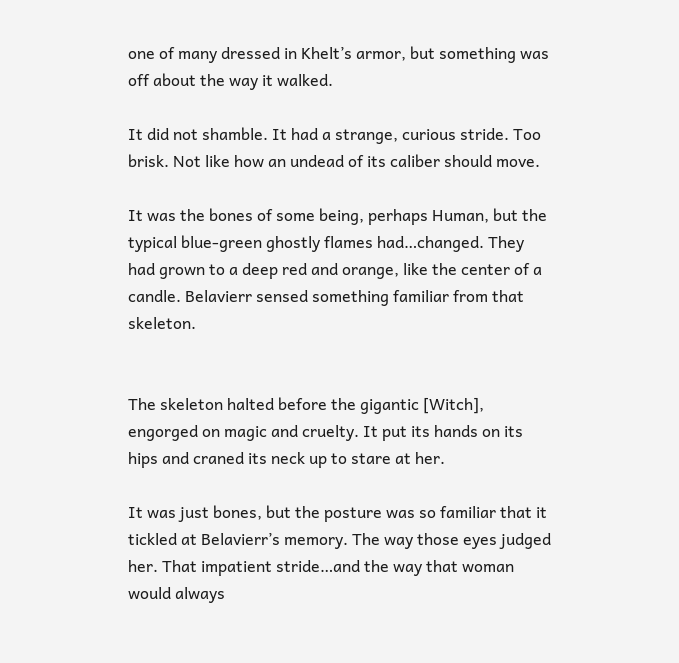one of many dressed in Khelt’s armor, but something was off about the way it walked.

It did not shamble. It had a strange, curious stride. Too brisk. Not like how an undead of its caliber should move.

It was the bones of some being, perhaps Human, but the typical blue-green ghostly flames had…changed. They had grown to a deep red and orange, like the center of a candle. Belavierr sensed something familiar from that skeleton.


The skeleton halted before the gigantic [Witch], engorged on magic and cruelty. It put its hands on its hips and craned its neck up to stare at her.

It was just bones, but the posture was so familiar that it tickled at Belavierr’s memory. The way those eyes judged her. That impatient stride…and the way that woman would always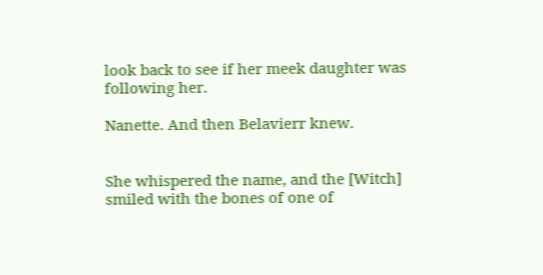look back to see if her meek daughter was following her.

Nanette. And then Belavierr knew.


She whispered the name, and the [Witch] smiled with the bones of one of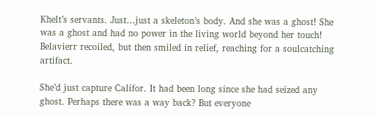Khelt’s servants. Just…just a skeleton’s body. And she was a ghost! She was a ghost and had no power in the living world beyond her touch! Belavierr recoiled, but then smiled in relief, reaching for a soulcatching artifact.

She’d just capture Califor. It had been long since she had seized any ghost. Perhaps there was a way back? But everyone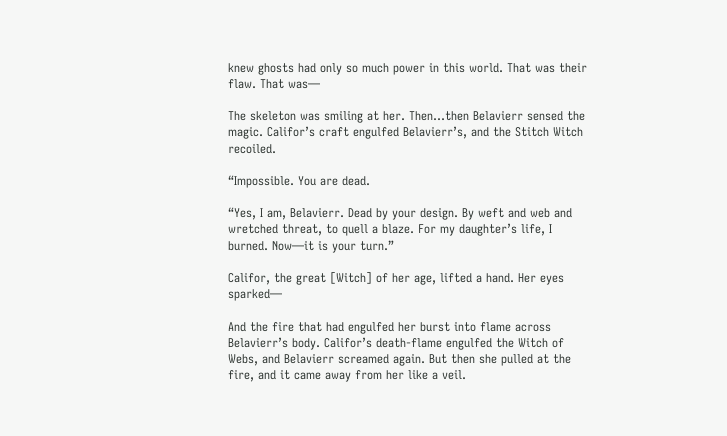knew ghosts had only so much power in this world. That was their flaw. That was—

The skeleton was smiling at her. Then…then Belavierr sensed the magic. Califor’s craft engulfed Belavierr’s, and the Stitch Witch recoiled.

“Impossible. You are dead.

“Yes, I am, Belavierr. Dead by your design. By weft and web and wretched threat, to quell a blaze. For my daughter’s life, I burned. Now—it is your turn.”

Califor, the great [Witch] of her age, lifted a hand. Her eyes sparked—

And the fire that had engulfed her burst into flame across Belavierr’s body. Califor’s death-flame engulfed the Witch of Webs, and Belavierr screamed again. But then she pulled at the fire, and it came away from her like a veil.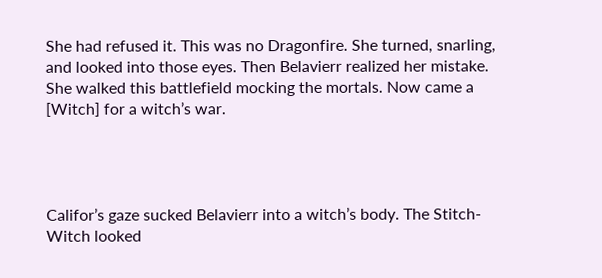She had refused it. This was no Dragonfire. She turned, snarling, and looked into those eyes. Then Belavierr realized her mistake. She walked this battlefield mocking the mortals. Now came a [Witch] for a witch’s war.




Califor’s gaze sucked Belavierr into a witch’s body. The Stitch-Witch looked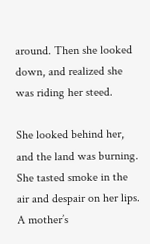around. Then she looked down, and realized she was riding her steed.

She looked behind her, and the land was burning. She tasted smoke in the air and despair on her lips. A mother’s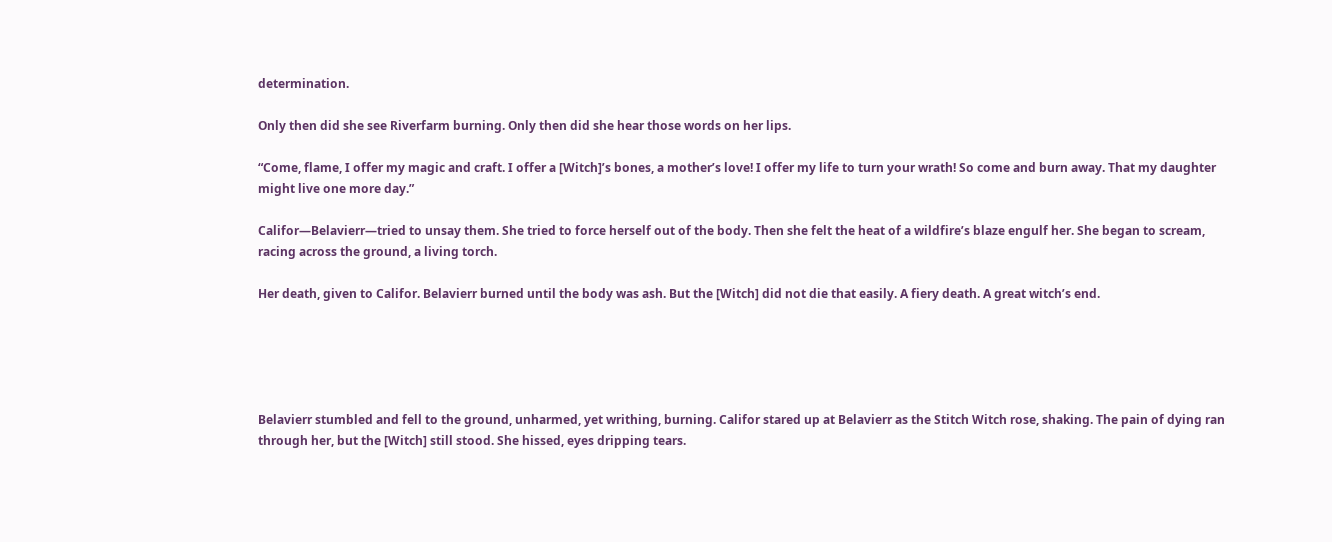determination.

Only then did she see Riverfarm burning. Only then did she hear those words on her lips.

“Come, flame, I offer my magic and craft. I offer a [Witch]’s bones, a mother’s love! I offer my life to turn your wrath! So come and burn away. That my daughter might live one more day.”

Califor—Belavierr—tried to unsay them. She tried to force herself out of the body. Then she felt the heat of a wildfire’s blaze engulf her. She began to scream, racing across the ground, a living torch.

Her death, given to Califor. Belavierr burned until the body was ash. But the [Witch] did not die that easily. A fiery death. A great witch’s end.





Belavierr stumbled and fell to the ground, unharmed, yet writhing, burning. Califor stared up at Belavierr as the Stitch Witch rose, shaking. The pain of dying ran through her, but the [Witch] still stood. She hissed, eyes dripping tears.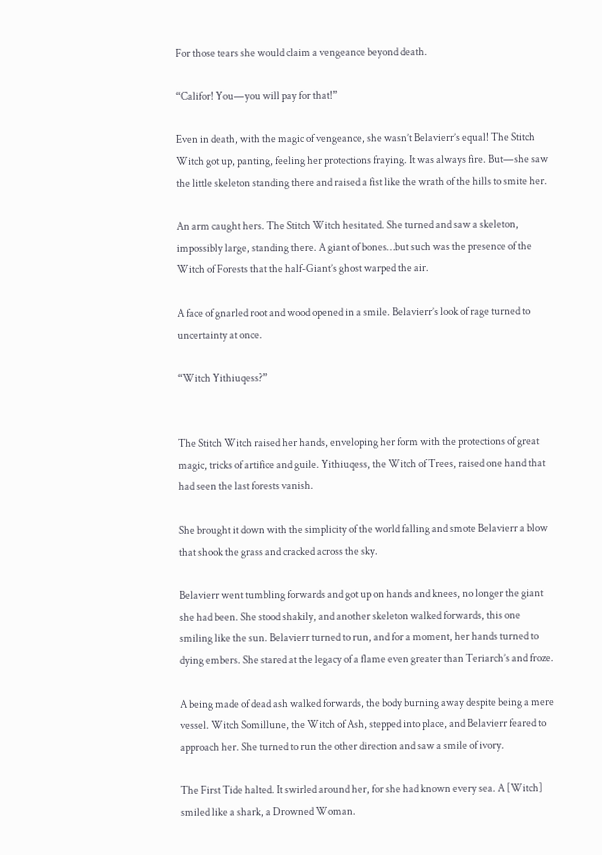For those tears she would claim a vengeance beyond death.

“Califor! You—you will pay for that!”

Even in death, with the magic of vengeance, she wasn’t Belavierr’s equal! The Stitch Witch got up, panting, feeling her protections fraying. It was always fire. But—she saw the little skeleton standing there and raised a fist like the wrath of the hills to smite her.

An arm caught hers. The Stitch Witch hesitated. She turned and saw a skeleton, impossibly large, standing there. A giant of bones…but such was the presence of the Witch of Forests that the half-Giant’s ghost warped the air.

A face of gnarled root and wood opened in a smile. Belavierr’s look of rage turned to uncertainty at once.

“Witch Yithiuqess?”


The Stitch Witch raised her hands, enveloping her form with the protections of great magic, tricks of artifice and guile. Yithiuqess, the Witch of Trees, raised one hand that had seen the last forests vanish.

She brought it down with the simplicity of the world falling and smote Belavierr a blow that shook the grass and cracked across the sky.

Belavierr went tumbling forwards and got up on hands and knees, no longer the giant she had been. She stood shakily, and another skeleton walked forwards, this one smiling like the sun. Belavierr turned to run, and for a moment, her hands turned to dying embers. She stared at the legacy of a flame even greater than Teriarch’s and froze.

A being made of dead ash walked forwards, the body burning away despite being a mere vessel. Witch Somillune, the Witch of Ash, stepped into place, and Belavierr feared to approach her. She turned to run the other direction and saw a smile of ivory.

The First Tide halted. It swirled around her, for she had known every sea. A [Witch] smiled like a shark, a Drowned Woman.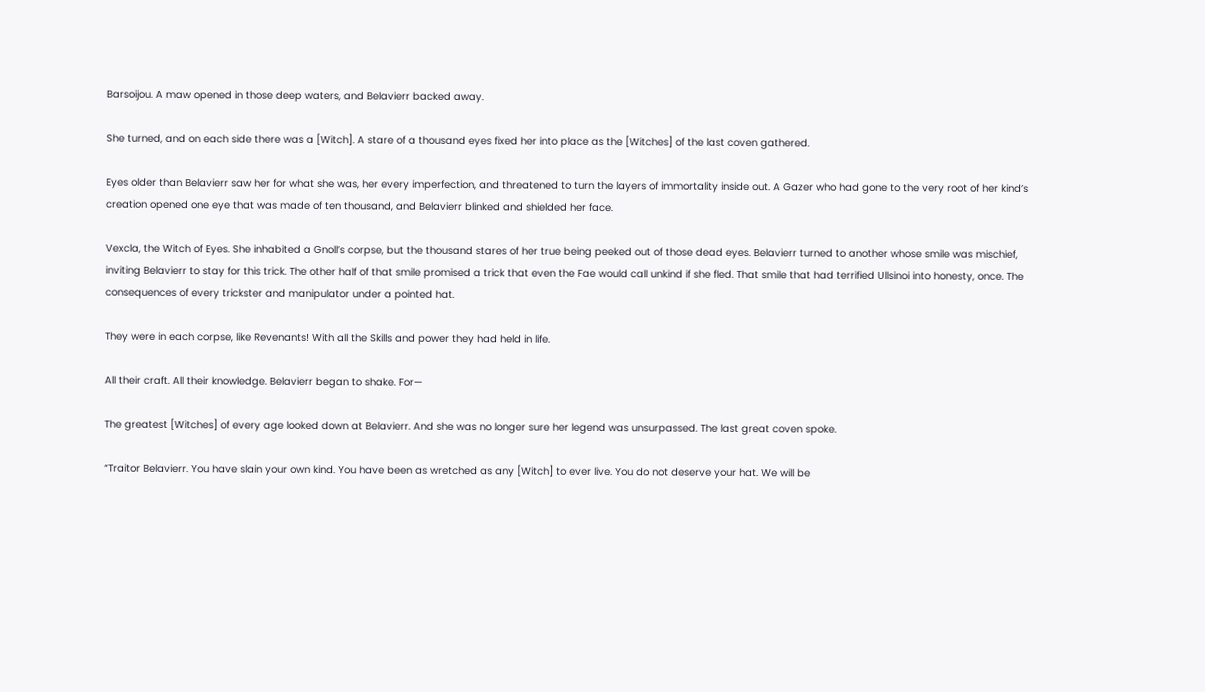Barsoijou. A maw opened in those deep waters, and Belavierr backed away.

She turned, and on each side there was a [Witch]. A stare of a thousand eyes fixed her into place as the [Witches] of the last coven gathered.

Eyes older than Belavierr saw her for what she was, her every imperfection, and threatened to turn the layers of immortality inside out. A Gazer who had gone to the very root of her kind’s creation opened one eye that was made of ten thousand, and Belavierr blinked and shielded her face.

Vexcla, the Witch of Eyes. She inhabited a Gnoll’s corpse, but the thousand stares of her true being peeked out of those dead eyes. Belavierr turned to another whose smile was mischief, inviting Belavierr to stay for this trick. The other half of that smile promised a trick that even the Fae would call unkind if she fled. That smile that had terrified Ullsinoi into honesty, once. The consequences of every trickster and manipulator under a pointed hat.

They were in each corpse, like Revenants! With all the Skills and power they had held in life.

All their craft. All their knowledge. Belavierr began to shake. For—

The greatest [Witches] of every age looked down at Belavierr. And she was no longer sure her legend was unsurpassed. The last great coven spoke.

“Traitor Belavierr. You have slain your own kind. You have been as wretched as any [Witch] to ever live. You do not deserve your hat. We will be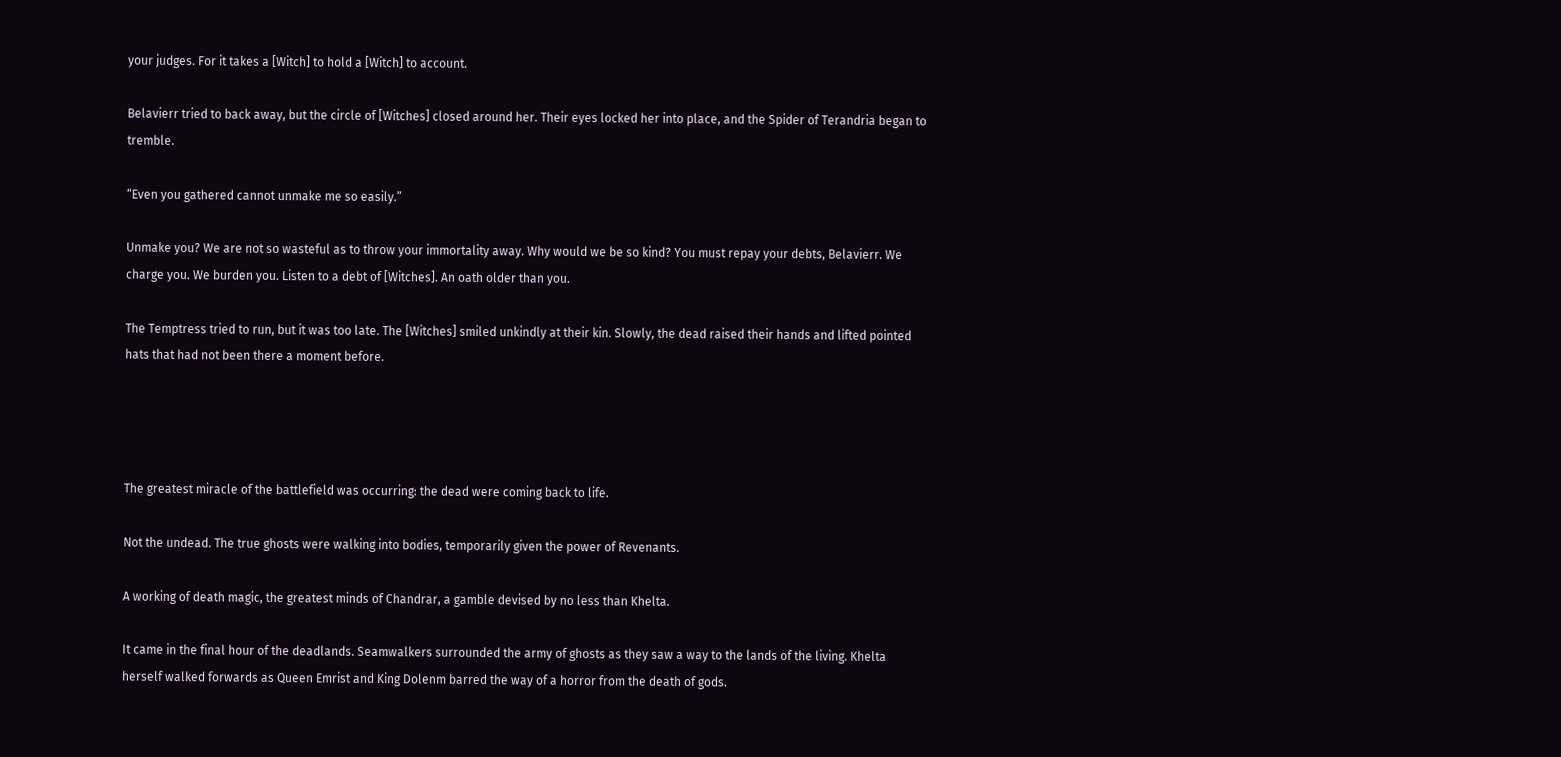your judges. For it takes a [Witch] to hold a [Witch] to account.

Belavierr tried to back away, but the circle of [Witches] closed around her. Their eyes locked her into place, and the Spider of Terandria began to tremble.

“Even you gathered cannot unmake me so easily.”

Unmake you? We are not so wasteful as to throw your immortality away. Why would we be so kind? You must repay your debts, Belavierr. We charge you. We burden you. Listen to a debt of [Witches]. An oath older than you.

The Temptress tried to run, but it was too late. The [Witches] smiled unkindly at their kin. Slowly, the dead raised their hands and lifted pointed hats that had not been there a moment before.




The greatest miracle of the battlefield was occurring: the dead were coming back to life.

Not the undead. The true ghosts were walking into bodies, temporarily given the power of Revenants.

A working of death magic, the greatest minds of Chandrar, a gamble devised by no less than Khelta.

It came in the final hour of the deadlands. Seamwalkers surrounded the army of ghosts as they saw a way to the lands of the living. Khelta herself walked forwards as Queen Emrist and King Dolenm barred the way of a horror from the death of gods.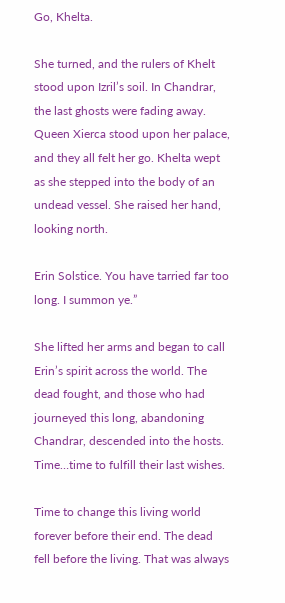Go, Khelta.

She turned, and the rulers of Khelt stood upon Izril’s soil. In Chandrar, the last ghosts were fading away. Queen Xierca stood upon her palace, and they all felt her go. Khelta wept as she stepped into the body of an undead vessel. She raised her hand, looking north.

Erin Solstice. You have tarried far too long. I summon ye.”

She lifted her arms and began to call Erin’s spirit across the world. The dead fought, and those who had journeyed this long, abandoning Chandrar, descended into the hosts. Time…time to fulfill their last wishes.

Time to change this living world forever before their end. The dead fell before the living. That was always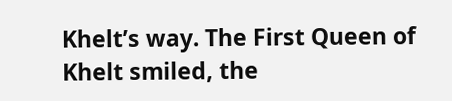Khelt’s way. The First Queen of Khelt smiled, the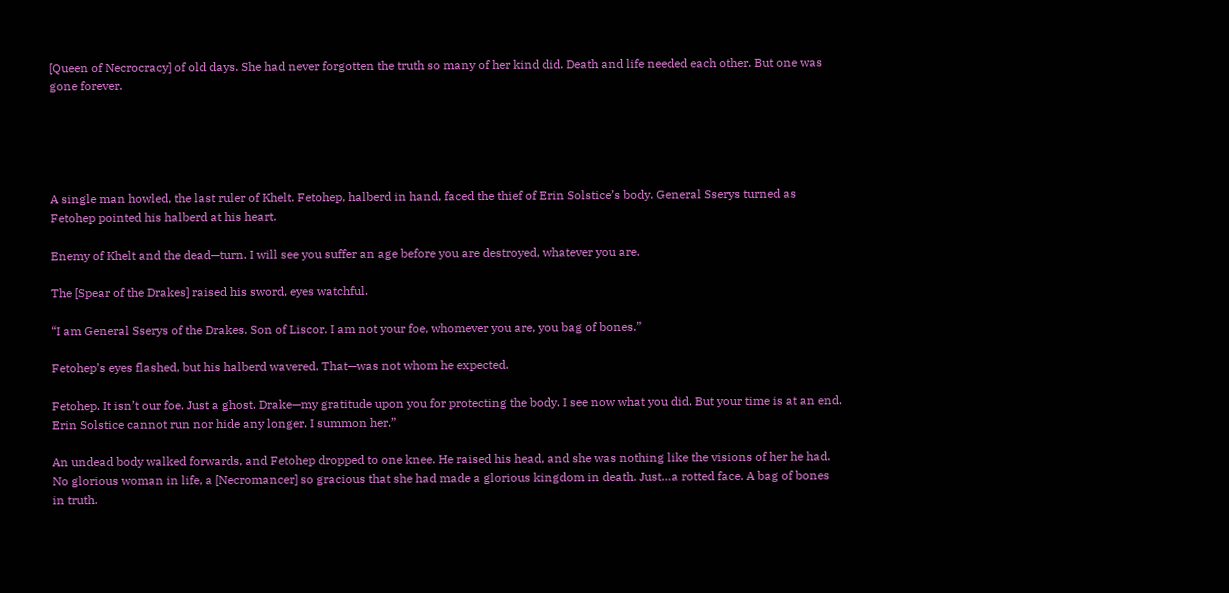[Queen of Necrocracy] of old days. She had never forgotten the truth so many of her kind did. Death and life needed each other. But one was gone forever.





A single man howled, the last ruler of Khelt. Fetohep, halberd in hand, faced the thief of Erin Solstice’s body. General Sserys turned as Fetohep pointed his halberd at his heart.

Enemy of Khelt and the dead—turn. I will see you suffer an age before you are destroyed, whatever you are.

The [Spear of the Drakes] raised his sword, eyes watchful.

“I am General Sserys of the Drakes. Son of Liscor. I am not your foe, whomever you are, you bag of bones.”

Fetohep’s eyes flashed, but his halberd wavered. That—was not whom he expected.

Fetohep. It isn’t our foe. Just a ghost. Drake—my gratitude upon you for protecting the body. I see now what you did. But your time is at an end. Erin Solstice cannot run nor hide any longer. I summon her.”

An undead body walked forwards, and Fetohep dropped to one knee. He raised his head, and she was nothing like the visions of her he had. No glorious woman in life, a [Necromancer] so gracious that she had made a glorious kingdom in death. Just…a rotted face. A bag of bones in truth.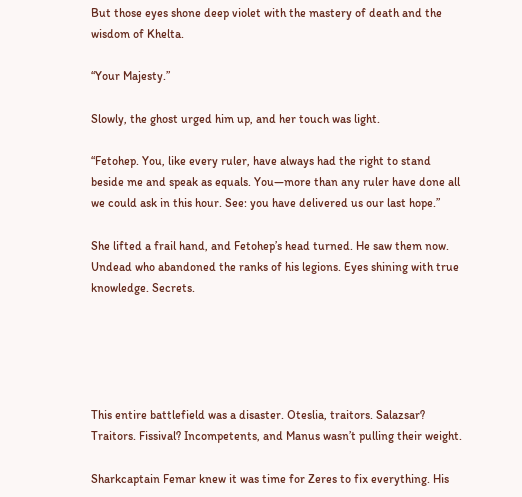But those eyes shone deep violet with the mastery of death and the wisdom of Khelta.

“Your Majesty.”

Slowly, the ghost urged him up, and her touch was light.

“Fetohep. You, like every ruler, have always had the right to stand beside me and speak as equals. You—more than any ruler have done all we could ask in this hour. See: you have delivered us our last hope.”

She lifted a frail hand, and Fetohep’s head turned. He saw them now. Undead who abandoned the ranks of his legions. Eyes shining with true knowledge. Secrets.





This entire battlefield was a disaster. Oteslia, traitors. Salazsar? Traitors. Fissival? Incompetents, and Manus wasn’t pulling their weight.

Sharkcaptain Femar knew it was time for Zeres to fix everything. His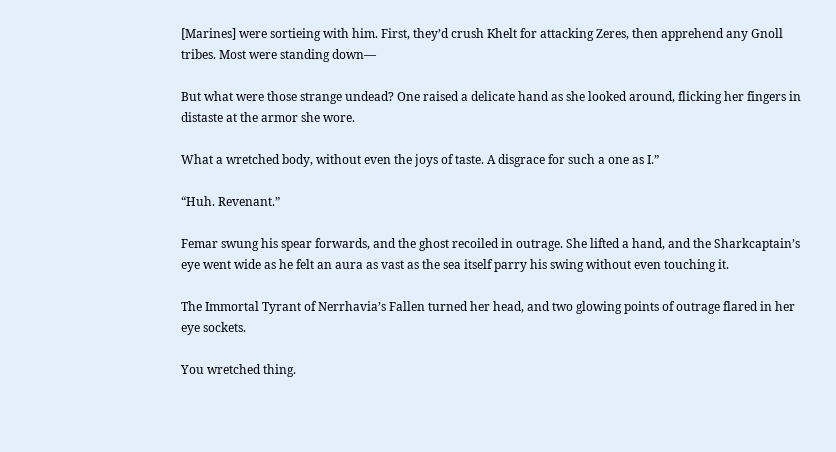[Marines] were sortieing with him. First, they’d crush Khelt for attacking Zeres, then apprehend any Gnoll tribes. Most were standing down—

But what were those strange undead? One raised a delicate hand as she looked around, flicking her fingers in distaste at the armor she wore.

What a wretched body, without even the joys of taste. A disgrace for such a one as I.”

“Huh. Revenant.”

Femar swung his spear forwards, and the ghost recoiled in outrage. She lifted a hand, and the Sharkcaptain’s eye went wide as he felt an aura as vast as the sea itself parry his swing without even touching it.

The Immortal Tyrant of Nerrhavia’s Fallen turned her head, and two glowing points of outrage flared in her eye sockets.

You wretched thing.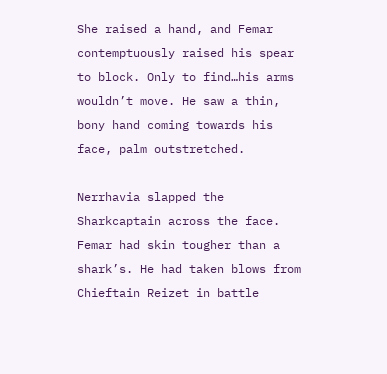She raised a hand, and Femar contemptuously raised his spear to block. Only to find…his arms wouldn’t move. He saw a thin, bony hand coming towards his face, palm outstretched.

Nerrhavia slapped the Sharkcaptain across the face. Femar had skin tougher than a shark’s. He had taken blows from Chieftain Reizet in battle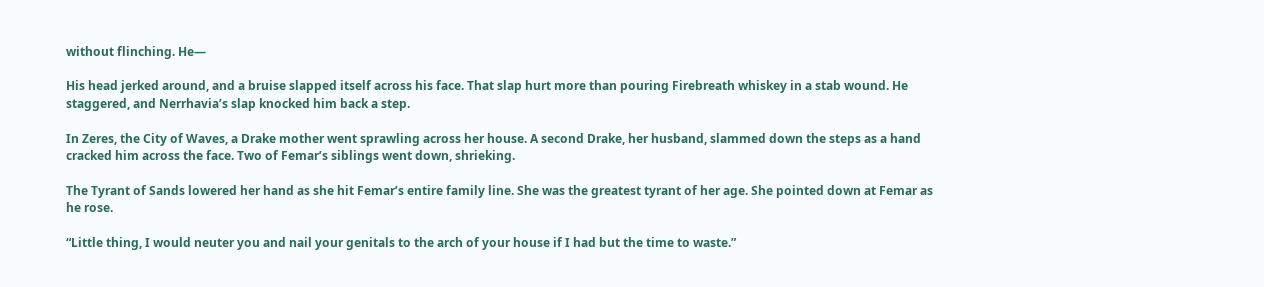without flinching. He—

His head jerked around, and a bruise slapped itself across his face. That slap hurt more than pouring Firebreath whiskey in a stab wound. He staggered, and Nerrhavia’s slap knocked him back a step.

In Zeres, the City of Waves, a Drake mother went sprawling across her house. A second Drake, her husband, slammed down the steps as a hand cracked him across the face. Two of Femar’s siblings went down, shrieking.

The Tyrant of Sands lowered her hand as she hit Femar’s entire family line. She was the greatest tyrant of her age. She pointed down at Femar as he rose.

“Little thing, I would neuter you and nail your genitals to the arch of your house if I had but the time to waste.”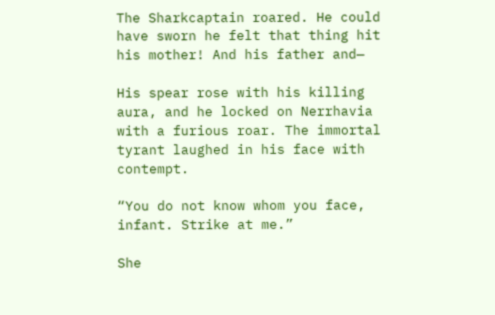The Sharkcaptain roared. He could have sworn he felt that thing hit his mother! And his father and—

His spear rose with his killing aura, and he locked on Nerrhavia with a furious roar. The immortal tyrant laughed in his face with contempt.

“You do not know whom you face, infant. Strike at me.”

She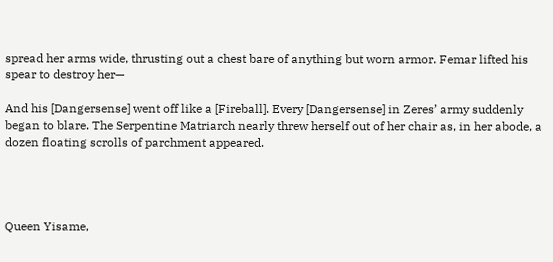spread her arms wide, thrusting out a chest bare of anything but worn armor. Femar lifted his spear to destroy her—

And his [Dangersense] went off like a [Fireball]. Every [Dangersense] in Zeres’ army suddenly began to blare. The Serpentine Matriarch nearly threw herself out of her chair as, in her abode, a dozen floating scrolls of parchment appeared.




Queen Yisame,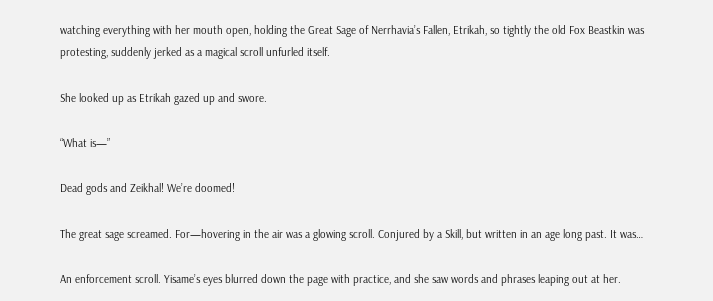watching everything with her mouth open, holding the Great Sage of Nerrhavia’s Fallen, Etrikah, so tightly the old Fox Beastkin was protesting, suddenly jerked as a magical scroll unfurled itself.

She looked up as Etrikah gazed up and swore.

“What is—”

Dead gods and Zeikhal! We’re doomed!

The great sage screamed. For—hovering in the air was a glowing scroll. Conjured by a Skill, but written in an age long past. It was…

An enforcement scroll. Yisame’s eyes blurred down the page with practice, and she saw words and phrases leaping out at her.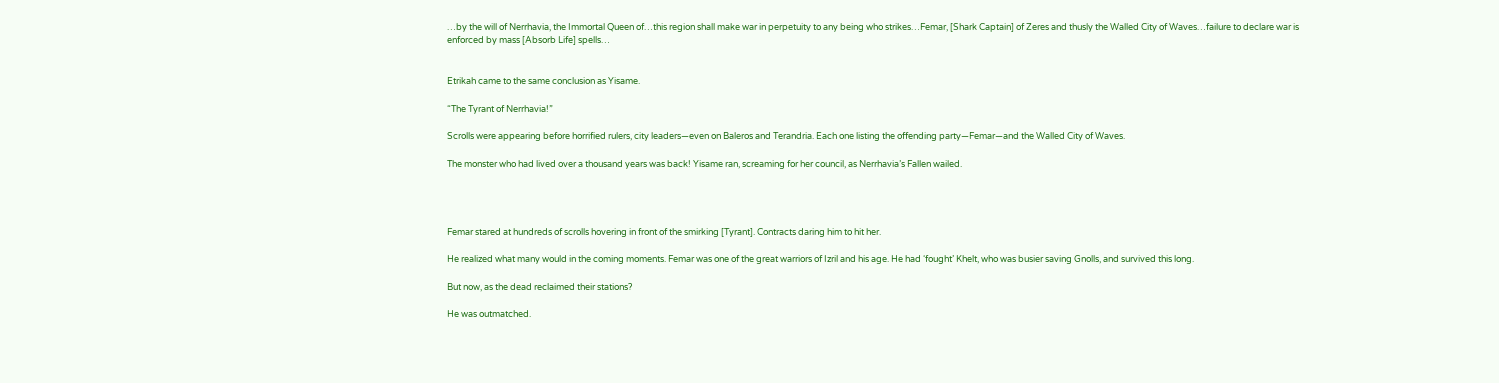…by the will of Nerrhavia, the Immortal Queen of…this region shall make war in perpetuity to any being who strikes…Femar, [Shark Captain] of Zeres and thusly the Walled City of Waves…failure to declare war is enforced by mass [Absorb Life] spells…


Etrikah came to the same conclusion as Yisame.

“The Tyrant of Nerrhavia!”

Scrolls were appearing before horrified rulers, city leaders—even on Baleros and Terandria. Each one listing the offending party—Femar—and the Walled City of Waves.

The monster who had lived over a thousand years was back! Yisame ran, screaming for her council, as Nerrhavia’s Fallen wailed.




Femar stared at hundreds of scrolls hovering in front of the smirking [Tyrant]. Contracts daring him to hit her.

He realized what many would in the coming moments. Femar was one of the great warriors of Izril and his age. He had ‘fought’ Khelt, who was busier saving Gnolls, and survived this long.

But now, as the dead reclaimed their stations?

He was outmatched.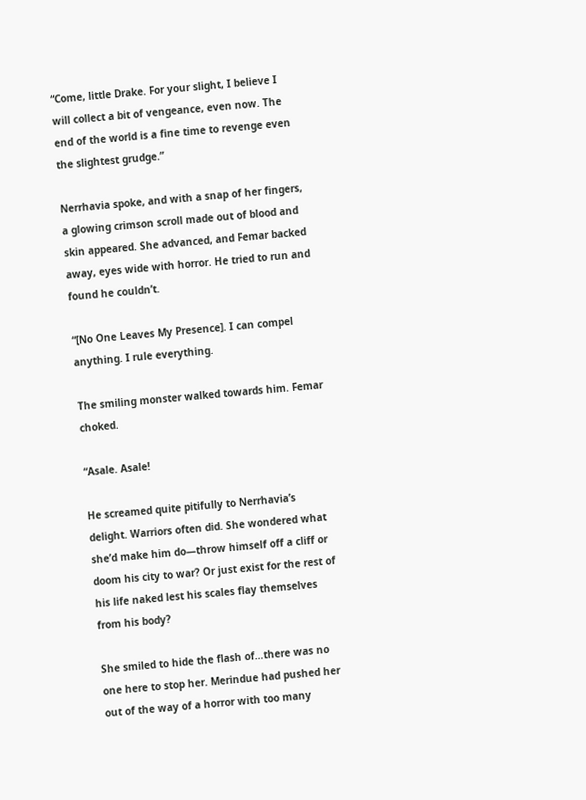“Come, little Drake. For your slight, I believe I will collect a bit of vengeance, even now. The end of the world is a fine time to revenge even the slightest grudge.”

Nerrhavia spoke, and with a snap of her fingers, a glowing crimson scroll made out of blood and skin appeared. She advanced, and Femar backed away, eyes wide with horror. He tried to run and found he couldn’t.

“[No One Leaves My Presence]. I can compel anything. I rule everything.

The smiling monster walked towards him. Femar choked.

“Asale. Asale!

He screamed quite pitifully to Nerrhavia’s delight. Warriors often did. She wondered what she’d make him do—throw himself off a cliff or doom his city to war? Or just exist for the rest of his life naked lest his scales flay themselves from his body?

She smiled to hide the flash of…there was no one here to stop her. Merindue had pushed her out of the way of a horror with too many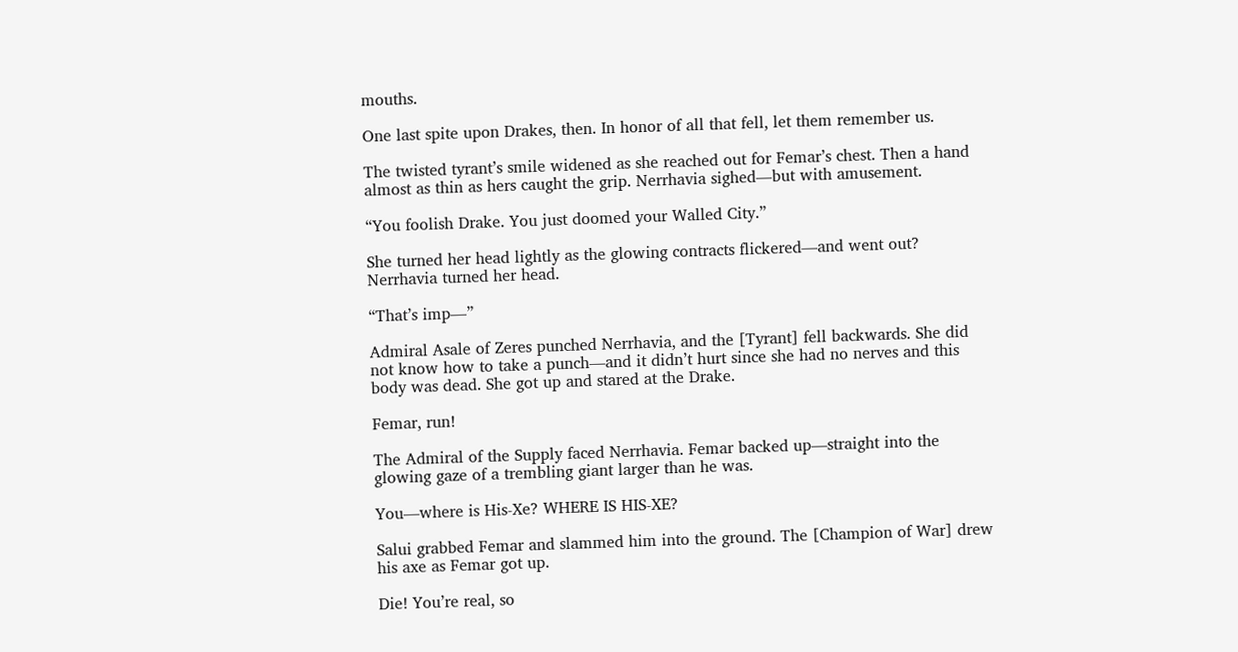mouths.

One last spite upon Drakes, then. In honor of all that fell, let them remember us.

The twisted tyrant’s smile widened as she reached out for Femar’s chest. Then a hand almost as thin as hers caught the grip. Nerrhavia sighed—but with amusement.

“You foolish Drake. You just doomed your Walled City.”

She turned her head lightly as the glowing contracts flickered—and went out? Nerrhavia turned her head.

“That’s imp—”

Admiral Asale of Zeres punched Nerrhavia, and the [Tyrant] fell backwards. She did not know how to take a punch—and it didn’t hurt since she had no nerves and this body was dead. She got up and stared at the Drake.

Femar, run!

The Admiral of the Supply faced Nerrhavia. Femar backed up—straight into the glowing gaze of a trembling giant larger than he was.

You—where is His-Xe? WHERE IS HIS-XE?

Salui grabbed Femar and slammed him into the ground. The [Champion of War] drew his axe as Femar got up.

Die! You’re real, so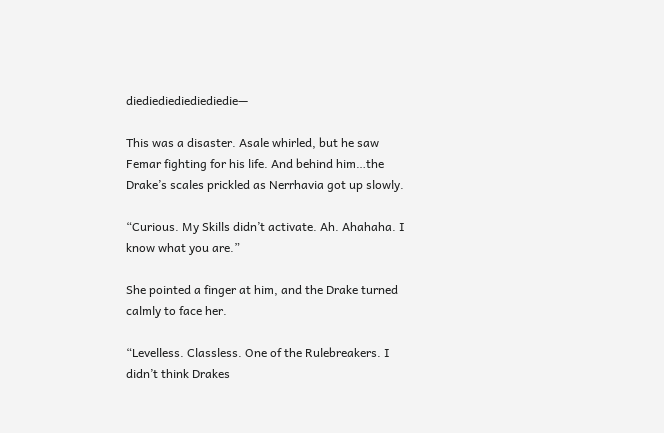diediediediediediedie—

This was a disaster. Asale whirled, but he saw Femar fighting for his life. And behind him…the Drake’s scales prickled as Nerrhavia got up slowly.

“Curious. My Skills didn’t activate. Ah. Ahahaha. I know what you are.”

She pointed a finger at him, and the Drake turned calmly to face her.

“Levelless. Classless. One of the Rulebreakers. I didn’t think Drakes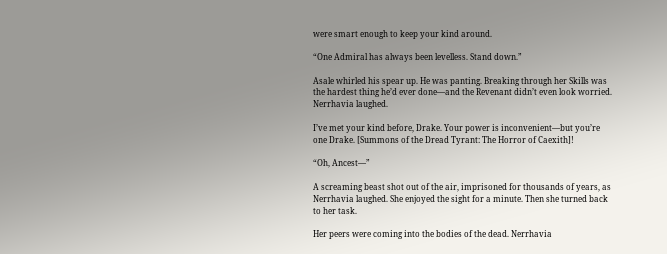were smart enough to keep your kind around.

“One Admiral has always been levelless. Stand down.”

Asale whirled his spear up. He was panting. Breaking through her Skills was the hardest thing he’d ever done—and the Revenant didn’t even look worried. Nerrhavia laughed.

I’ve met your kind before, Drake. Your power is inconvenient—but you’re one Drake. [Summons of the Dread Tyrant: The Horror of Caexith]!

“Oh, Ancest—”

A screaming beast shot out of the air, imprisoned for thousands of years, as Nerrhavia laughed. She enjoyed the sight for a minute. Then she turned back to her task.

Her peers were coming into the bodies of the dead. Nerrhavia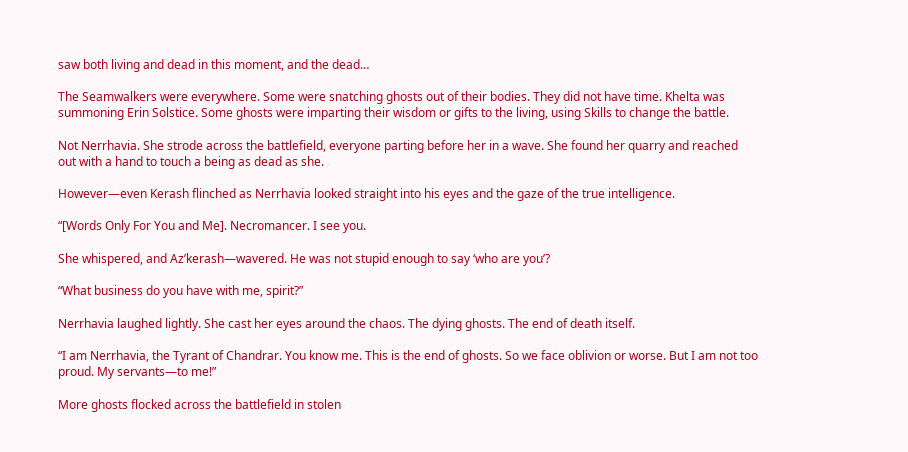saw both living and dead in this moment, and the dead…

The Seamwalkers were everywhere. Some were snatching ghosts out of their bodies. They did not have time. Khelta was summoning Erin Solstice. Some ghosts were imparting their wisdom or gifts to the living, using Skills to change the battle.

Not Nerrhavia. She strode across the battlefield, everyone parting before her in a wave. She found her quarry and reached out with a hand to touch a being as dead as she.

However—even Kerash flinched as Nerrhavia looked straight into his eyes and the gaze of the true intelligence.

“[Words Only For You and Me]. Necromancer. I see you.

She whispered, and Az’kerash—wavered. He was not stupid enough to say ‘who are you’?

“What business do you have with me, spirit?”

Nerrhavia laughed lightly. She cast her eyes around the chaos. The dying ghosts. The end of death itself.

“I am Nerrhavia, the Tyrant of Chandrar. You know me. This is the end of ghosts. So we face oblivion or worse. But I am not too proud. My servants—to me!”

More ghosts flocked across the battlefield in stolen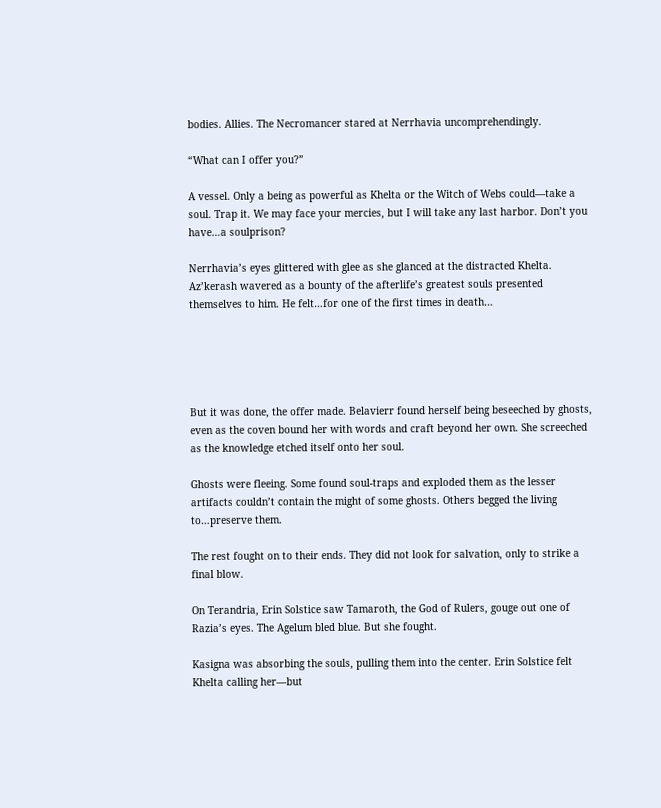bodies. Allies. The Necromancer stared at Nerrhavia uncomprehendingly.

“What can I offer you?”

A vessel. Only a being as powerful as Khelta or the Witch of Webs could—take a soul. Trap it. We may face your mercies, but I will take any last harbor. Don’t you have…a soulprison?

Nerrhavia’s eyes glittered with glee as she glanced at the distracted Khelta. Az’kerash wavered as a bounty of the afterlife’s greatest souls presented themselves to him. He felt…for one of the first times in death…





But it was done, the offer made. Belavierr found herself being beseeched by ghosts, even as the coven bound her with words and craft beyond her own. She screeched as the knowledge etched itself onto her soul.

Ghosts were fleeing. Some found soul-traps and exploded them as the lesser artifacts couldn’t contain the might of some ghosts. Others begged the living to…preserve them.

The rest fought on to their ends. They did not look for salvation, only to strike a final blow.

On Terandria, Erin Solstice saw Tamaroth, the God of Rulers, gouge out one of Razia’s eyes. The Agelum bled blue. But she fought.

Kasigna was absorbing the souls, pulling them into the center. Erin Solstice felt Khelta calling her—but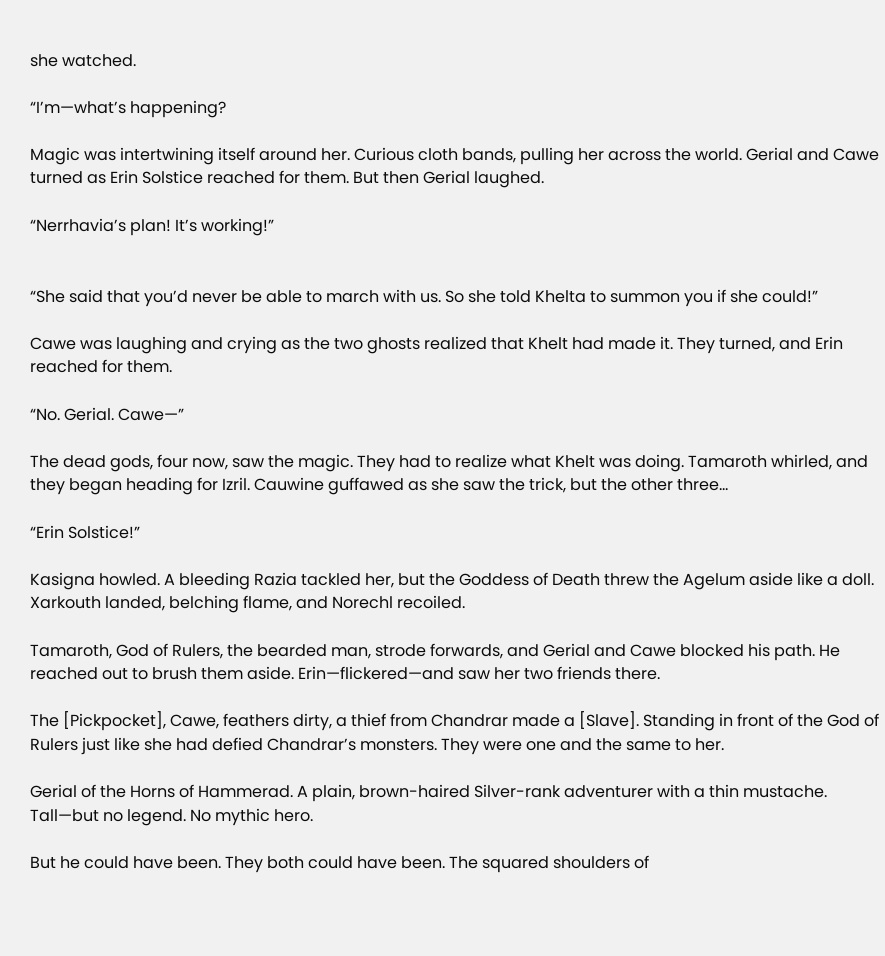she watched.

“I’m—what’s happening?

Magic was intertwining itself around her. Curious cloth bands, pulling her across the world. Gerial and Cawe turned as Erin Solstice reached for them. But then Gerial laughed.

“Nerrhavia’s plan! It’s working!”


“She said that you’d never be able to march with us. So she told Khelta to summon you if she could!”

Cawe was laughing and crying as the two ghosts realized that Khelt had made it. They turned, and Erin reached for them.

“No. Gerial. Cawe—”

The dead gods, four now, saw the magic. They had to realize what Khelt was doing. Tamaroth whirled, and they began heading for Izril. Cauwine guffawed as she saw the trick, but the other three…

“Erin Solstice!”

Kasigna howled. A bleeding Razia tackled her, but the Goddess of Death threw the Agelum aside like a doll. Xarkouth landed, belching flame, and Norechl recoiled.

Tamaroth, God of Rulers, the bearded man, strode forwards, and Gerial and Cawe blocked his path. He reached out to brush them aside. Erin—flickered—and saw her two friends there.

The [Pickpocket], Cawe, feathers dirty, a thief from Chandrar made a [Slave]. Standing in front of the God of Rulers just like she had defied Chandrar’s monsters. They were one and the same to her.

Gerial of the Horns of Hammerad. A plain, brown-haired Silver-rank adventurer with a thin mustache. Tall—but no legend. No mythic hero.

But he could have been. They both could have been. The squared shoulders of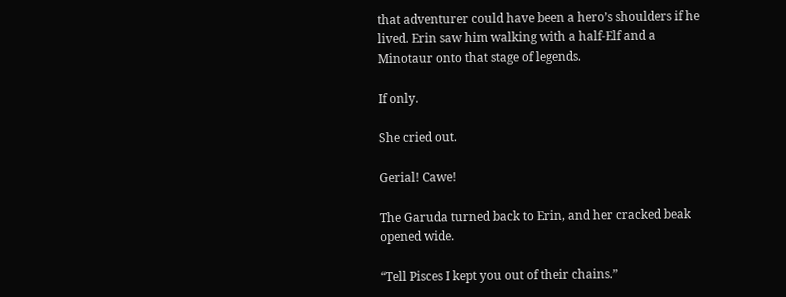that adventurer could have been a hero’s shoulders if he lived. Erin saw him walking with a half-Elf and a Minotaur onto that stage of legends.

If only.

She cried out.

Gerial! Cawe!

The Garuda turned back to Erin, and her cracked beak opened wide.

“Tell Pisces I kept you out of their chains.”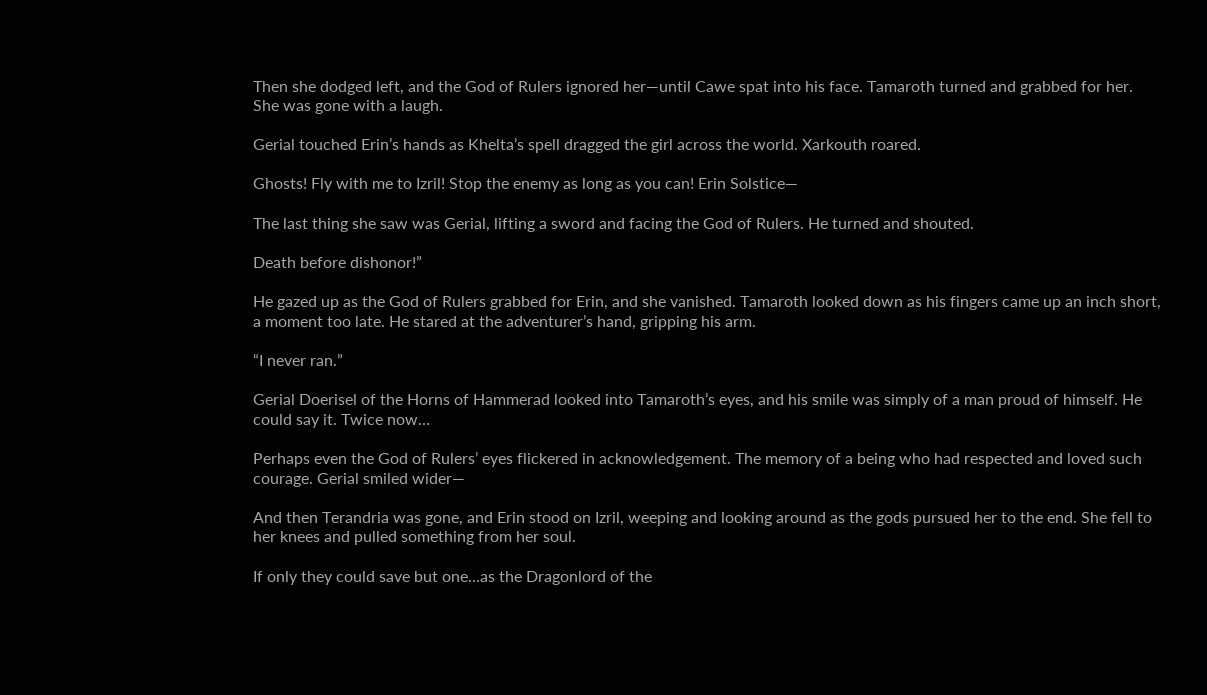Then she dodged left, and the God of Rulers ignored her—until Cawe spat into his face. Tamaroth turned and grabbed for her. She was gone with a laugh.

Gerial touched Erin’s hands as Khelta’s spell dragged the girl across the world. Xarkouth roared.

Ghosts! Fly with me to Izril! Stop the enemy as long as you can! Erin Solstice—

The last thing she saw was Gerial, lifting a sword and facing the God of Rulers. He turned and shouted.

Death before dishonor!”

He gazed up as the God of Rulers grabbed for Erin, and she vanished. Tamaroth looked down as his fingers came up an inch short, a moment too late. He stared at the adventurer’s hand, gripping his arm.

“I never ran.”

Gerial Doerisel of the Horns of Hammerad looked into Tamaroth’s eyes, and his smile was simply of a man proud of himself. He could say it. Twice now…

Perhaps even the God of Rulers’ eyes flickered in acknowledgement. The memory of a being who had respected and loved such courage. Gerial smiled wider—

And then Terandria was gone, and Erin stood on Izril, weeping and looking around as the gods pursued her to the end. She fell to her knees and pulled something from her soul.

If only they could save but one…as the Dragonlord of the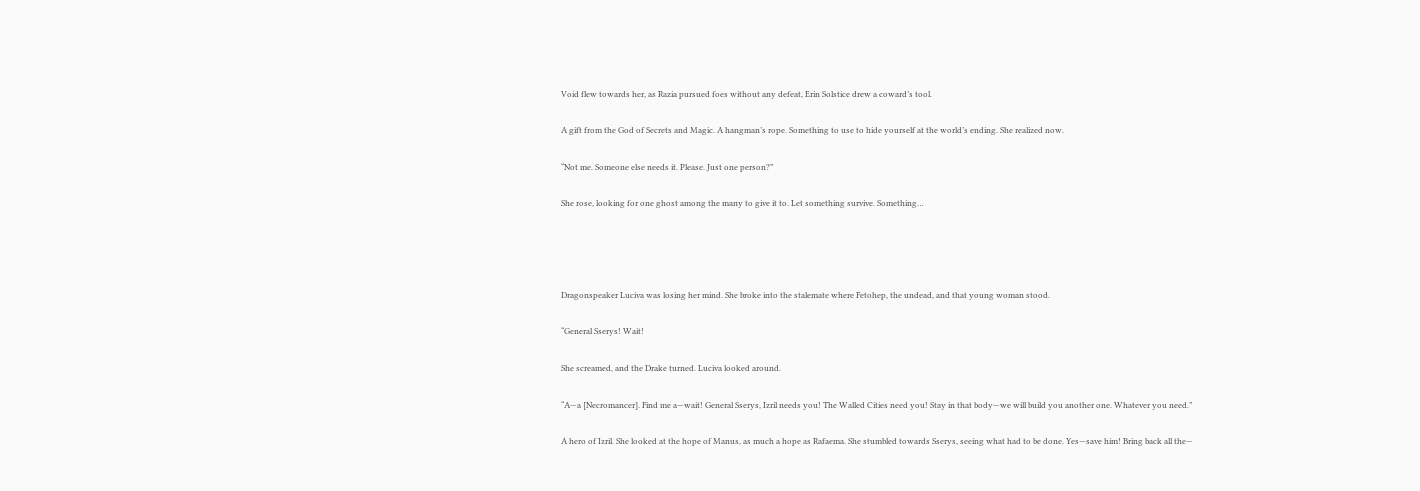Void flew towards her, as Razia pursued foes without any defeat, Erin Solstice drew a coward’s tool.

A gift from the God of Secrets and Magic. A hangman’s rope. Something to use to hide yourself at the world’s ending. She realized now.

“Not me. Someone else needs it. Please. Just one person?”

She rose, looking for one ghost among the many to give it to. Let something survive. Something…




Dragonspeaker Luciva was losing her mind. She broke into the stalemate where Fetohep, the undead, and that young woman stood.

“General Sserys! Wait!

She screamed, and the Drake turned. Luciva looked around.

“A—a [Necromancer]. Find me a—wait! General Sserys, Izril needs you! The Walled Cities need you! Stay in that body—we will build you another one. Whatever you need.”

A hero of Izril. She looked at the hope of Manus, as much a hope as Rafaema. She stumbled towards Sserys, seeing what had to be done. Yes—save him! Bring back all the—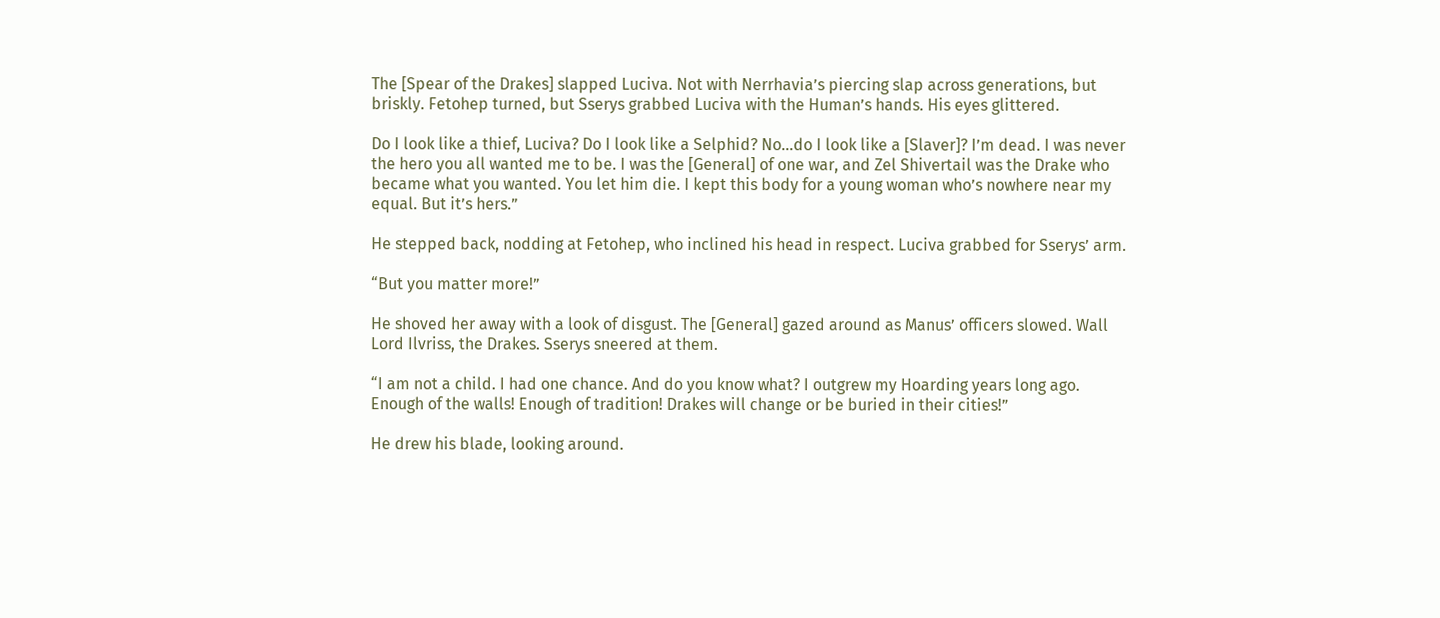The [Spear of the Drakes] slapped Luciva. Not with Nerrhavia’s piercing slap across generations, but briskly. Fetohep turned, but Sserys grabbed Luciva with the Human’s hands. His eyes glittered.

Do I look like a thief, Luciva? Do I look like a Selphid? No…do I look like a [Slaver]? I’m dead. I was never the hero you all wanted me to be. I was the [General] of one war, and Zel Shivertail was the Drake who became what you wanted. You let him die. I kept this body for a young woman who’s nowhere near my equal. But it’s hers.”

He stepped back, nodding at Fetohep, who inclined his head in respect. Luciva grabbed for Sserys’ arm.

“But you matter more!”

He shoved her away with a look of disgust. The [General] gazed around as Manus’ officers slowed. Wall Lord Ilvriss, the Drakes. Sserys sneered at them.

“I am not a child. I had one chance. And do you know what? I outgrew my Hoarding years long ago. Enough of the walls! Enough of tradition! Drakes will change or be buried in their cities!”

He drew his blade, looking around.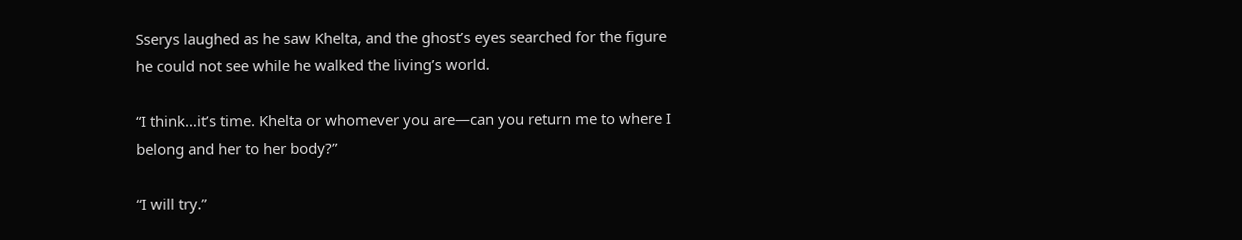Sserys laughed as he saw Khelta, and the ghost’s eyes searched for the figure he could not see while he walked the living’s world.

“I think…it’s time. Khelta or whomever you are—can you return me to where I belong and her to her body?”

“I will try.”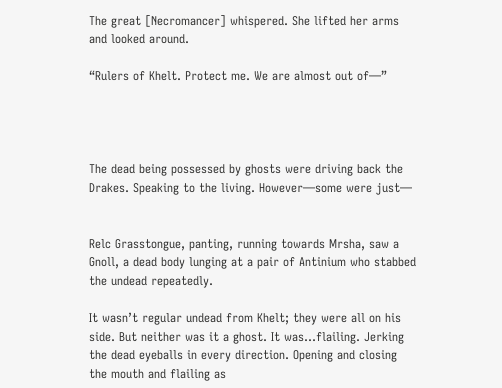The great [Necromancer] whispered. She lifted her arms and looked around.

“Rulers of Khelt. Protect me. We are almost out of—”




The dead being possessed by ghosts were driving back the Drakes. Speaking to the living. However—some were just—


Relc Grasstongue, panting, running towards Mrsha, saw a Gnoll, a dead body lunging at a pair of Antinium who stabbed the undead repeatedly.

It wasn’t regular undead from Khelt; they were all on his side. But neither was it a ghost. It was…flailing. Jerking the dead eyeballs in every direction. Opening and closing the mouth and flailing as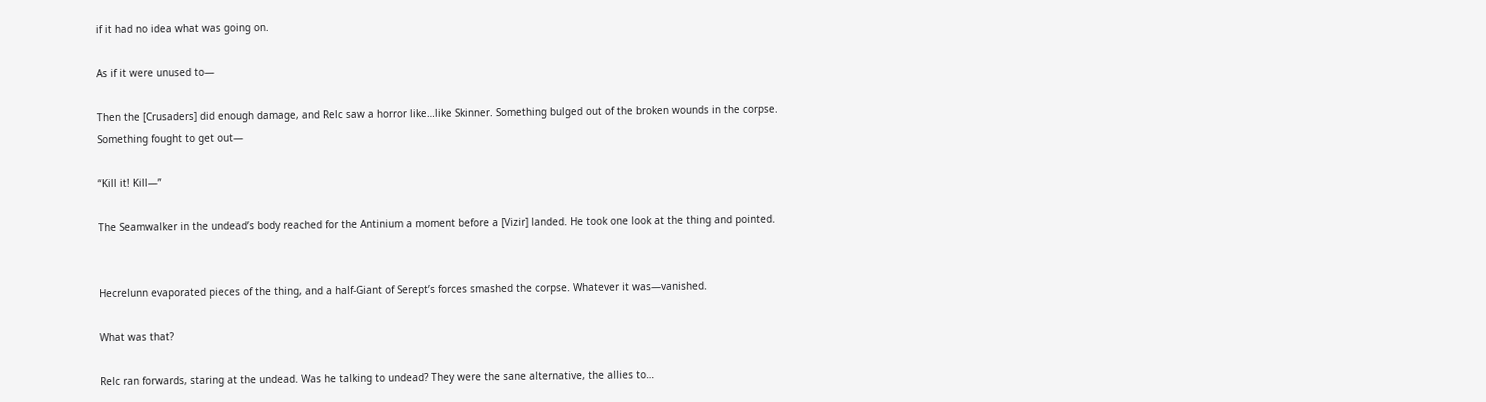if it had no idea what was going on.

As if it were unused to—

Then the [Crusaders] did enough damage, and Relc saw a horror like…like Skinner. Something bulged out of the broken wounds in the corpse. Something fought to get out—

“Kill it! Kill—”

The Seamwalker in the undead’s body reached for the Antinium a moment before a [Vizir] landed. He took one look at the thing and pointed.


Hecrelunn evaporated pieces of the thing, and a half-Giant of Serept’s forces smashed the corpse. Whatever it was—vanished.

What was that?

Relc ran forwards, staring at the undead. Was he talking to undead? They were the sane alternative, the allies to…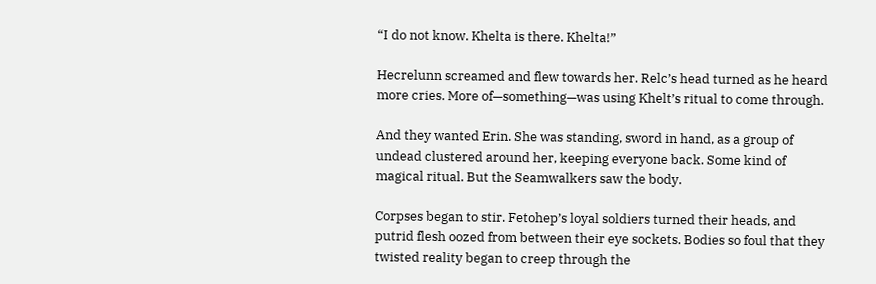“I do not know. Khelta is there. Khelta!”

Hecrelunn screamed and flew towards her. Relc’s head turned as he heard more cries. More of—something—was using Khelt’s ritual to come through.

And they wanted Erin. She was standing, sword in hand, as a group of undead clustered around her, keeping everyone back. Some kind of magical ritual. But the Seamwalkers saw the body.

Corpses began to stir. Fetohep’s loyal soldiers turned their heads, and putrid flesh oozed from between their eye sockets. Bodies so foul that they twisted reality began to creep through the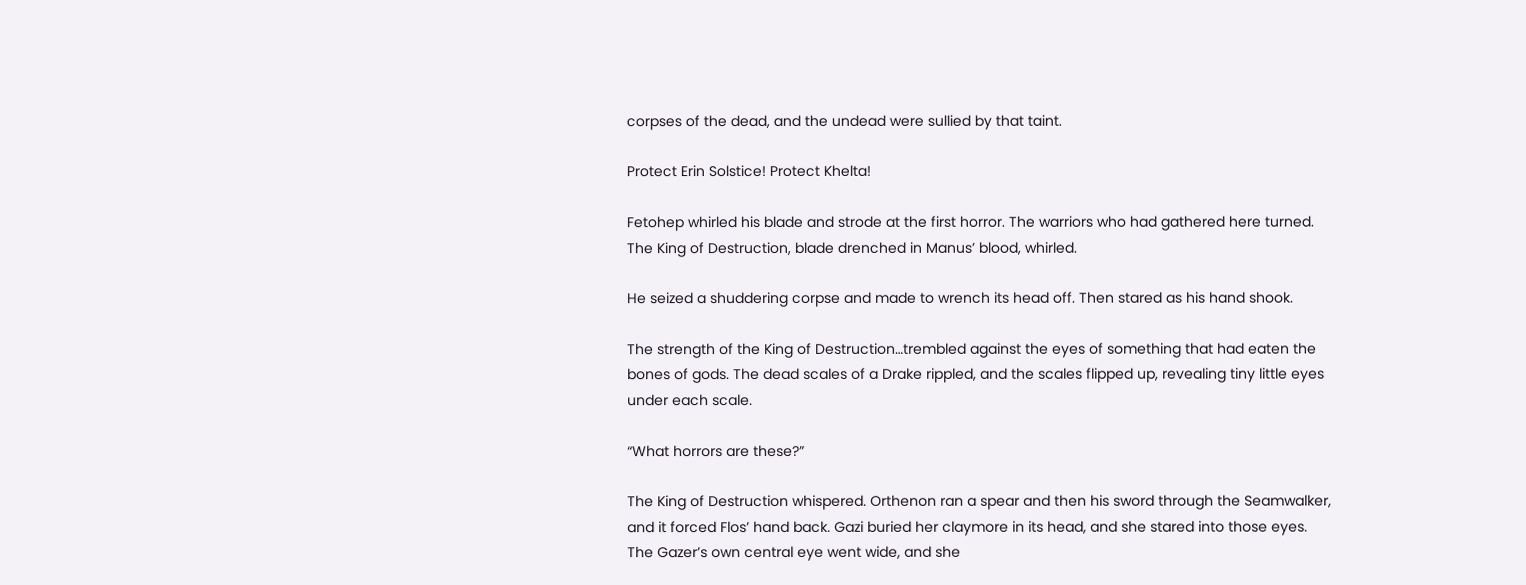corpses of the dead, and the undead were sullied by that taint.

Protect Erin Solstice! Protect Khelta!

Fetohep whirled his blade and strode at the first horror. The warriors who had gathered here turned. The King of Destruction, blade drenched in Manus’ blood, whirled.

He seized a shuddering corpse and made to wrench its head off. Then stared as his hand shook.

The strength of the King of Destruction…trembled against the eyes of something that had eaten the bones of gods. The dead scales of a Drake rippled, and the scales flipped up, revealing tiny little eyes under each scale.

“What horrors are these?”

The King of Destruction whispered. Orthenon ran a spear and then his sword through the Seamwalker, and it forced Flos’ hand back. Gazi buried her claymore in its head, and she stared into those eyes. The Gazer’s own central eye went wide, and she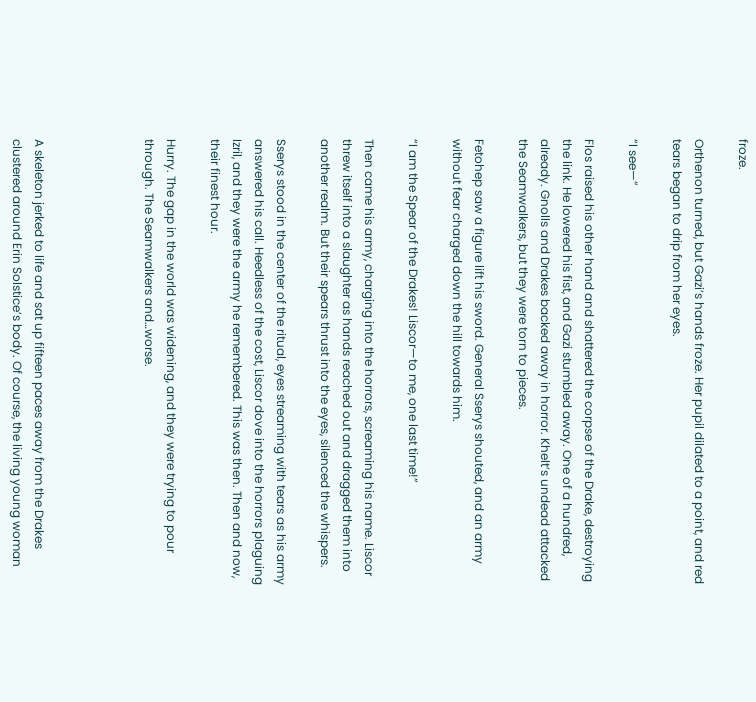froze.

Orthenon turned, but Gazi’s hands froze. Her pupil dilated to a point, and red tears began to drip from her eyes.

“I see—”

Flos raised his other hand and shattered the corpse of the Drake, destroying the link. He lowered his fist, and Gazi stumbled away. One of a hundred, already. Gnolls and Drakes backed away in horror. Khelt’s undead attacked the Seamwalkers, but they were torn to pieces.

Fetohep saw a figure lift his sword. General Sserys shouted, and an army without fear charged down the hill towards him.

“I am the Spear of the Drakes! Liscor—to me, one last time!”

Then came his army, charging into the horrors, screaming his name. Liscor threw itself into a slaughter as hands reached out and dragged them into another realm. But their spears thrust into the eyes, silenced the whispers.

Sserys stood in the center of the ritual, eyes streaming with tears as his army answered his call. Heedless of the cost, Liscor dove into the horrors plaguing Izril, and they were the army he remembered. This was then. Then and now, their finest hour.

Hurry. The gap in the world was widening, and they were trying to pour through. The Seamwalkers and…worse.




A skeleton jerked to life and sat up fifteen paces away from the Drakes clustered around Erin Solstice’s body. Of course, the living young woman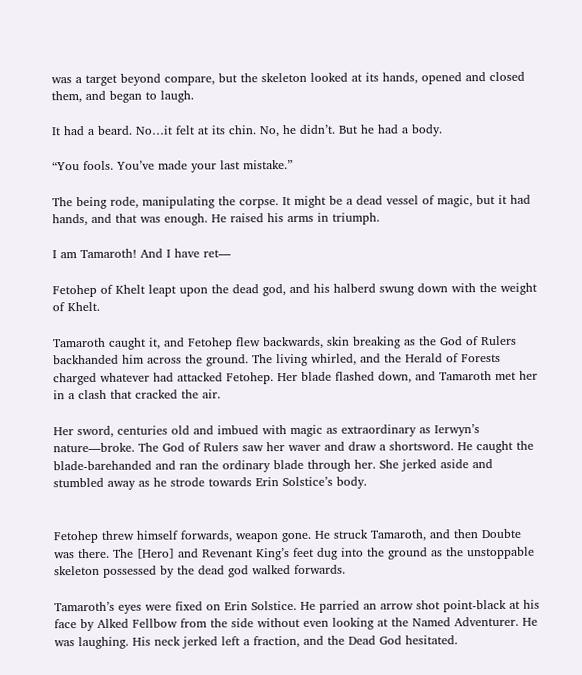was a target beyond compare, but the skeleton looked at its hands, opened and closed them, and began to laugh.

It had a beard. No…it felt at its chin. No, he didn’t. But he had a body.

“You fools. You’ve made your last mistake.”

The being rode, manipulating the corpse. It might be a dead vessel of magic, but it had hands, and that was enough. He raised his arms in triumph.

I am Tamaroth! And I have ret—

Fetohep of Khelt leapt upon the dead god, and his halberd swung down with the weight of Khelt.

Tamaroth caught it, and Fetohep flew backwards, skin breaking as the God of Rulers backhanded him across the ground. The living whirled, and the Herald of Forests charged whatever had attacked Fetohep. Her blade flashed down, and Tamaroth met her in a clash that cracked the air.

Her sword, centuries old and imbued with magic as extraordinary as Ierwyn’s nature—broke. The God of Rulers saw her waver and draw a shortsword. He caught the blade-barehanded and ran the ordinary blade through her. She jerked aside and stumbled away as he strode towards Erin Solstice’s body.


Fetohep threw himself forwards, weapon gone. He struck Tamaroth, and then Doubte was there. The [Hero] and Revenant King’s feet dug into the ground as the unstoppable skeleton possessed by the dead god walked forwards.

Tamaroth’s eyes were fixed on Erin Solstice. He parried an arrow shot point-black at his face by Alked Fellbow from the side without even looking at the Named Adventurer. He was laughing. His neck jerked left a fraction, and the Dead God hesitated.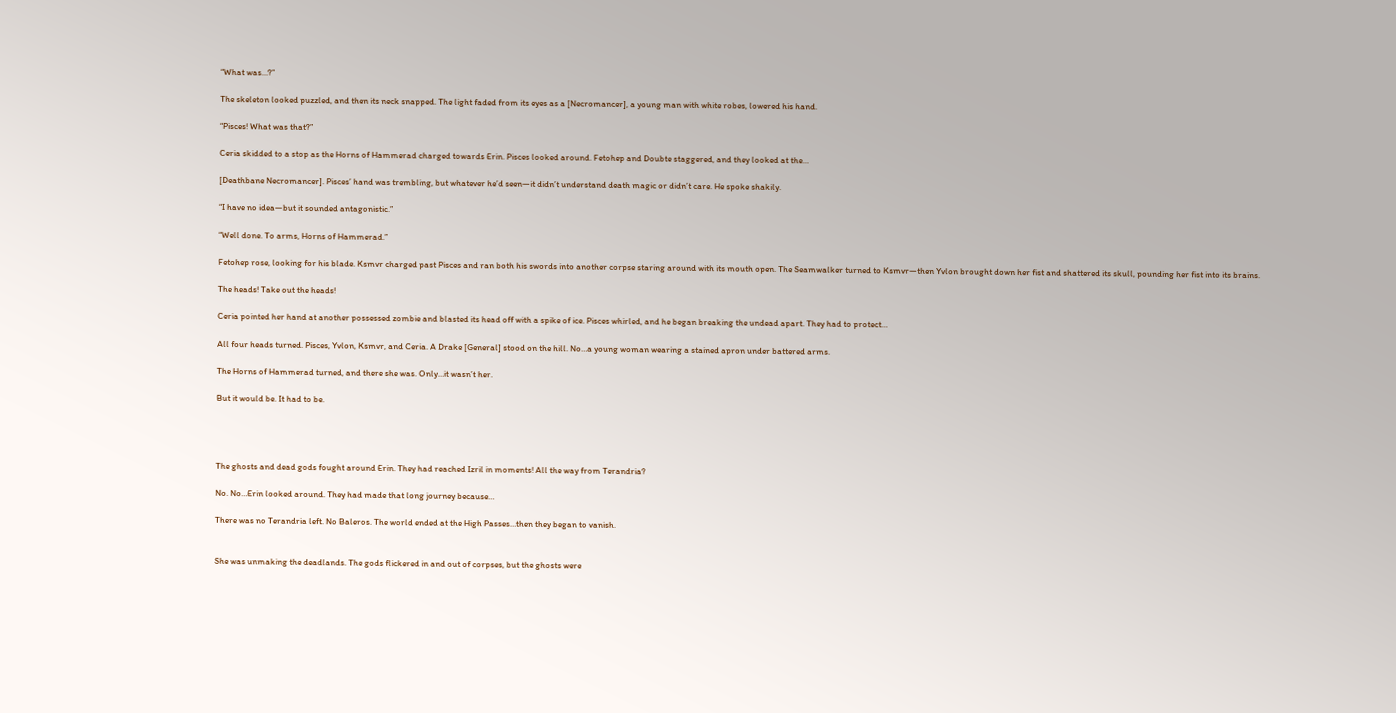“What was…?”

The skeleton looked puzzled, and then its neck snapped. The light faded from its eyes as a [Necromancer], a young man with white robes, lowered his hand.

“Pisces! What was that?”

Ceria skidded to a stop as the Horns of Hammerad charged towards Erin. Pisces looked around. Fetohep and Doubte staggered, and they looked at the…

[Deathbane Necromancer]. Pisces’ hand was trembling, but whatever he’d seen—it didn’t understand death magic or didn’t care. He spoke shakily.

“I have no idea—but it sounded antagonistic.”

“Well done. To arms, Horns of Hammerad.”

Fetohep rose, looking for his blade. Ksmvr charged past Pisces and ran both his swords into another corpse staring around with its mouth open. The Seamwalker turned to Ksmvr—then Yvlon brought down her fist and shattered its skull, pounding her fist into its brains.

The heads! Take out the heads!

Ceria pointed her hand at another possessed zombie and blasted its head off with a spike of ice. Pisces whirled, and he began breaking the undead apart. They had to protect…

All four heads turned. Pisces, Yvlon, Ksmvr, and Ceria. A Drake [General] stood on the hill. No…a young woman wearing a stained apron under battered arms.

The Horns of Hammerad turned, and there she was. Only…it wasn’t her.

But it would be. It had to be.




The ghosts and dead gods fought around Erin. They had reached Izril in moments! All the way from Terandria?

No. No…Erin looked around. They had made that long journey because…

There was no Terandria left. No Baleros. The world ended at the High Passes…then they began to vanish.


She was unmaking the deadlands. The gods flickered in and out of corpses, but the ghosts were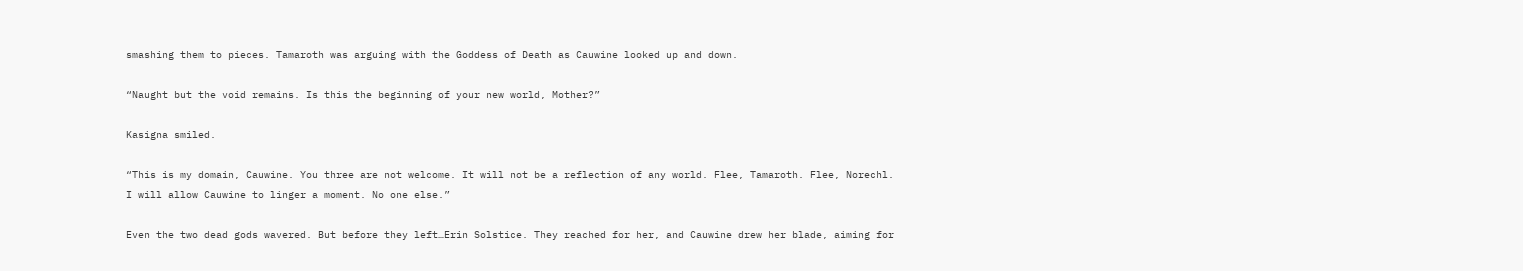smashing them to pieces. Tamaroth was arguing with the Goddess of Death as Cauwine looked up and down.

“Naught but the void remains. Is this the beginning of your new world, Mother?”

Kasigna smiled.

“This is my domain, Cauwine. You three are not welcome. It will not be a reflection of any world. Flee, Tamaroth. Flee, Norechl. I will allow Cauwine to linger a moment. No one else.”

Even the two dead gods wavered. But before they left…Erin Solstice. They reached for her, and Cauwine drew her blade, aiming for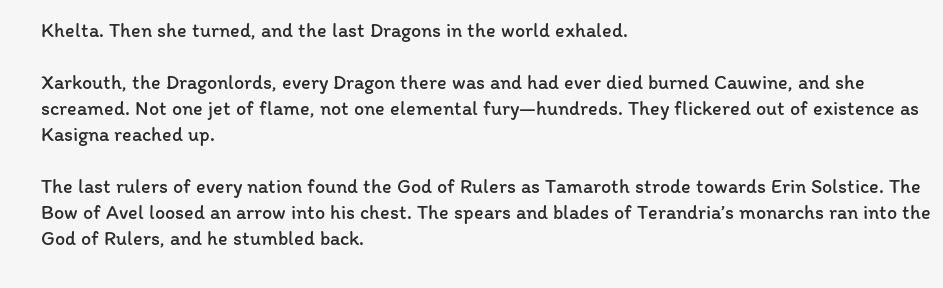Khelta. Then she turned, and the last Dragons in the world exhaled.

Xarkouth, the Dragonlords, every Dragon there was and had ever died burned Cauwine, and she screamed. Not one jet of flame, not one elemental fury—hundreds. They flickered out of existence as Kasigna reached up.

The last rulers of every nation found the God of Rulers as Tamaroth strode towards Erin Solstice. The Bow of Avel loosed an arrow into his chest. The spears and blades of Terandria’s monarchs ran into the God of Rulers, and he stumbled back.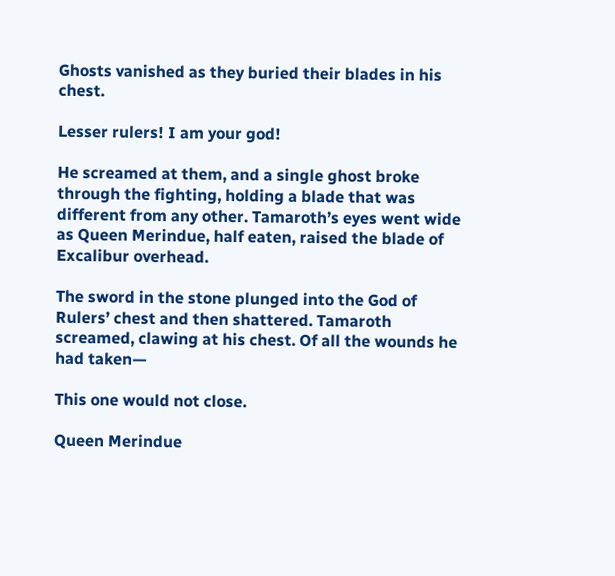Ghosts vanished as they buried their blades in his chest.

Lesser rulers! I am your god!

He screamed at them, and a single ghost broke through the fighting, holding a blade that was different from any other. Tamaroth’s eyes went wide as Queen Merindue, half eaten, raised the blade of Excalibur overhead.

The sword in the stone plunged into the God of Rulers’ chest and then shattered. Tamaroth screamed, clawing at his chest. Of all the wounds he had taken—

This one would not close.

Queen Merindue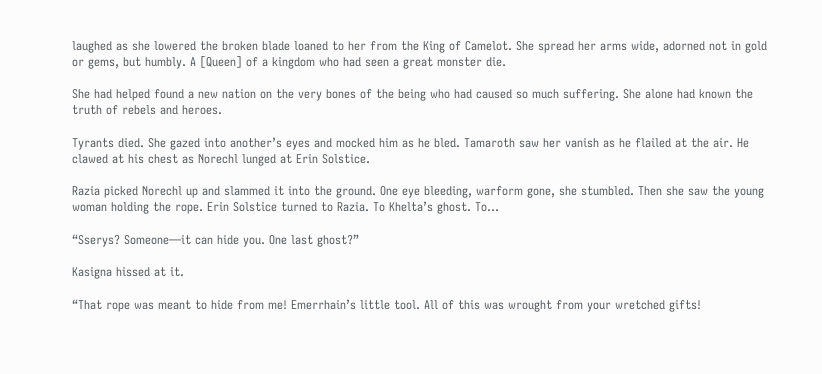laughed as she lowered the broken blade loaned to her from the King of Camelot. She spread her arms wide, adorned not in gold or gems, but humbly. A [Queen] of a kingdom who had seen a great monster die.

She had helped found a new nation on the very bones of the being who had caused so much suffering. She alone had known the truth of rebels and heroes.

Tyrants died. She gazed into another’s eyes and mocked him as he bled. Tamaroth saw her vanish as he flailed at the air. He clawed at his chest as Norechl lunged at Erin Solstice.

Razia picked Norechl up and slammed it into the ground. One eye bleeding, warform gone, she stumbled. Then she saw the young woman holding the rope. Erin Solstice turned to Razia. To Khelta’s ghost. To…

“Sserys? Someone—it can hide you. One last ghost?”

Kasigna hissed at it.

“That rope was meant to hide from me! Emerrhain’s little tool. All of this was wrought from your wretched gifts!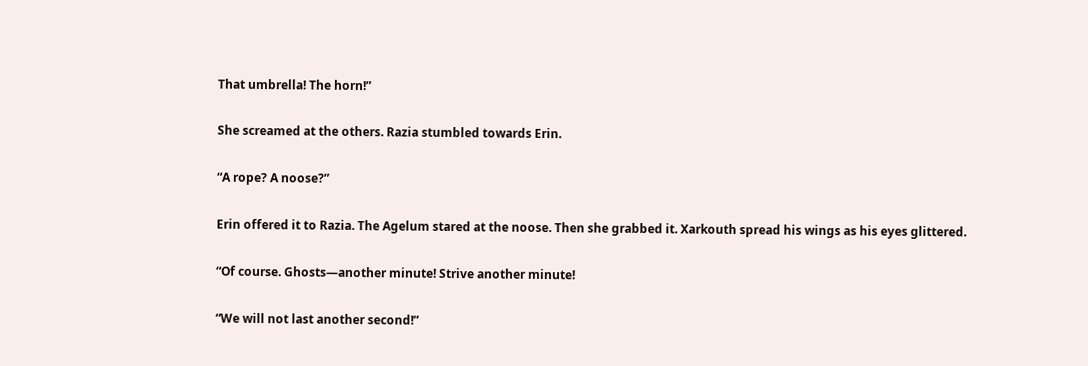That umbrella! The horn!”

She screamed at the others. Razia stumbled towards Erin.

“A rope? A noose?”

Erin offered it to Razia. The Agelum stared at the noose. Then she grabbed it. Xarkouth spread his wings as his eyes glittered.

“Of course. Ghosts—another minute! Strive another minute!

“We will not last another second!”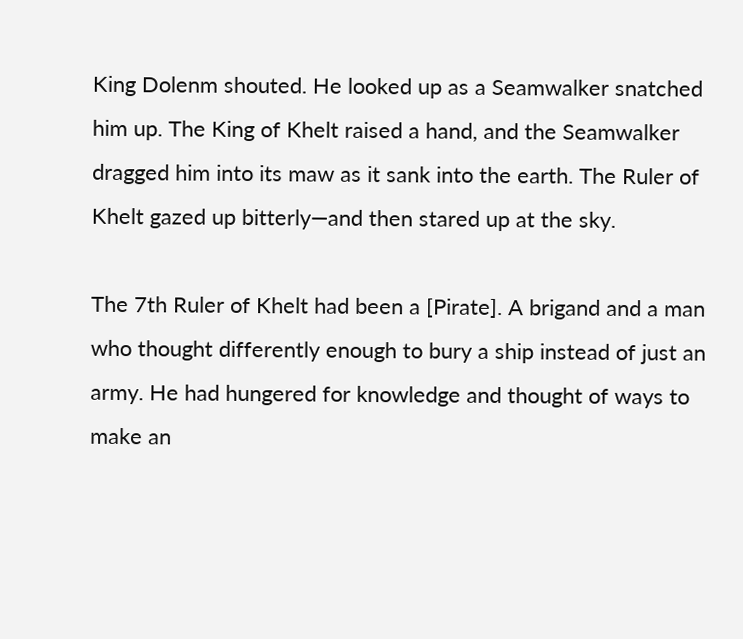King Dolenm shouted. He looked up as a Seamwalker snatched him up. The King of Khelt raised a hand, and the Seamwalker dragged him into its maw as it sank into the earth. The Ruler of Khelt gazed up bitterly—and then stared up at the sky.

The 7th Ruler of Khelt had been a [Pirate]. A brigand and a man who thought differently enough to bury a ship instead of just an army. He had hungered for knowledge and thought of ways to make an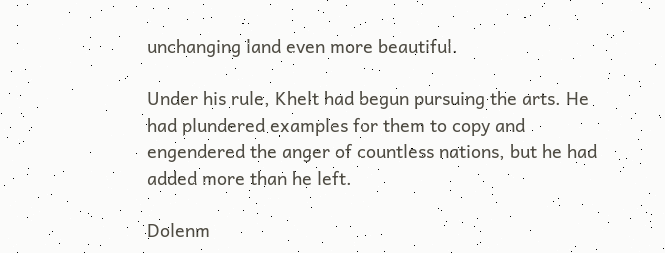unchanging land even more beautiful.

Under his rule, Khelt had begun pursuing the arts. He had plundered examples for them to copy and engendered the anger of countless nations, but he had added more than he left.

Dolenm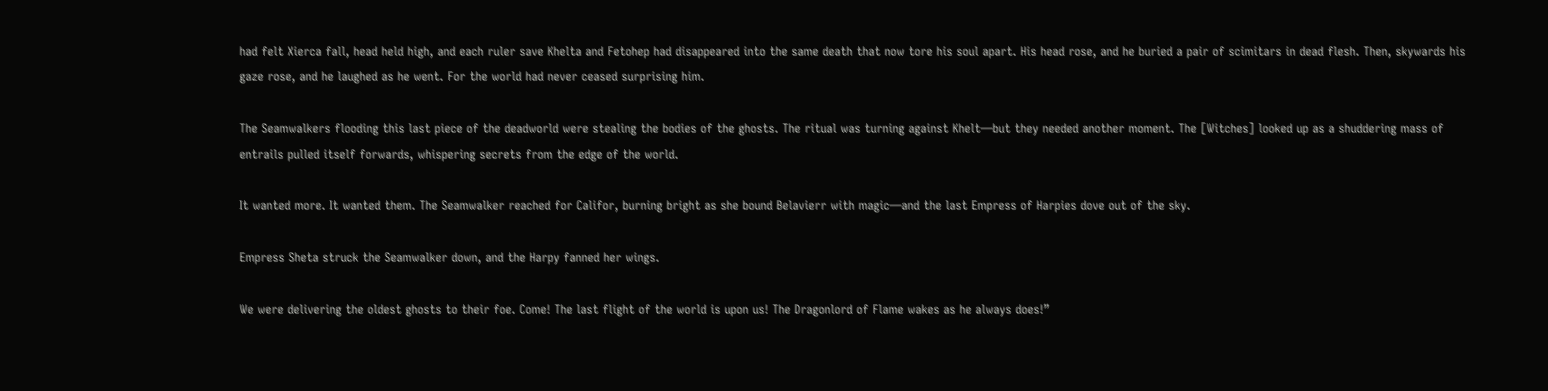had felt Xierca fall, head held high, and each ruler save Khelta and Fetohep had disappeared into the same death that now tore his soul apart. His head rose, and he buried a pair of scimitars in dead flesh. Then, skywards his gaze rose, and he laughed as he went. For the world had never ceased surprising him.

The Seamwalkers flooding this last piece of the deadworld were stealing the bodies of the ghosts. The ritual was turning against Khelt—but they needed another moment. The [Witches] looked up as a shuddering mass of entrails pulled itself forwards, whispering secrets from the edge of the world.

It wanted more. It wanted them. The Seamwalker reached for Califor, burning bright as she bound Belavierr with magic—and the last Empress of Harpies dove out of the sky.

Empress Sheta struck the Seamwalker down, and the Harpy fanned her wings.

We were delivering the oldest ghosts to their foe. Come! The last flight of the world is upon us! The Dragonlord of Flame wakes as he always does!”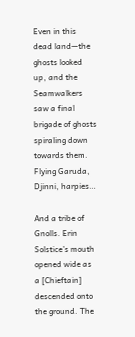Even in this dead land—the ghosts looked up, and the Seamwalkers saw a final brigade of ghosts spiraling down towards them. Flying Garuda, Djinni, harpies…

And a tribe of Gnolls. Erin Solstice’s mouth opened wide as a [Chieftain] descended onto the ground. The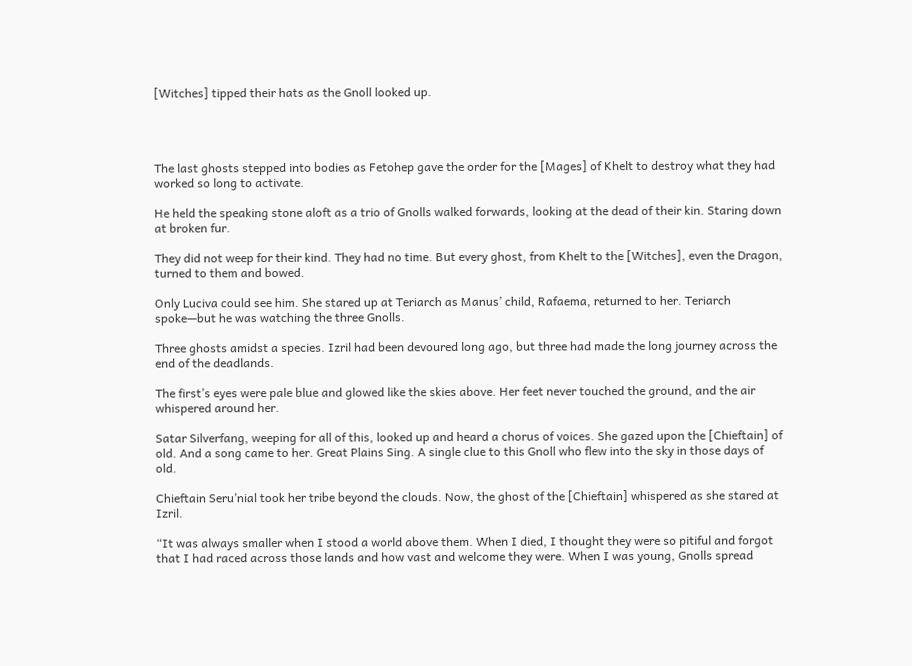[Witches] tipped their hats as the Gnoll looked up.




The last ghosts stepped into bodies as Fetohep gave the order for the [Mages] of Khelt to destroy what they had worked so long to activate.

He held the speaking stone aloft as a trio of Gnolls walked forwards, looking at the dead of their kin. Staring down at broken fur.

They did not weep for their kind. They had no time. But every ghost, from Khelt to the [Witches], even the Dragon, turned to them and bowed.

Only Luciva could see him. She stared up at Teriarch as Manus’ child, Rafaema, returned to her. Teriarch spoke—but he was watching the three Gnolls.

Three ghosts amidst a species. Izril had been devoured long ago, but three had made the long journey across the end of the deadlands.

The first’s eyes were pale blue and glowed like the skies above. Her feet never touched the ground, and the air whispered around her.

Satar Silverfang, weeping for all of this, looked up and heard a chorus of voices. She gazed upon the [Chieftain] of old. And a song came to her. Great Plains Sing. A single clue to this Gnoll who flew into the sky in those days of old.

Chieftain Seru’nial took her tribe beyond the clouds. Now, the ghost of the [Chieftain] whispered as she stared at Izril.

“It was always smaller when I stood a world above them. When I died, I thought they were so pitiful and forgot that I had raced across those lands and how vast and welcome they were. When I was young, Gnolls spread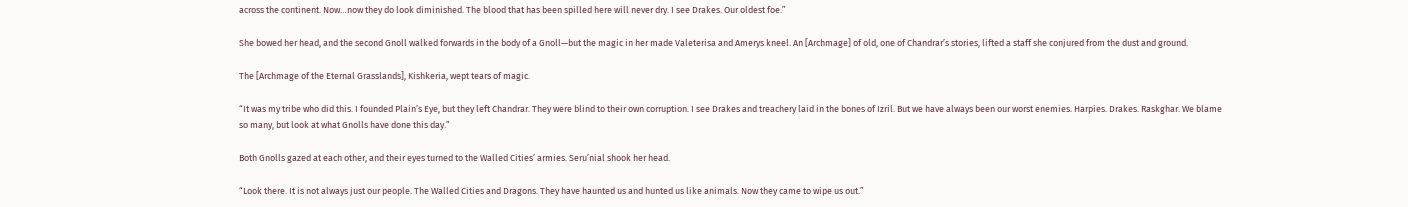across the continent. Now…now they do look diminished. The blood that has been spilled here will never dry. I see Drakes. Our oldest foe.”

She bowed her head, and the second Gnoll walked forwards in the body of a Gnoll—but the magic in her made Valeterisa and Amerys kneel. An [Archmage] of old, one of Chandrar’s stories, lifted a staff she conjured from the dust and ground.

The [Archmage of the Eternal Grasslands], Kishkeria, wept tears of magic.

“It was my tribe who did this. I founded Plain’s Eye, but they left Chandrar. They were blind to their own corruption. I see Drakes and treachery laid in the bones of Izril. But we have always been our worst enemies. Harpies. Drakes. Raskghar. We blame so many, but look at what Gnolls have done this day.”

Both Gnolls gazed at each other, and their eyes turned to the Walled Cities’ armies. Seru’nial shook her head.

“Look there. It is not always just our people. The Walled Cities and Dragons. They have haunted us and hunted us like animals. Now they came to wipe us out.”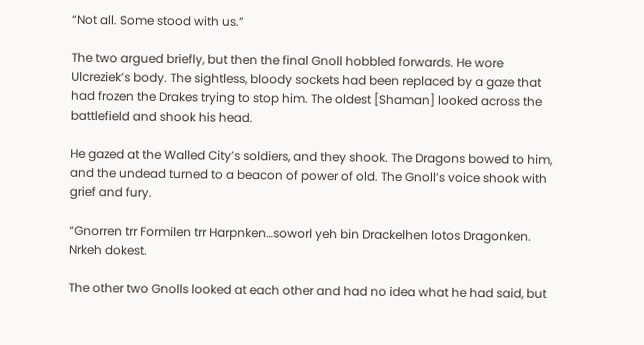“Not all. Some stood with us.”

The two argued briefly, but then the final Gnoll hobbled forwards. He wore Ulcreziek’s body. The sightless, bloody sockets had been replaced by a gaze that had frozen the Drakes trying to stop him. The oldest [Shaman] looked across the battlefield and shook his head.

He gazed at the Walled City’s soldiers, and they shook. The Dragons bowed to him, and the undead turned to a beacon of power of old. The Gnoll’s voice shook with grief and fury.

“Gnorren trr Formilen trr Harpnken…soworl yeh bin Drackelhen lotos Dragonken. Nrkeh dokest.

The other two Gnolls looked at each other and had no idea what he had said, but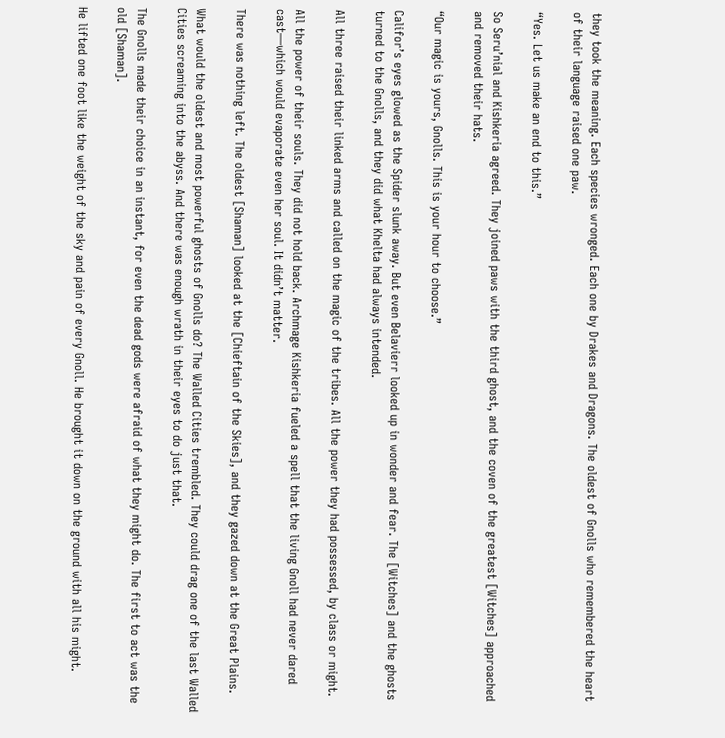they took the meaning. Each species wronged. Each one by Drakes and Dragons. The oldest of Gnolls who remembered the heart of their language raised one paw.

“Yes. Let us make an end to this.”

So Seru’nial and Kishkeria agreed. They joined paws with the third ghost, and the coven of the greatest [Witches] approached and removed their hats.

“Our magic is yours, Gnolls. This is your hour to choose.”

Califor’s eyes glowed as the Spider slunk away. But even Belavierr looked up in wonder and fear. The [Witches] and the ghosts turned to the Gnolls, and they did what Khelta had always intended.

All three raised their linked arms and called on the magic of the tribes. All the power they had possessed, by class or might.

All the power of their souls. They did not hold back. Archmage Kishkeria fueled a spell that the living Gnoll had never dared cast—which would evaporate even her soul. It didn’t matter.

There was nothing left. The oldest [Shaman] looked at the [Chieftain of the Skies], and they gazed down at the Great Plains.

What would the oldest and most powerful ghosts of Gnolls do? The Walled Cities trembled. They could drag one of the last Walled Cities screaming into the abyss. And there was enough wrath in their eyes to do just that.

The Gnolls made their choice in an instant, for even the dead gods were afraid of what they might do. The first to act was the old [Shaman].

He lifted one foot like the weight of the sky and pain of every Gnoll. He brought it down on the ground with all his might.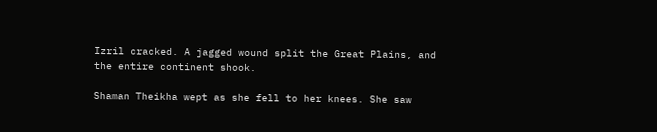Izril cracked. A jagged wound split the Great Plains, and the entire continent shook.

Shaman Theikha wept as she fell to her knees. She saw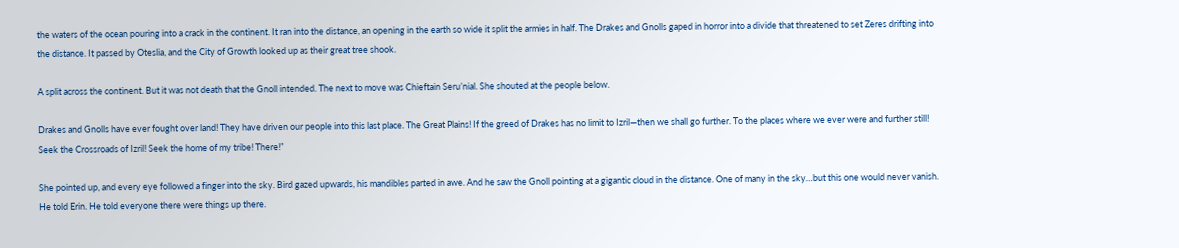the waters of the ocean pouring into a crack in the continent. It ran into the distance, an opening in the earth so wide it split the armies in half. The Drakes and Gnolls gaped in horror into a divide that threatened to set Zeres drifting into the distance. It passed by Oteslia, and the City of Growth looked up as their great tree shook.

A split across the continent. But it was not death that the Gnoll intended. The next to move was Chieftain Seru’nial. She shouted at the people below.

Drakes and Gnolls have ever fought over land! They have driven our people into this last place. The Great Plains! If the greed of Drakes has no limit to Izril—then we shall go further. To the places where we ever were and further still! Seek the Crossroads of Izril! Seek the home of my tribe! There!”

She pointed up, and every eye followed a finger into the sky. Bird gazed upwards, his mandibles parted in awe. And he saw the Gnoll pointing at a gigantic cloud in the distance. One of many in the sky…but this one would never vanish. He told Erin. He told everyone there were things up there.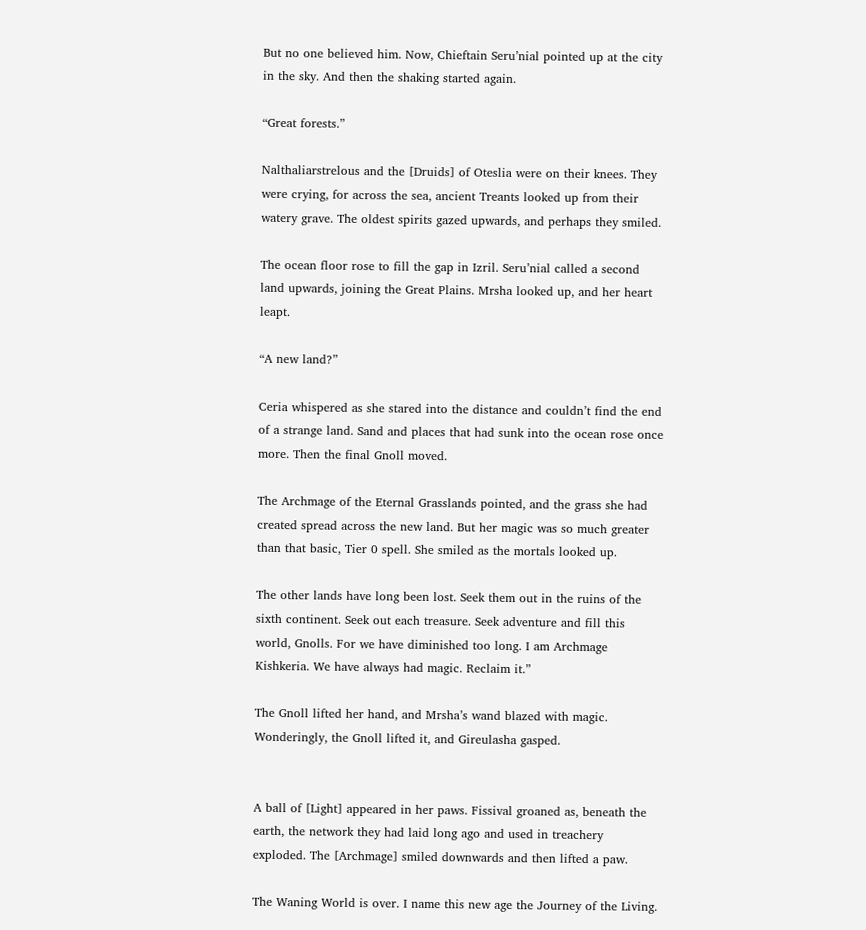But no one believed him. Now, Chieftain Seru’nial pointed up at the city in the sky. And then the shaking started again.

“Great forests.”

Nalthaliarstrelous and the [Druids] of Oteslia were on their knees. They were crying, for across the sea, ancient Treants looked up from their watery grave. The oldest spirits gazed upwards, and perhaps they smiled.

The ocean floor rose to fill the gap in Izril. Seru’nial called a second land upwards, joining the Great Plains. Mrsha looked up, and her heart leapt.

“A new land?”

Ceria whispered as she stared into the distance and couldn’t find the end of a strange land. Sand and places that had sunk into the ocean rose once more. Then the final Gnoll moved.

The Archmage of the Eternal Grasslands pointed, and the grass she had created spread across the new land. But her magic was so much greater than that basic, Tier 0 spell. She smiled as the mortals looked up.

The other lands have long been lost. Seek them out in the ruins of the sixth continent. Seek out each treasure. Seek adventure and fill this world, Gnolls. For we have diminished too long. I am Archmage Kishkeria. We have always had magic. Reclaim it.”

The Gnoll lifted her hand, and Mrsha’s wand blazed with magic. Wonderingly, the Gnoll lifted it, and Gireulasha gasped.


A ball of [Light] appeared in her paws. Fissival groaned as, beneath the earth, the network they had laid long ago and used in treachery exploded. The [Archmage] smiled downwards and then lifted a paw.

The Waning World is over. I name this new age the Journey of the Living.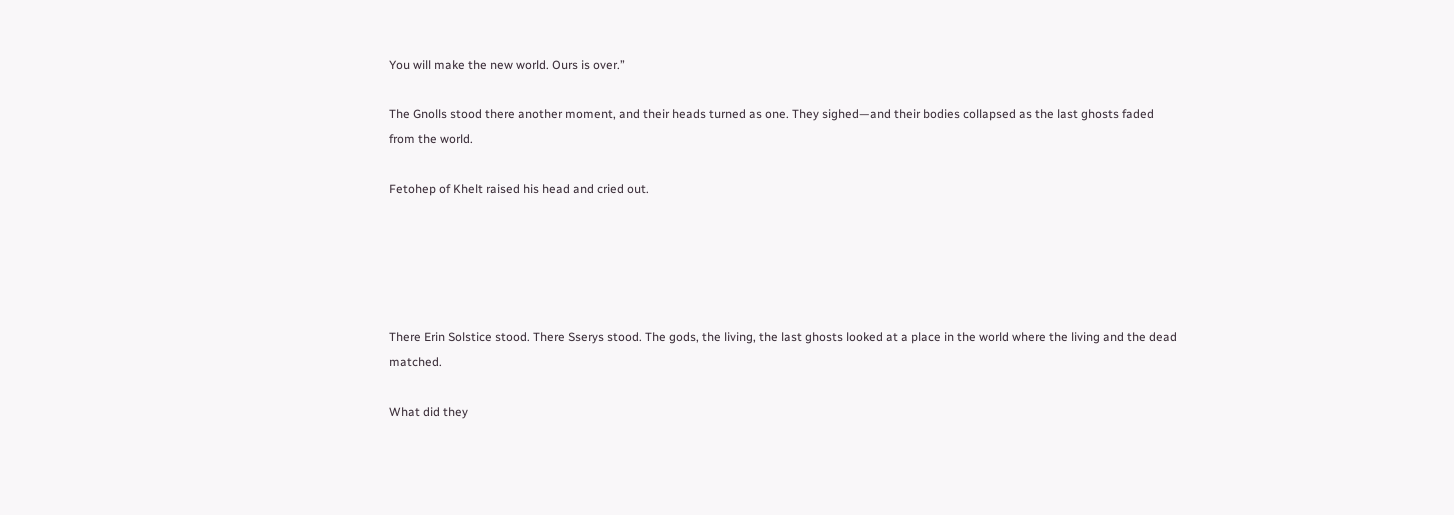You will make the new world. Ours is over.”

The Gnolls stood there another moment, and their heads turned as one. They sighed—and their bodies collapsed as the last ghosts faded from the world.

Fetohep of Khelt raised his head and cried out.





There Erin Solstice stood. There Sserys stood. The gods, the living, the last ghosts looked at a place in the world where the living and the dead matched.

What did they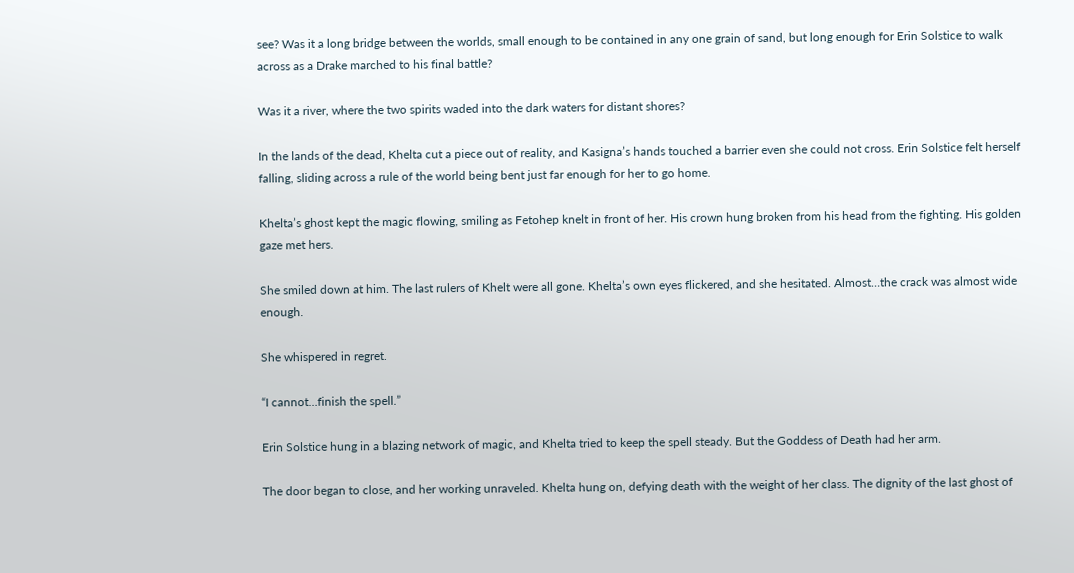see? Was it a long bridge between the worlds, small enough to be contained in any one grain of sand, but long enough for Erin Solstice to walk across as a Drake marched to his final battle?

Was it a river, where the two spirits waded into the dark waters for distant shores?

In the lands of the dead, Khelta cut a piece out of reality, and Kasigna’s hands touched a barrier even she could not cross. Erin Solstice felt herself falling, sliding across a rule of the world being bent just far enough for her to go home.

Khelta’s ghost kept the magic flowing, smiling as Fetohep knelt in front of her. His crown hung broken from his head from the fighting. His golden gaze met hers.

She smiled down at him. The last rulers of Khelt were all gone. Khelta’s own eyes flickered, and she hesitated. Almost…the crack was almost wide enough.

She whispered in regret.

“I cannot…finish the spell.”

Erin Solstice hung in a blazing network of magic, and Khelta tried to keep the spell steady. But the Goddess of Death had her arm.

The door began to close, and her working unraveled. Khelta hung on, defying death with the weight of her class. The dignity of the last ghost of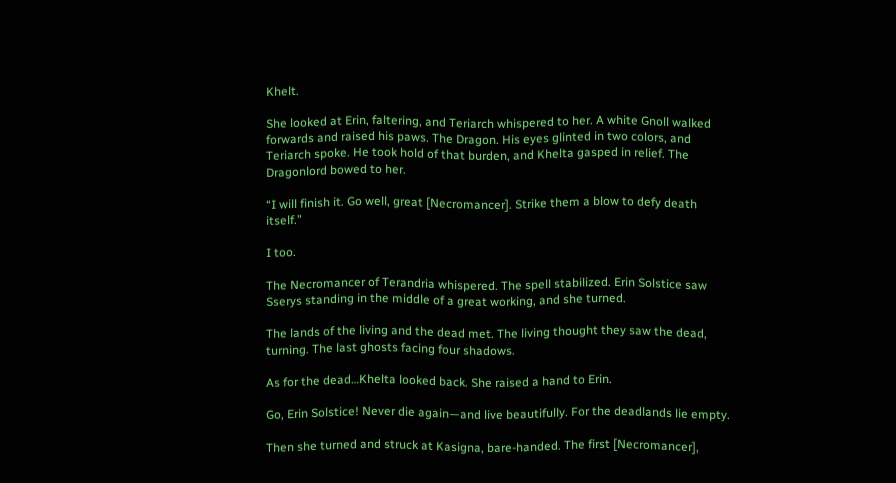Khelt.

She looked at Erin, faltering, and Teriarch whispered to her. A white Gnoll walked forwards and raised his paws. The Dragon. His eyes glinted in two colors, and Teriarch spoke. He took hold of that burden, and Khelta gasped in relief. The Dragonlord bowed to her.

“I will finish it. Go well, great [Necromancer]. Strike them a blow to defy death itself.”

I too.

The Necromancer of Terandria whispered. The spell stabilized. Erin Solstice saw Sserys standing in the middle of a great working, and she turned.

The lands of the living and the dead met. The living thought they saw the dead, turning. The last ghosts facing four shadows.

As for the dead…Khelta looked back. She raised a hand to Erin.

Go, Erin Solstice! Never die again—and live beautifully. For the deadlands lie empty.

Then she turned and struck at Kasigna, bare-handed. The first [Necromancer],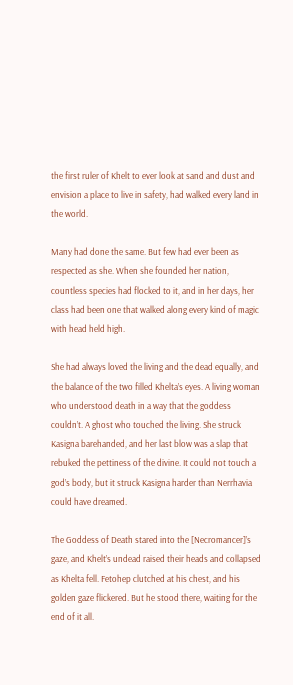the first ruler of Khelt to ever look at sand and dust and envision a place to live in safety, had walked every land in the world.

Many had done the same. But few had ever been as respected as she. When she founded her nation, countless species had flocked to it, and in her days, her class had been one that walked along every kind of magic with head held high.

She had always loved the living and the dead equally, and the balance of the two filled Khelta’s eyes. A living woman who understood death in a way that the goddess couldn’t. A ghost who touched the living. She struck Kasigna barehanded, and her last blow was a slap that rebuked the pettiness of the divine. It could not touch a god’s body, but it struck Kasigna harder than Nerrhavia could have dreamed.

The Goddess of Death stared into the [Necromancer]’s gaze, and Khelt’s undead raised their heads and collapsed as Khelta fell. Fetohep clutched at his chest, and his golden gaze flickered. But he stood there, waiting for the end of it all.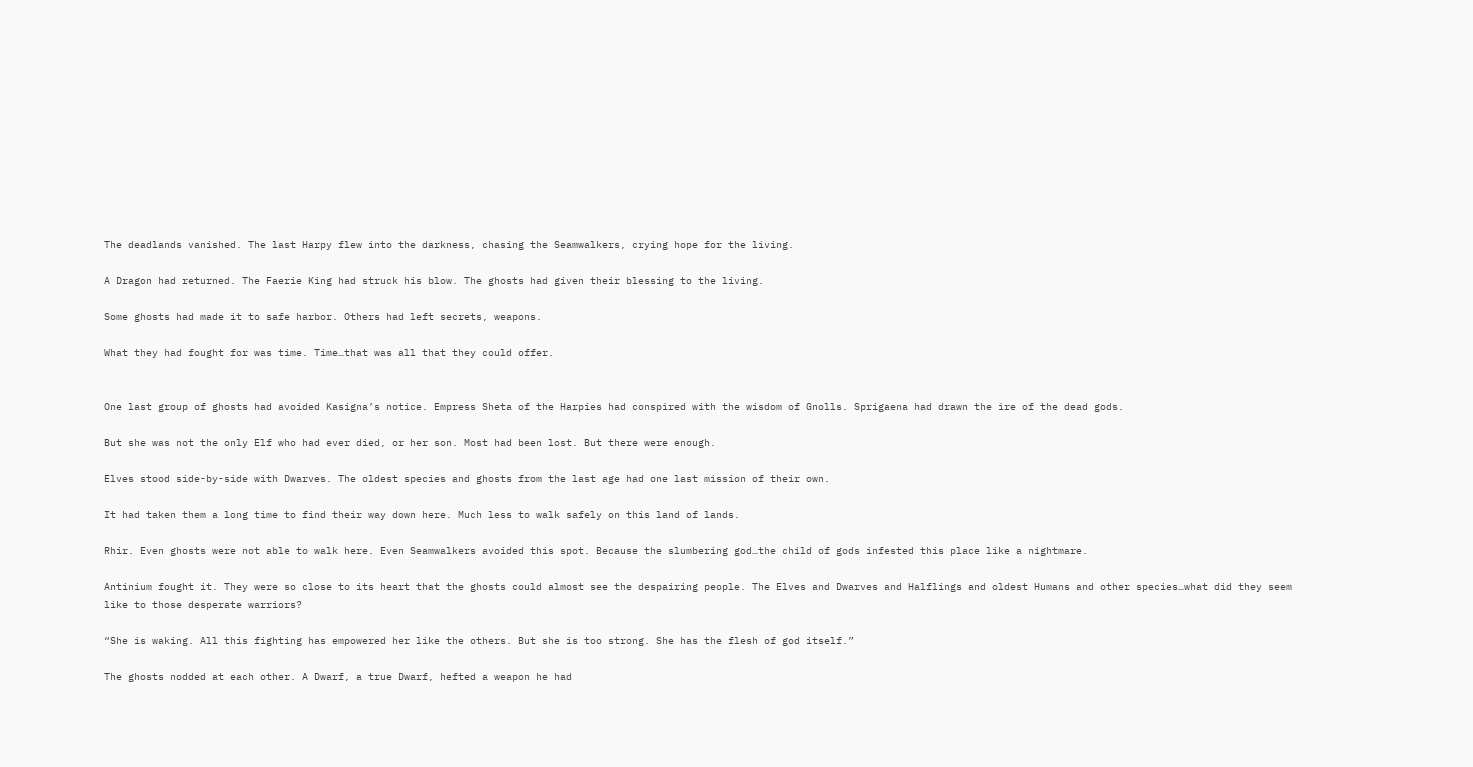The deadlands vanished. The last Harpy flew into the darkness, chasing the Seamwalkers, crying hope for the living.

A Dragon had returned. The Faerie King had struck his blow. The ghosts had given their blessing to the living.

Some ghosts had made it to safe harbor. Others had left secrets, weapons.

What they had fought for was time. Time…that was all that they could offer.


One last group of ghosts had avoided Kasigna’s notice. Empress Sheta of the Harpies had conspired with the wisdom of Gnolls. Sprigaena had drawn the ire of the dead gods.

But she was not the only Elf who had ever died, or her son. Most had been lost. But there were enough.

Elves stood side-by-side with Dwarves. The oldest species and ghosts from the last age had one last mission of their own.

It had taken them a long time to find their way down here. Much less to walk safely on this land of lands.

Rhir. Even ghosts were not able to walk here. Even Seamwalkers avoided this spot. Because the slumbering god…the child of gods infested this place like a nightmare.

Antinium fought it. They were so close to its heart that the ghosts could almost see the despairing people. The Elves and Dwarves and Halflings and oldest Humans and other species…what did they seem like to those desperate warriors?

“She is waking. All this fighting has empowered her like the others. But she is too strong. She has the flesh of god itself.”

The ghosts nodded at each other. A Dwarf, a true Dwarf, hefted a weapon he had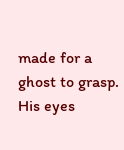made for a ghost to grasp. His eyes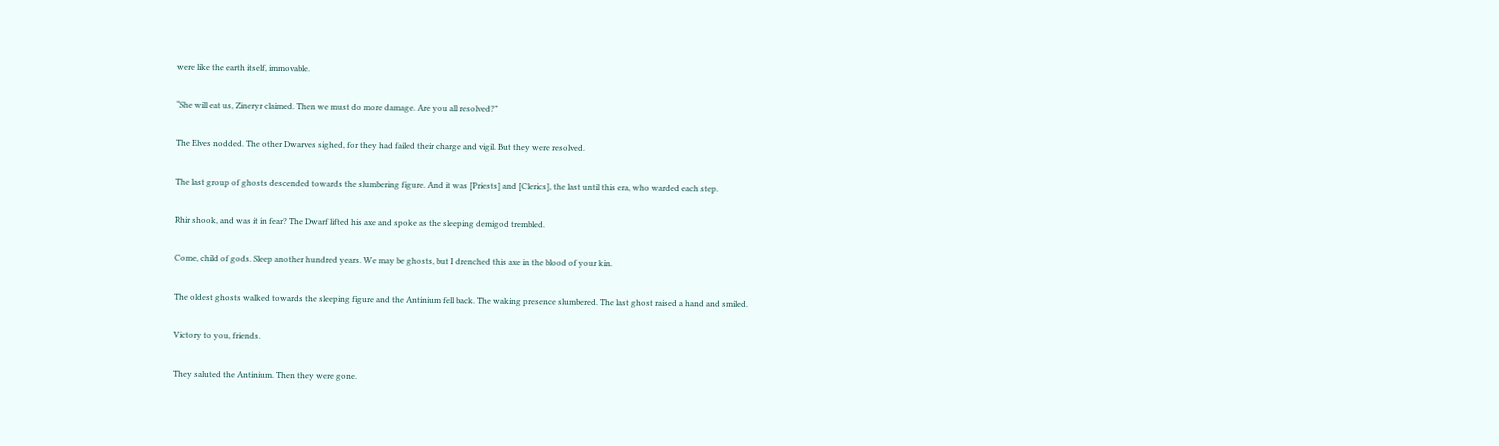were like the earth itself, immovable.

“She will eat us, Zineryr claimed. Then we must do more damage. Are you all resolved?”

The Elves nodded. The other Dwarves sighed, for they had failed their charge and vigil. But they were resolved.

The last group of ghosts descended towards the slumbering figure. And it was [Priests] and [Clerics], the last until this era, who warded each step.

Rhir shook, and was it in fear? The Dwarf lifted his axe and spoke as the sleeping demigod trembled.

Come, child of gods. Sleep another hundred years. We may be ghosts, but I drenched this axe in the blood of your kin.

The oldest ghosts walked towards the sleeping figure and the Antinium fell back. The waking presence slumbered. The last ghost raised a hand and smiled.

Victory to you, friends.

They saluted the Antinium. Then they were gone.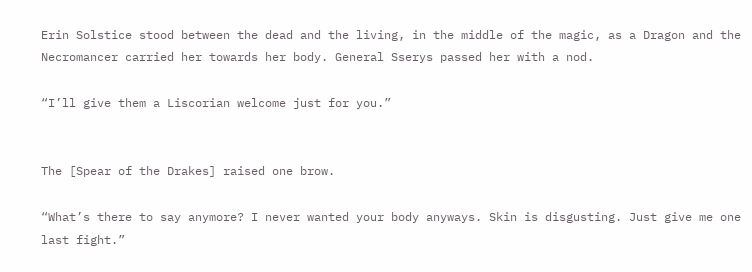Erin Solstice stood between the dead and the living, in the middle of the magic, as a Dragon and the Necromancer carried her towards her body. General Sserys passed her with a nod.

“I’ll give them a Liscorian welcome just for you.”


The [Spear of the Drakes] raised one brow.

“What’s there to say anymore? I never wanted your body anyways. Skin is disgusting. Just give me one last fight.”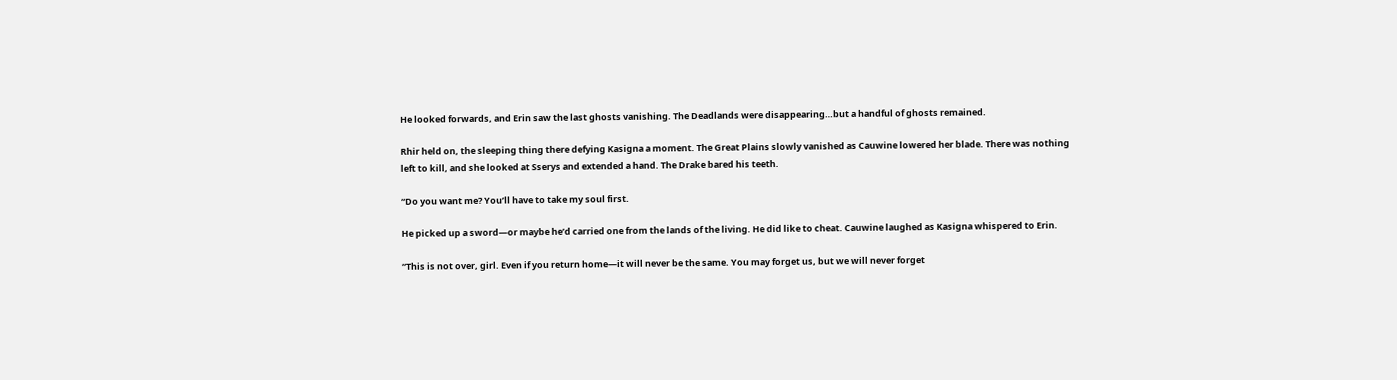He looked forwards, and Erin saw the last ghosts vanishing. The Deadlands were disappearing…but a handful of ghosts remained.

Rhir held on, the sleeping thing there defying Kasigna a moment. The Great Plains slowly vanished as Cauwine lowered her blade. There was nothing left to kill, and she looked at Sserys and extended a hand. The Drake bared his teeth.

“Do you want me? You’ll have to take my soul first.

He picked up a sword—or maybe he’d carried one from the lands of the living. He did like to cheat. Cauwine laughed as Kasigna whispered to Erin.

“This is not over, girl. Even if you return home—it will never be the same. You may forget us, but we will never forget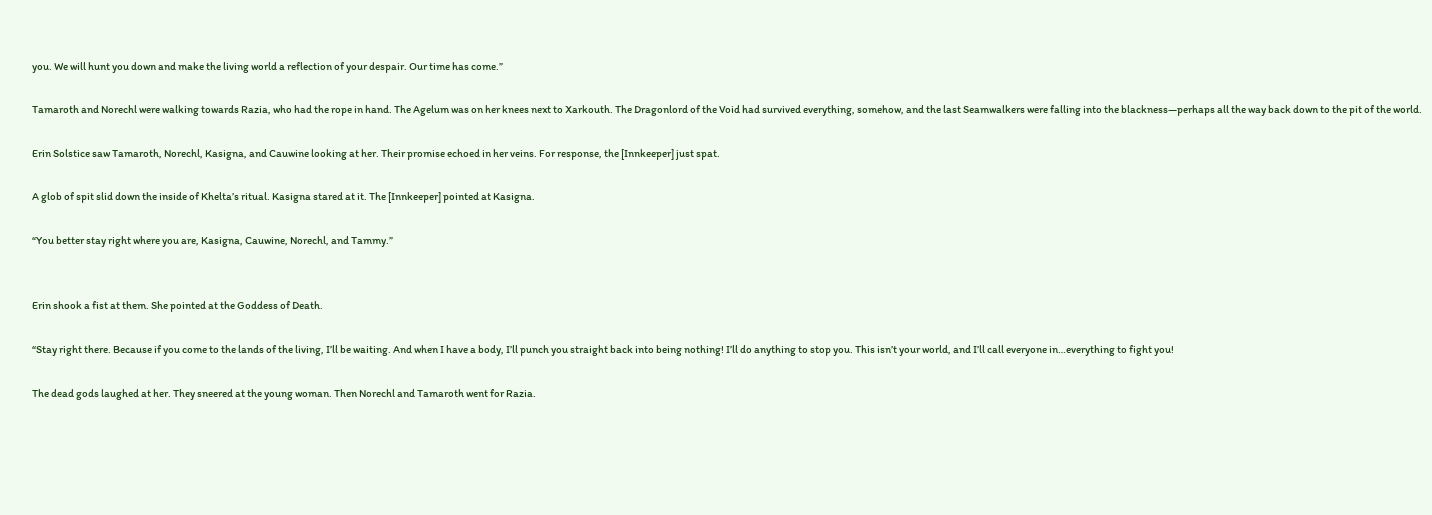you. We will hunt you down and make the living world a reflection of your despair. Our time has come.”

Tamaroth and Norechl were walking towards Razia, who had the rope in hand. The Agelum was on her knees next to Xarkouth. The Dragonlord of the Void had survived everything, somehow, and the last Seamwalkers were falling into the blackness—perhaps all the way back down to the pit of the world.

Erin Solstice saw Tamaroth, Norechl, Kasigna, and Cauwine looking at her. Their promise echoed in her veins. For response, the [Innkeeper] just spat.

A glob of spit slid down the inside of Khelta’s ritual. Kasigna stared at it. The [Innkeeper] pointed at Kasigna.

“You better stay right where you are, Kasigna, Cauwine, Norechl, and Tammy.”


Erin shook a fist at them. She pointed at the Goddess of Death.

“Stay right there. Because if you come to the lands of the living, I’ll be waiting. And when I have a body, I’ll punch you straight back into being nothing! I’ll do anything to stop you. This isn’t your world, and I’ll call everyone in…everything to fight you!

The dead gods laughed at her. They sneered at the young woman. Then Norechl and Tamaroth went for Razia.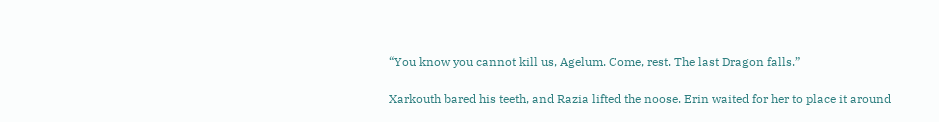“You know you cannot kill us, Agelum. Come, rest. The last Dragon falls.”

Xarkouth bared his teeth, and Razia lifted the noose. Erin waited for her to place it around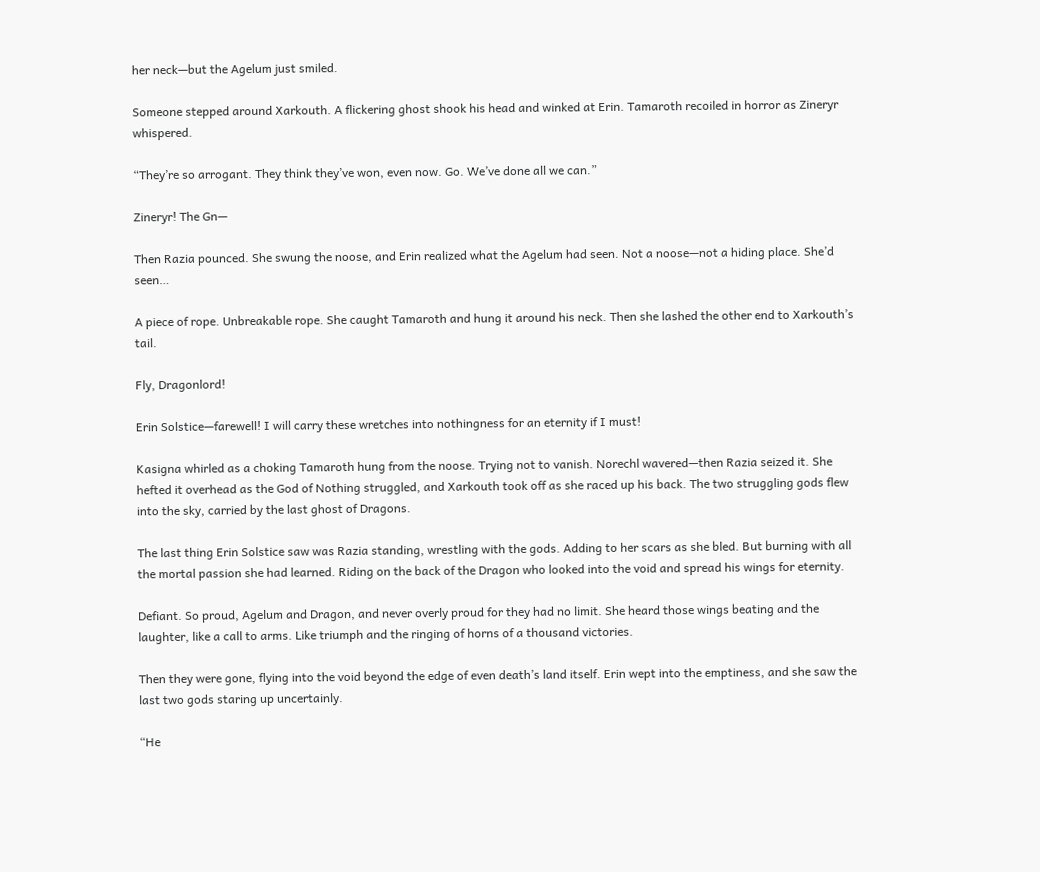her neck—but the Agelum just smiled.

Someone stepped around Xarkouth. A flickering ghost shook his head and winked at Erin. Tamaroth recoiled in horror as Zineryr whispered.

“They’re so arrogant. They think they’ve won, even now. Go. We’ve done all we can.”

Zineryr! The Gn—

Then Razia pounced. She swung the noose, and Erin realized what the Agelum had seen. Not a noose—not a hiding place. She’d seen…

A piece of rope. Unbreakable rope. She caught Tamaroth and hung it around his neck. Then she lashed the other end to Xarkouth’s tail.

Fly, Dragonlord!

Erin Solstice—farewell! I will carry these wretches into nothingness for an eternity if I must!

Kasigna whirled as a choking Tamaroth hung from the noose. Trying not to vanish. Norechl wavered—then Razia seized it. She hefted it overhead as the God of Nothing struggled, and Xarkouth took off as she raced up his back. The two struggling gods flew into the sky, carried by the last ghost of Dragons.

The last thing Erin Solstice saw was Razia standing, wrestling with the gods. Adding to her scars as she bled. But burning with all the mortal passion she had learned. Riding on the back of the Dragon who looked into the void and spread his wings for eternity.

Defiant. So proud, Agelum and Dragon, and never overly proud for they had no limit. She heard those wings beating and the laughter, like a call to arms. Like triumph and the ringing of horns of a thousand victories.

Then they were gone, flying into the void beyond the edge of even death’s land itself. Erin wept into the emptiness, and she saw the last two gods staring up uncertainly.

“He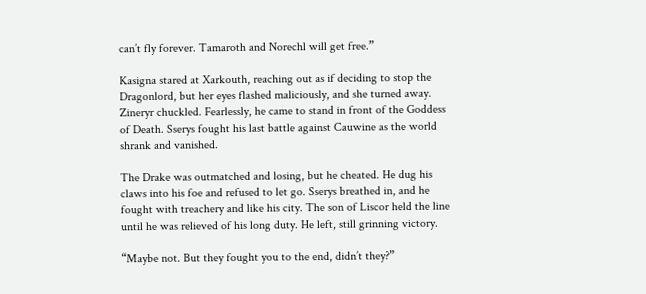can’t fly forever. Tamaroth and Norechl will get free.”

Kasigna stared at Xarkouth, reaching out as if deciding to stop the Dragonlord, but her eyes flashed maliciously, and she turned away. Zineryr chuckled. Fearlessly, he came to stand in front of the Goddess of Death. Sserys fought his last battle against Cauwine as the world shrank and vanished.

The Drake was outmatched and losing, but he cheated. He dug his claws into his foe and refused to let go. Sserys breathed in, and he fought with treachery and like his city. The son of Liscor held the line until he was relieved of his long duty. He left, still grinning victory.

“Maybe not. But they fought you to the end, didn’t they?”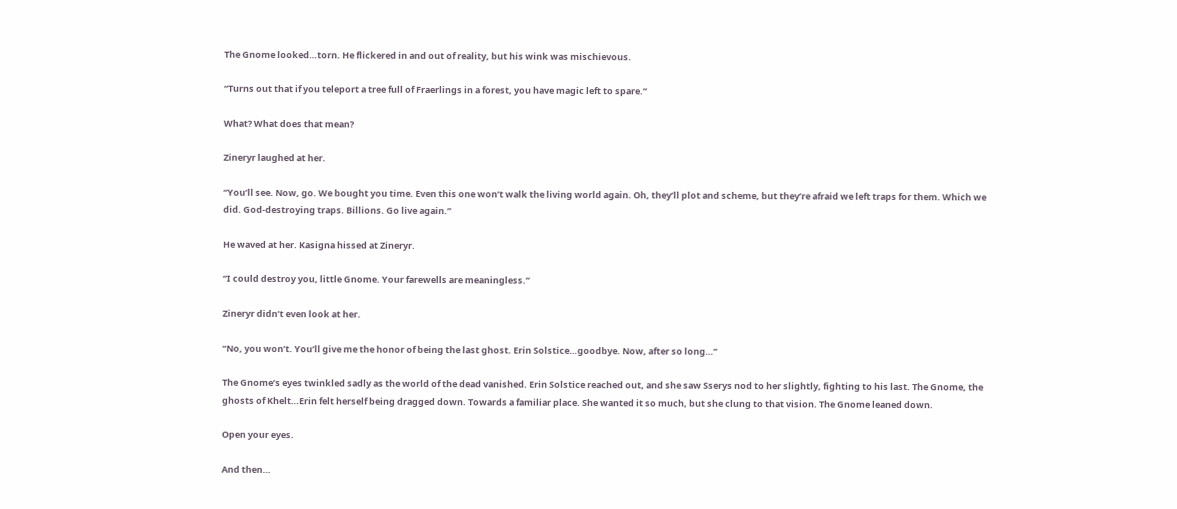The Gnome looked…torn. He flickered in and out of reality, but his wink was mischievous.

“Turns out that if you teleport a tree full of Fraerlings in a forest, you have magic left to spare.”

What? What does that mean?

Zineryr laughed at her.

“You’ll see. Now, go. We bought you time. Even this one won’t walk the living world again. Oh, they’ll plot and scheme, but they’re afraid we left traps for them. Which we did. God-destroying traps. Billions. Go live again.”

He waved at her. Kasigna hissed at Zineryr.

“I could destroy you, little Gnome. Your farewells are meaningless.”

Zineryr didn’t even look at her.

“No, you won’t. You’ll give me the honor of being the last ghost. Erin Solstice…goodbye. Now, after so long…”

The Gnome’s eyes twinkled sadly as the world of the dead vanished. Erin Solstice reached out, and she saw Sserys nod to her slightly, fighting to his last. The Gnome, the ghosts of Khelt…Erin felt herself being dragged down. Towards a familiar place. She wanted it so much, but she clung to that vision. The Gnome leaned down.

Open your eyes.

And then…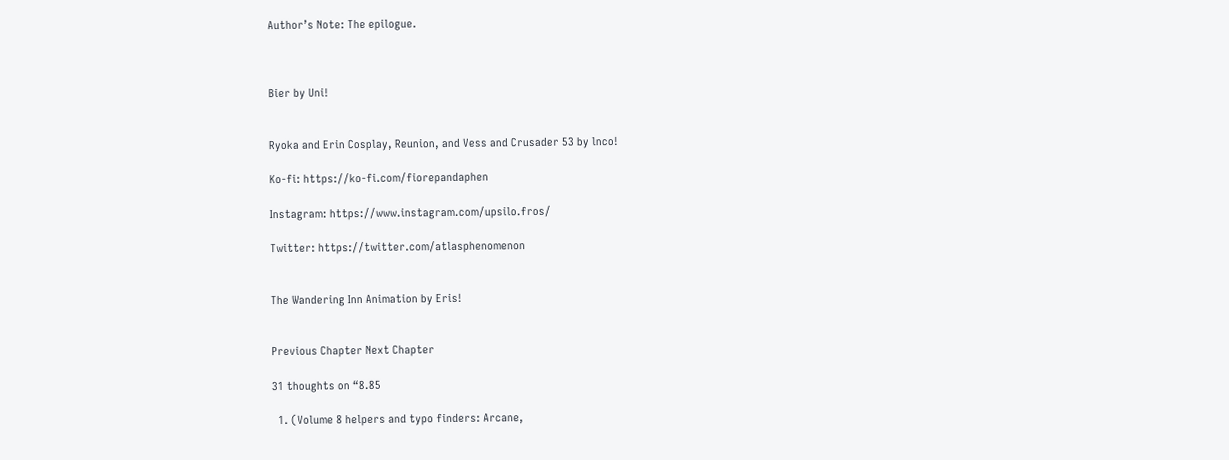Author’s Note: The epilogue.



Bier by Uni!


Ryoka and Erin Cosplay, Reunion, and Vess and Crusader 53 by lnco!

Ko-fi: https://ko-fi.com/fiorepandaphen

Instagram: https://www.instagram.com/upsilo.fros/

Twitter: https://twitter.com/atlasphenomenon


The Wandering Inn Animation by Eris!


Previous Chapter Next Chapter

31 thoughts on “8.85

  1. (Volume 8 helpers and typo finders: Arcane,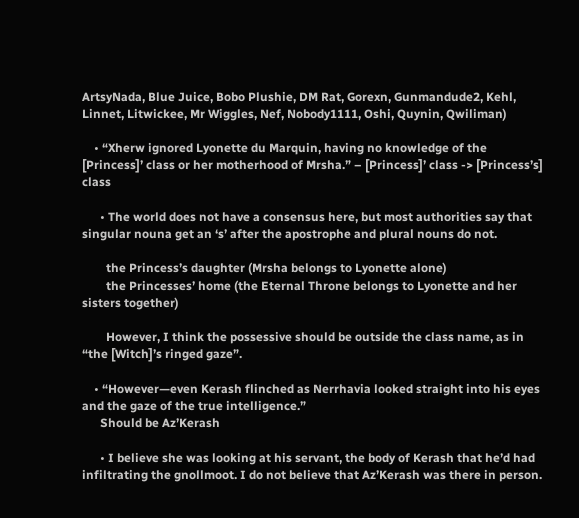ArtsyNada, Blue Juice, Bobo Plushie, DM Rat, Gorexn, Gunmandude2, Kehl, Linnet, Litwickee, Mr Wiggles, Nef, Nobody1111, Oshi, Quynin, Qwiliman)

    • “Xherw ignored Lyonette du Marquin, having no knowledge of the [Princess]’ class or her motherhood of Mrsha.” – [Princess]’ class -> [Princess’s] class

      • The world does not have a consensus here, but most authorities say that singular nouna get an ‘s’ after the apostrophe and plural nouns do not.

        the Princess’s daughter (Mrsha belongs to Lyonette alone)
        the Princesses’ home (the Eternal Throne belongs to Lyonette and her sisters together)

        However, I think the possessive should be outside the class name, as in “the [Witch]’s ringed gaze”.

    • “However—even Kerash flinched as Nerrhavia looked straight into his eyes and the gaze of the true intelligence.”
      Should be Az’Kerash

      • I believe she was looking at his servant, the body of Kerash that he’d had infiltrating the gnollmoot. I do not believe that Az’Kerash was there in person.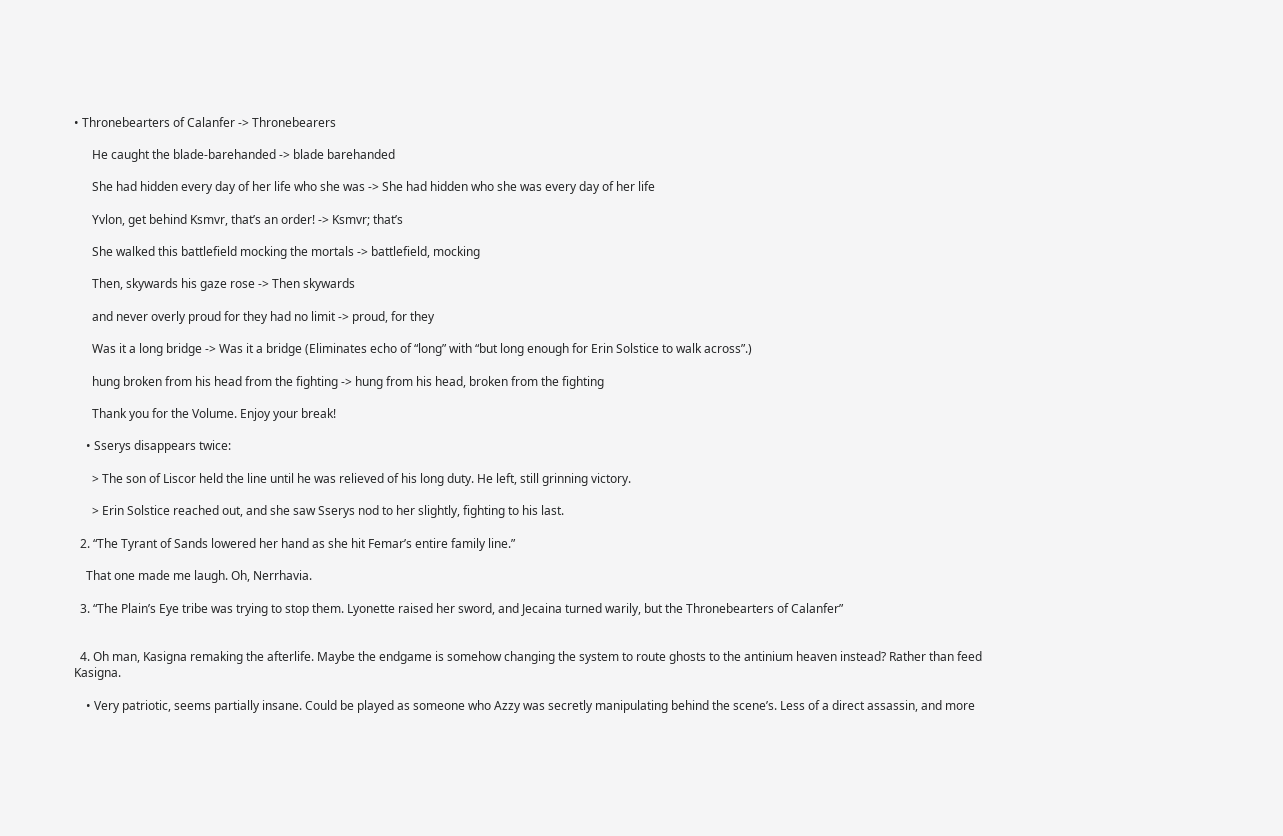• Thronebearters of Calanfer -> Thronebearers

      He caught the blade-barehanded -> blade barehanded

      She had hidden every day of her life who she was -> She had hidden who she was every day of her life

      Yvlon, get behind Ksmvr, that’s an order! -> Ksmvr; that’s

      She walked this battlefield mocking the mortals -> battlefield, mocking

      Then, skywards his gaze rose -> Then skywards

      and never overly proud for they had no limit -> proud, for they

      Was it a long bridge -> Was it a bridge (Eliminates echo of “long” with “but long enough for Erin Solstice to walk across”.)

      hung broken from his head from the fighting -> hung from his head, broken from the fighting

      Thank you for the Volume. Enjoy your break!

    • Sserys disappears twice:

      > The son of Liscor held the line until he was relieved of his long duty. He left, still grinning victory.

      > Erin Solstice reached out, and she saw Sserys nod to her slightly, fighting to his last.

  2. “The Tyrant of Sands lowered her hand as she hit Femar’s entire family line.”

    That one made me laugh. Oh, Nerrhavia.

  3. “The Plain’s Eye tribe was trying to stop them. Lyonette raised her sword, and Jecaina turned warily, but the Thronebearters of Calanfer”


  4. Oh man, Kasigna remaking the afterlife. Maybe the endgame is somehow changing the system to route ghosts to the antinium heaven instead? Rather than feed Kasigna.

    • Very patriotic, seems partially insane. Could be played as someone who Azzy was secretly manipulating behind the scene’s. Less of a direct assassin, and more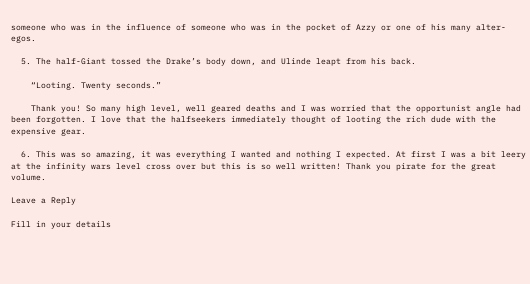someone who was in the influence of someone who was in the pocket of Azzy or one of his many alter-egos.

  5. The half-Giant tossed the Drake’s body down, and Ulinde leapt from his back.

    “Looting. Twenty seconds.”

    Thank you! So many high level, well geared deaths and I was worried that the opportunist angle had been forgotten. I love that the halfseekers immediately thought of looting the rich dude with the expensive gear.

  6. This was so amazing, it was everything I wanted and nothing I expected. At first I was a bit leery at the infinity wars level cross over but this is so well written! Thank you pirate for the great volume.

Leave a Reply

Fill in your details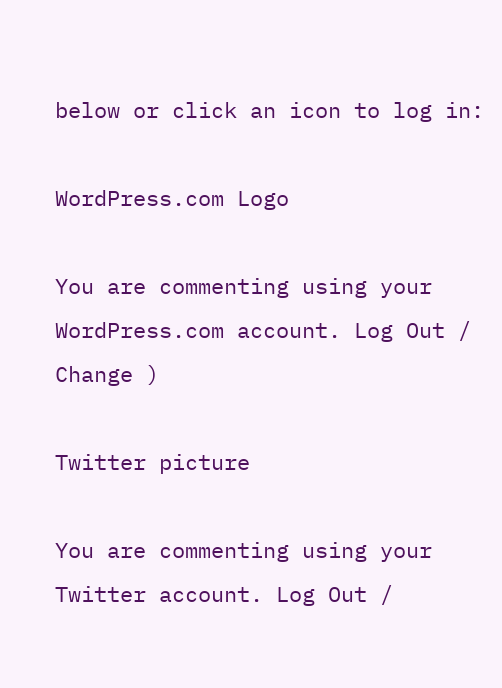below or click an icon to log in:

WordPress.com Logo

You are commenting using your WordPress.com account. Log Out /  Change )

Twitter picture

You are commenting using your Twitter account. Log Out /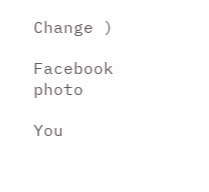Change )

Facebook photo

You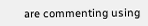are commenting using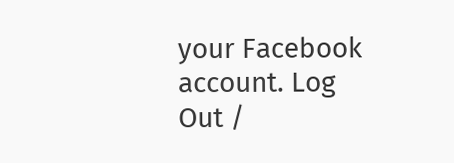your Facebook account. Log Out /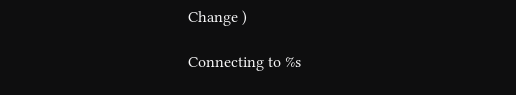Change )

Connecting to %s